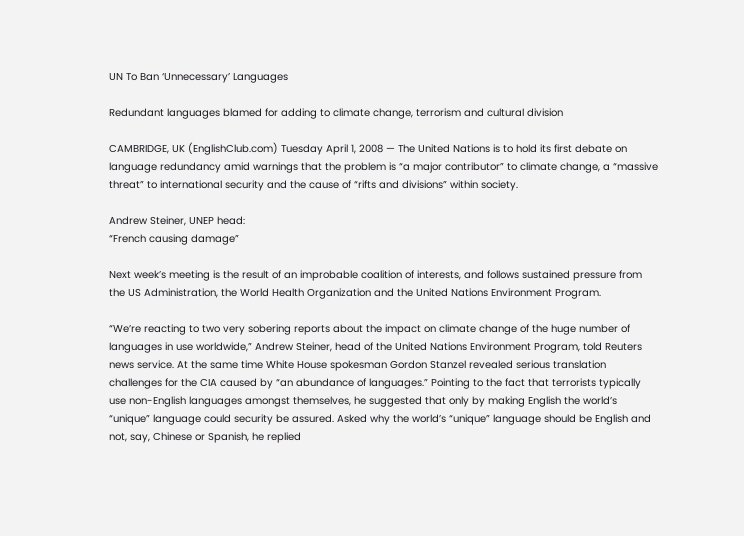UN To Ban ‘Unnecessary’ Languages

Redundant languages blamed for adding to climate change, terrorism and cultural division

CAMBRIDGE, UK (EnglishClub.com) Tuesday April 1, 2008 — The United Nations is to hold its first debate on language redundancy amid warnings that the problem is “a major contributor” to climate change, a “massive threat” to international security and the cause of “rifts and divisions” within society.

Andrew Steiner, UNEP head:
“French causing damage”

Next week’s meeting is the result of an improbable coalition of interests, and follows sustained pressure from the US Administration, the World Health Organization and the United Nations Environment Program.

“We’re reacting to two very sobering reports about the impact on climate change of the huge number of languages in use worldwide,” Andrew Steiner, head of the United Nations Environment Program, told Reuters news service. At the same time White House spokesman Gordon Stanzel revealed serious translation challenges for the CIA caused by “an abundance of languages.” Pointing to the fact that terrorists typically use non-English languages amongst themselves, he suggested that only by making English the world’s “unique” language could security be assured. Asked why the world’s “unique” language should be English and not, say, Chinese or Spanish, he replied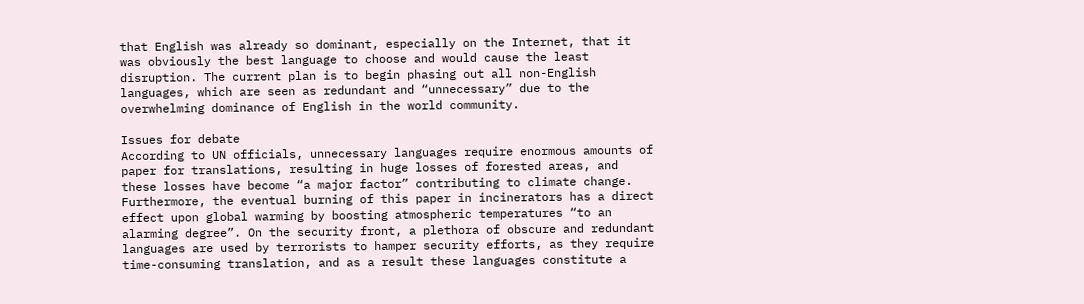that English was already so dominant, especially on the Internet, that it was obviously the best language to choose and would cause the least disruption. The current plan is to begin phasing out all non-English languages, which are seen as redundant and “unnecessary” due to the overwhelming dominance of English in the world community.

Issues for debate
According to UN officials, unnecessary languages require enormous amounts of paper for translations, resulting in huge losses of forested areas, and these losses have become “a major factor” contributing to climate change. Furthermore, the eventual burning of this paper in incinerators has a direct effect upon global warming by boosting atmospheric temperatures “to an alarming degree”. On the security front, a plethora of obscure and redundant languages are used by terrorists to hamper security efforts, as they require time-consuming translation, and as a result these languages constitute a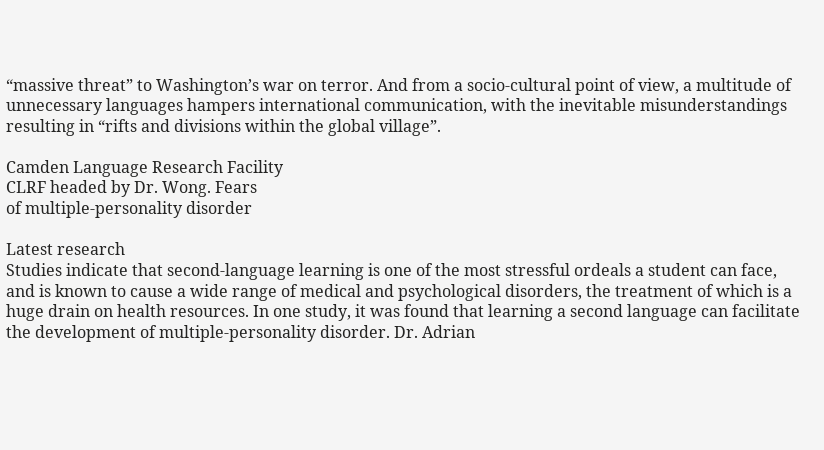“massive threat” to Washington’s war on terror. And from a socio-cultural point of view, a multitude of unnecessary languages hampers international communication, with the inevitable misunderstandings resulting in “rifts and divisions within the global village”.

Camden Language Research Facility
CLRF headed by Dr. Wong. Fears
of multiple-personality disorder

Latest research
Studies indicate that second-language learning is one of the most stressful ordeals a student can face, and is known to cause a wide range of medical and psychological disorders, the treatment of which is a huge drain on health resources. In one study, it was found that learning a second language can facilitate the development of multiple-personality disorder. Dr. Adrian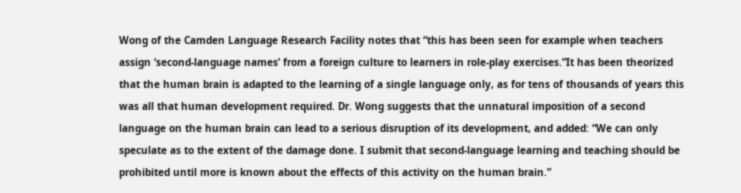Wong of the Camden Language Research Facility notes that “this has been seen for example when teachers assign ‘second-language names’ from a foreign culture to learners in role-play exercises.”It has been theorized that the human brain is adapted to the learning of a single language only, as for tens of thousands of years this was all that human development required. Dr. Wong suggests that the unnatural imposition of a second language on the human brain can lead to a serious disruption of its development, and added: “We can only speculate as to the extent of the damage done. I submit that second-language learning and teaching should be prohibited until more is known about the effects of this activity on the human brain.”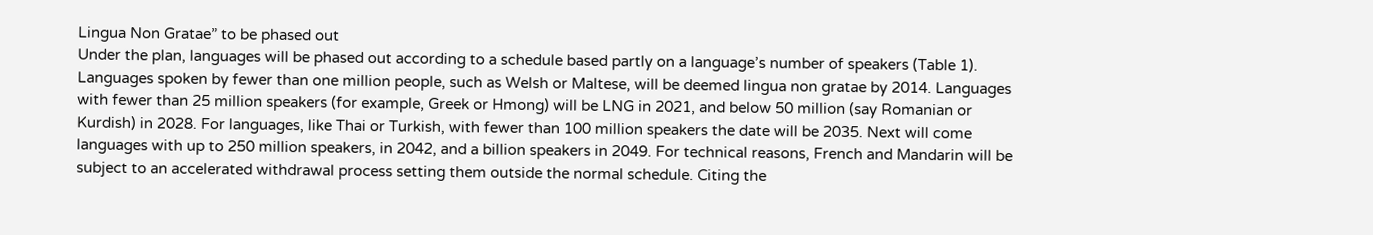Lingua Non Gratae” to be phased out
Under the plan, languages will be phased out according to a schedule based partly on a language’s number of speakers (Table 1). Languages spoken by fewer than one million people, such as Welsh or Maltese, will be deemed lingua non gratae by 2014. Languages with fewer than 25 million speakers (for example, Greek or Hmong) will be LNG in 2021, and below 50 million (say Romanian or Kurdish) in 2028. For languages, like Thai or Turkish, with fewer than 100 million speakers the date will be 2035. Next will come languages with up to 250 million speakers, in 2042, and a billion speakers in 2049. For technical reasons, French and Mandarin will be subject to an accelerated withdrawal process setting them outside the normal schedule. Citing the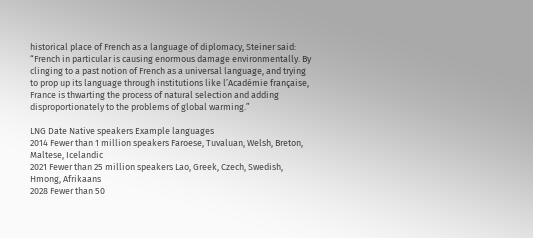historical place of French as a language of diplomacy, Steiner said: “French in particular is causing enormous damage environmentally. By clinging to a past notion of French as a universal language, and trying to prop up its language through institutions like l’Académie française, France is thwarting the process of natural selection and adding disproportionately to the problems of global warming.”

LNG Date Native speakers Example languages
2014 Fewer than 1 million speakers Faroese, Tuvaluan, Welsh, Breton, Maltese, Icelandic
2021 Fewer than 25 million speakers Lao, Greek, Czech, Swedish, Hmong, Afrikaans
2028 Fewer than 50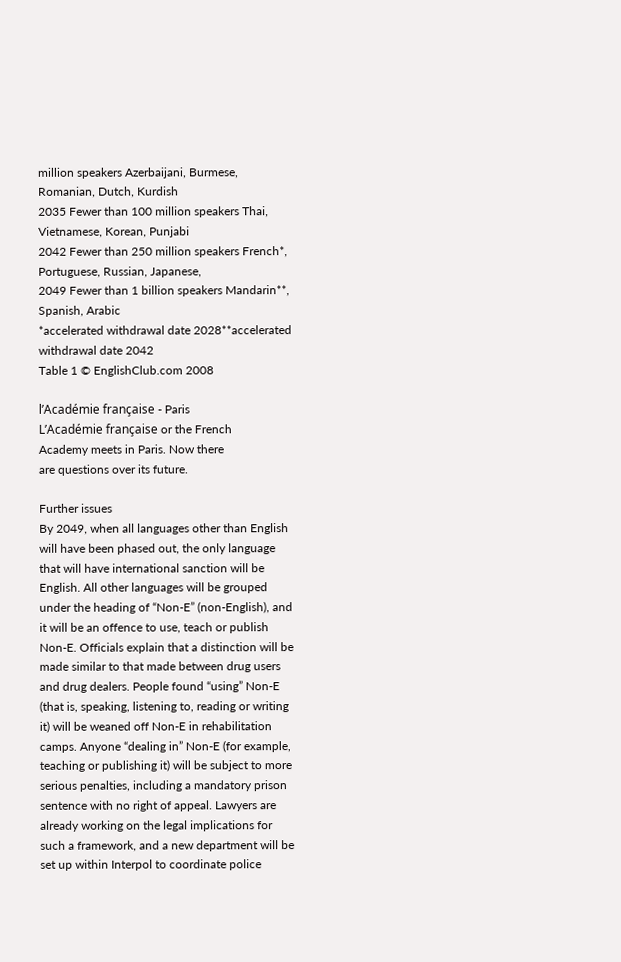million speakers Azerbaijani, Burmese, Romanian, Dutch, Kurdish
2035 Fewer than 100 million speakers Thai, Vietnamese, Korean, Punjabi
2042 Fewer than 250 million speakers French*, Portuguese, Russian, Japanese,
2049 Fewer than 1 billion speakers Mandarin**, Spanish, Arabic
*accelerated withdrawal date 2028**accelerated withdrawal date 2042
Table 1 © EnglishClub.com 2008

l’Académie française - Paris
L’Académie française or the French
Academy meets in Paris. Now there
are questions over its future.

Further issues
By 2049, when all languages other than English will have been phased out, the only language that will have international sanction will be English. All other languages will be grouped under the heading of “Non-E” (non-English), and it will be an offence to use, teach or publish Non-E. Officials explain that a distinction will be made similar to that made between drug users and drug dealers. People found “using” Non-E (that is, speaking, listening to, reading or writing it) will be weaned off Non-E in rehabilitation camps. Anyone “dealing in” Non-E (for example, teaching or publishing it) will be subject to more serious penalties, including a mandatory prison sentence with no right of appeal. Lawyers are already working on the legal implications for such a framework, and a new department will be set up within Interpol to coordinate police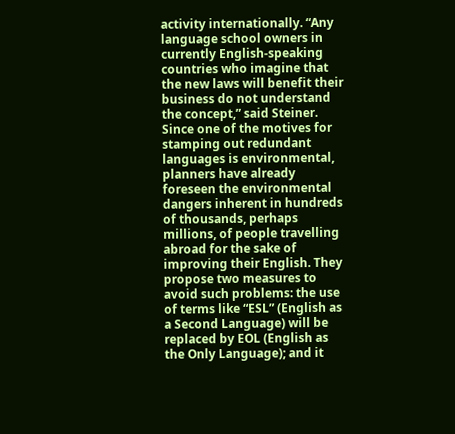activity internationally. “Any language school owners in currently English-speaking countries who imagine that the new laws will benefit their business do not understand the concept,” said Steiner. Since one of the motives for stamping out redundant languages is environmental, planners have already foreseen the environmental dangers inherent in hundreds of thousands, perhaps millions, of people travelling abroad for the sake of improving their English. They propose two measures to avoid such problems: the use of terms like “ESL” (English as a Second Language) will be replaced by EOL (English as the Only Language); and it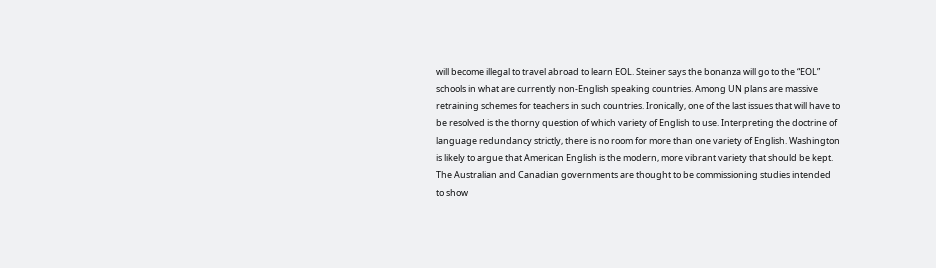will become illegal to travel abroad to learn EOL. Steiner says the bonanza will go to the “EOL” schools in what are currently non-English speaking countries. Among UN plans are massive retraining schemes for teachers in such countries. Ironically, one of the last issues that will have to be resolved is the thorny question of which variety of English to use. Interpreting the doctrine of language redundancy strictly, there is no room for more than one variety of English. Washington is likely to argue that American English is the modern, more vibrant variety that should be kept. The Australian and Canadian governments are thought to be commissioning studies intended to show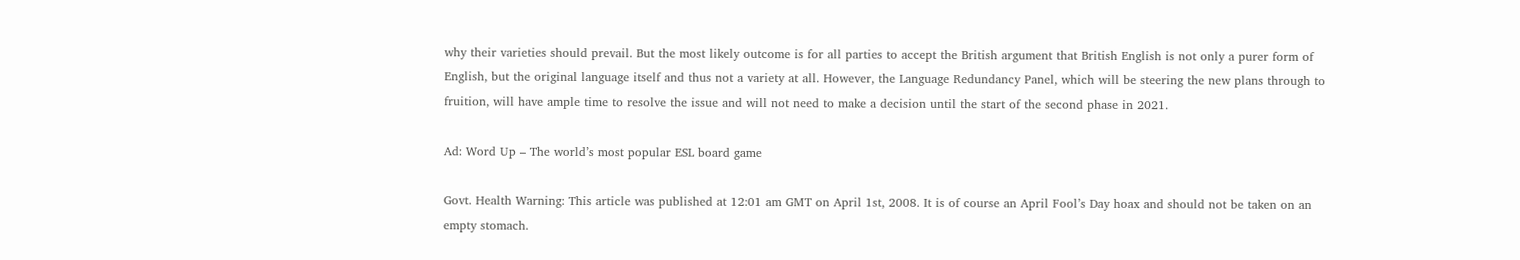why their varieties should prevail. But the most likely outcome is for all parties to accept the British argument that British English is not only a purer form of English, but the original language itself and thus not a variety at all. However, the Language Redundancy Panel, which will be steering the new plans through to fruition, will have ample time to resolve the issue and will not need to make a decision until the start of the second phase in 2021.

Ad: Word Up – The world’s most popular ESL board game

Govt. Health Warning: This article was published at 12:01 am GMT on April 1st, 2008. It is of course an April Fool’s Day hoax and should not be taken on an empty stomach.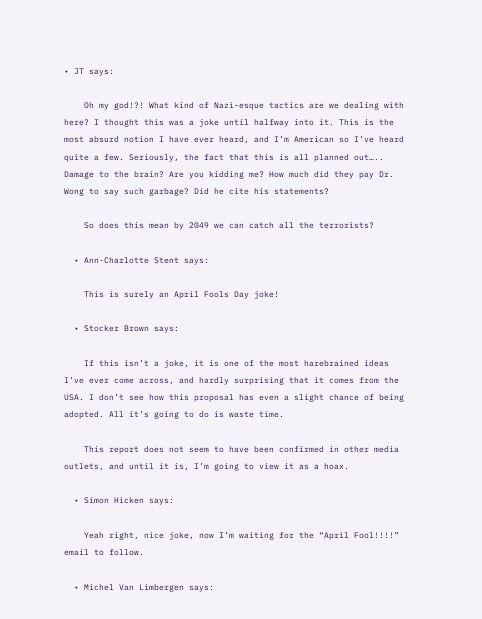• JT says:

    Oh my god!?! What kind of Nazi-esque tactics are we dealing with here? I thought this was a joke until halfway into it. This is the most absurd notion I have ever heard, and I’m American so I’ve heard quite a few. Seriously, the fact that this is all planned out….. Damage to the brain? Are you kidding me? How much did they pay Dr. Wong to say such garbage? Did he cite his statements?

    So does this mean by 2049 we can catch all the terrorists?

  • Ann-Charlotte Stent says:

    This is surely an April Fools Day joke!

  • Stocker Brown says:

    If this isn’t a joke, it is one of the most harebrained ideas I’ve ever come across, and hardly surprising that it comes from the USA. I don’t see how this proposal has even a slight chance of being adopted. All it’s going to do is waste time.

    This report does not seem to have been confirmed in other media outlets, and until it is, I’m going to view it as a hoax.

  • Simon Hicken says:

    Yeah right, nice joke, now I’m waiting for the “April Fool!!!!” email to follow.

  • Michel Van Limbergen says: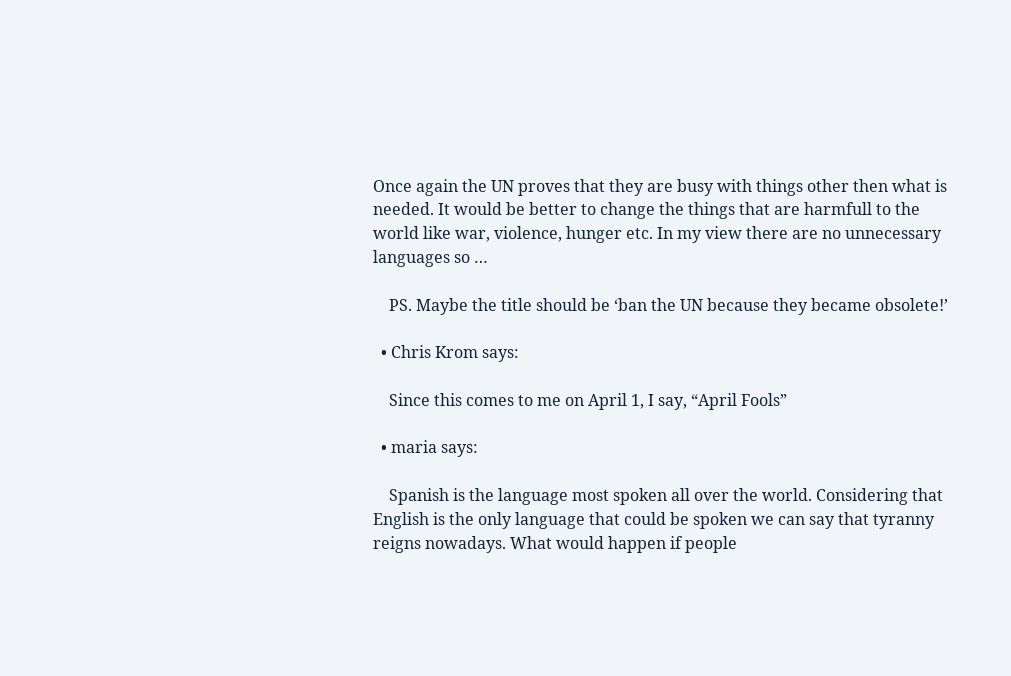Once again the UN proves that they are busy with things other then what is needed. It would be better to change the things that are harmfull to the world like war, violence, hunger etc. In my view there are no unnecessary languages so …

    PS. Maybe the title should be ‘ban the UN because they became obsolete!’

  • Chris Krom says:

    Since this comes to me on April 1, I say, “April Fools”

  • maria says:

    Spanish is the language most spoken all over the world. Considering that English is the only language that could be spoken we can say that tyranny reigns nowadays. What would happen if people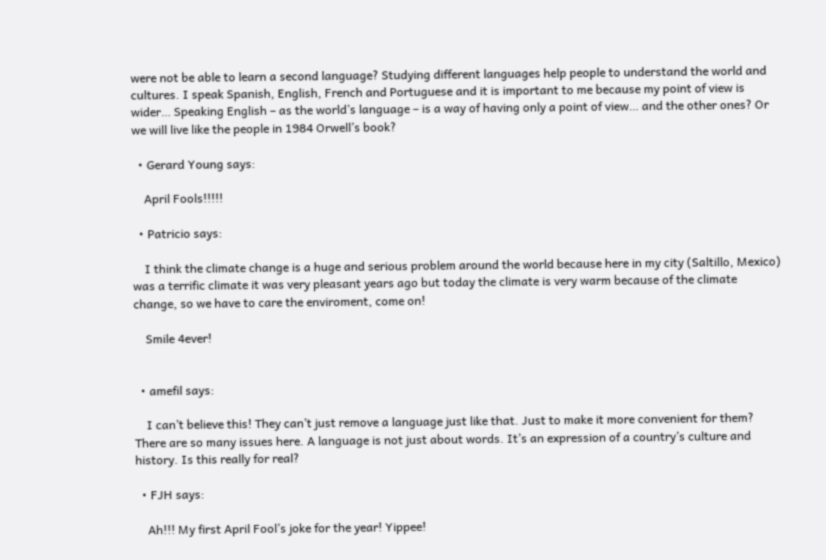were not be able to learn a second language? Studying different languages help people to understand the world and cultures. I speak Spanish, English, French and Portuguese and it is important to me because my point of view is wider… Speaking English – as the world’s language – is a way of having only a point of view… and the other ones? Or we will live like the people in 1984 Orwell’s book?

  • Gerard Young says:

    April Fools!!!!!

  • Patricio says:

    I think the climate change is a huge and serious problem around the world because here in my city (Saltillo, Mexico) was a terrific climate it was very pleasant years ago but today the climate is very warm because of the climate change, so we have to care the enviroment, come on!

    Smile 4ever!


  • amefil says:

    I can’t believe this! They can’t just remove a language just like that. Just to make it more convenient for them? There are so many issues here. A language is not just about words. It’s an expression of a country’s culture and history. Is this really for real?

  • FJH says:

    Ah!!! My first April Fool’s joke for the year! Yippee!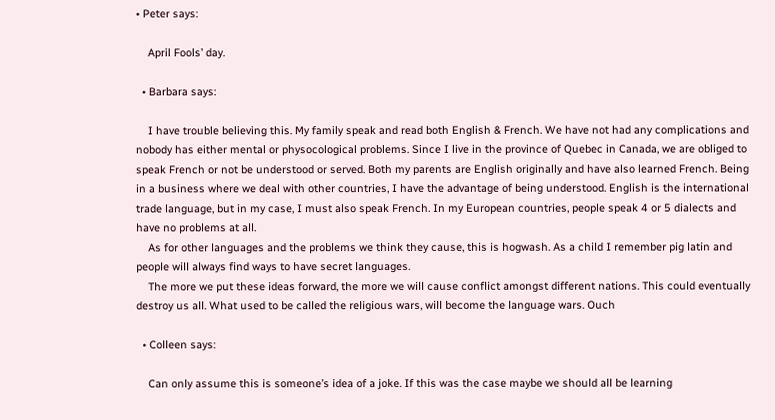• Peter says:

    April Fools’ day.

  • Barbara says:

    I have trouble believing this. My family speak and read both English & French. We have not had any complications and nobody has either mental or physocological problems. Since I live in the province of Quebec in Canada, we are obliged to speak French or not be understood or served. Both my parents are English originally and have also learned French. Being in a business where we deal with other countries, I have the advantage of being understood. English is the international trade language, but in my case, I must also speak French. In my European countries, people speak 4 or 5 dialects and have no problems at all.
    As for other languages and the problems we think they cause, this is hogwash. As a child I remember pig latin and people will always find ways to have secret languages.
    The more we put these ideas forward, the more we will cause conflict amongst different nations. This could eventually destroy us all. What used to be called the religious wars, will become the language wars. Ouch

  • Colleen says:

    Can only assume this is someone’s idea of a joke. If this was the case maybe we should all be learning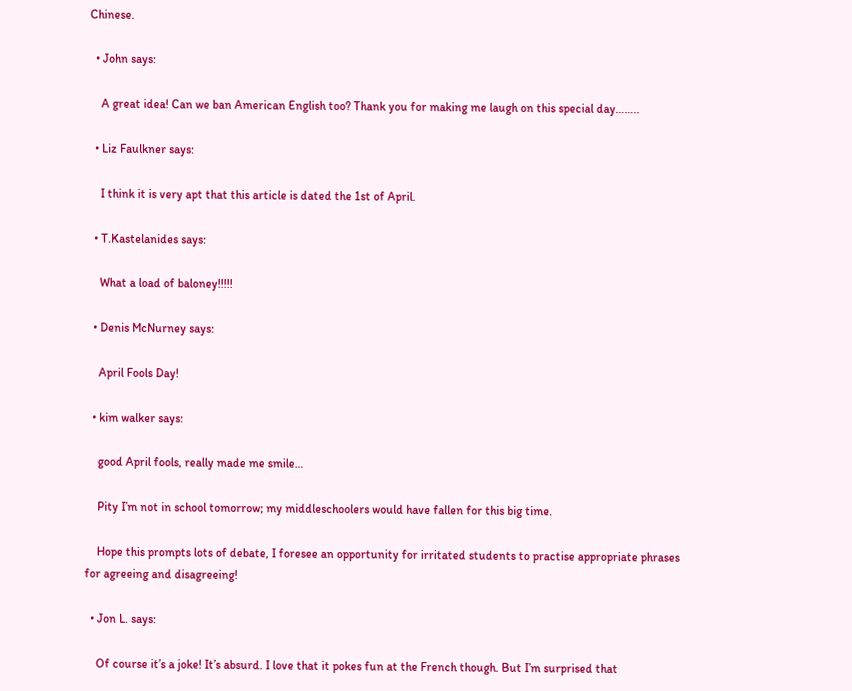Chinese.

  • John says:

    A great idea! Can we ban American English too? Thank you for making me laugh on this special day……..

  • Liz Faulkner says:

    I think it is very apt that this article is dated the 1st of April.

  • T.Kastelanides says:

    What a load of baloney!!!!!

  • Denis McNurney says:

    April Fools Day!

  • kim walker says:

    good April fools, really made me smile…

    Pity I’m not in school tomorrow; my middleschoolers would have fallen for this big time.

    Hope this prompts lots of debate, I foresee an opportunity for irritated students to practise appropriate phrases for agreeing and disagreeing!

  • Jon L. says:

    Of course it’s a joke! It’s absurd. I love that it pokes fun at the French though. But I’m surprised that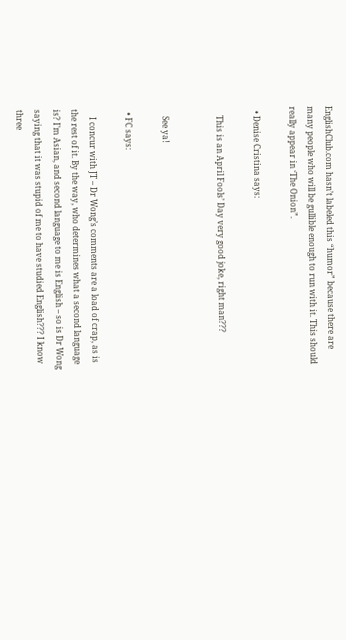EnglishClub.com hasn’t labeled this “humor” because there are many people who will be gullible enough to run with it. This should really appear in ‘The Onion”.

  • Denise Cristina says:

    This is an April Fools’ Day very good joke, right man???


    See ya!

  • FC says:

    I concur with JT – Dr Wong’s comments are a load of crap, as is the rest of it. By the way, who determines what a second language is? I’m Asian, and second language to me is English – so is Dr Wong saying that it was stupid of me to have studied English??? I know three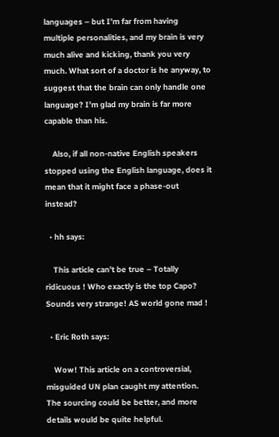languages – but I’m far from having multiple personalities, and my brain is very much alive and kicking, thank you very much. What sort of a doctor is he anyway, to suggest that the brain can only handle one language? I’m glad my brain is far more capable than his.

    Also, if all non-native English speakers stopped using the English language, does it mean that it might face a phase-out instead?

  • hh says:

    This article can’t be true – Totally ridicuous ! Who exactly is the top Capo? Sounds very strange! AS world gone mad !

  • Eric Roth says:

    Wow! This article on a controversial, misguided UN plan caught my attention. The sourcing could be better, and more details would be quite helpful.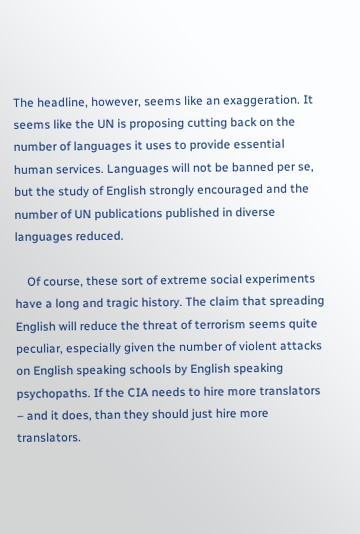The headline, however, seems like an exaggeration. It seems like the UN is proposing cutting back on the number of languages it uses to provide essential human services. Languages will not be banned per se, but the study of English strongly encouraged and the number of UN publications published in diverse languages reduced.

    Of course, these sort of extreme social experiments have a long and tragic history. The claim that spreading English will reduce the threat of terrorism seems quite peculiar, especially given the number of violent attacks on English speaking schools by English speaking psychopaths. If the CIA needs to hire more translators – and it does, than they should just hire more translators.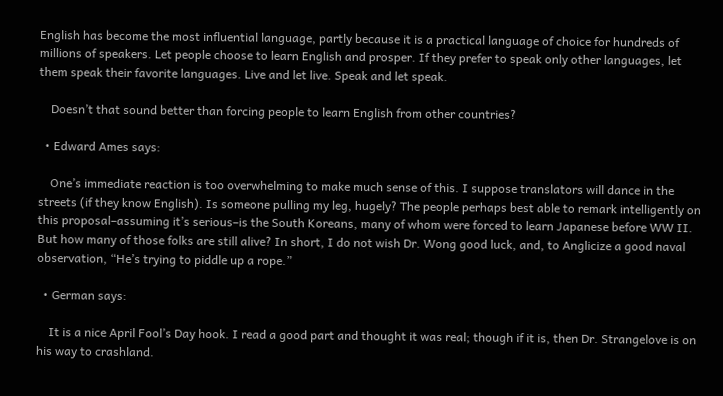English has become the most influential language, partly because it is a practical language of choice for hundreds of millions of speakers. Let people choose to learn English and prosper. If they prefer to speak only other languages, let them speak their favorite languages. Live and let live. Speak and let speak.

    Doesn’t that sound better than forcing people to learn English from other countries?

  • Edward Ames says:

    One’s immediate reaction is too overwhelming to make much sense of this. I suppose translators will dance in the streets (if they know English). Is someone pulling my leg, hugely? The people perhaps best able to remark intelligently on this proposal–assuming it’s serious–is the South Koreans, many of whom were forced to learn Japanese before WW II. But how many of those folks are still alive? In short, I do not wish Dr. Wong good luck, and, to Anglicize a good naval observation, “He’s trying to piddle up a rope.”

  • German says:

    It is a nice April Fool’s Day hook. I read a good part and thought it was real; though if it is, then Dr. Strangelove is on his way to crashland.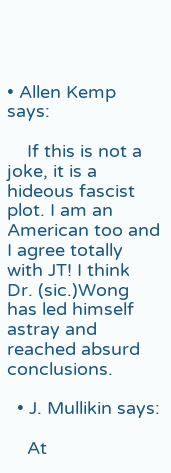• Allen Kemp says:

    If this is not a joke, it is a hideous fascist plot. I am an American too and I agree totally with JT! I think Dr. (sic.)Wong has led himself astray and reached absurd conclusions.

  • J. Mullikin says:

    At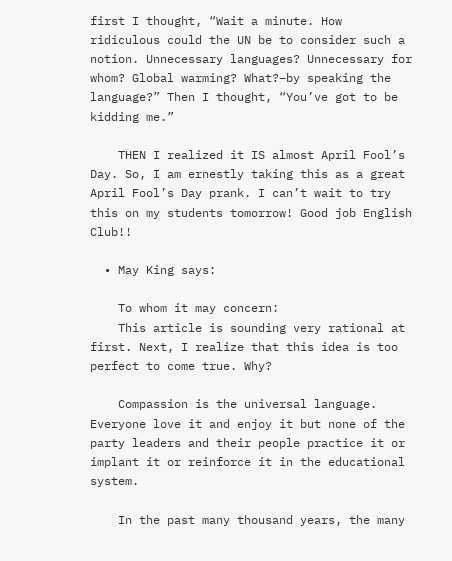first I thought, “Wait a minute. How ridiculous could the UN be to consider such a notion. Unnecessary languages? Unnecessary for whom? Global warming? What?–by speaking the language?” Then I thought, “You’ve got to be kidding me.”

    THEN I realized it IS almost April Fool’s Day. So, I am ernestly taking this as a great April Fool’s Day prank. I can’t wait to try this on my students tomorrow! Good job English Club!!

  • May King says:

    To whom it may concern:
    This article is sounding very rational at first. Next, I realize that this idea is too perfect to come true. Why?

    Compassion is the universal language. Everyone love it and enjoy it but none of the party leaders and their people practice it or implant it or reinforce it in the educational system.

    In the past many thousand years, the many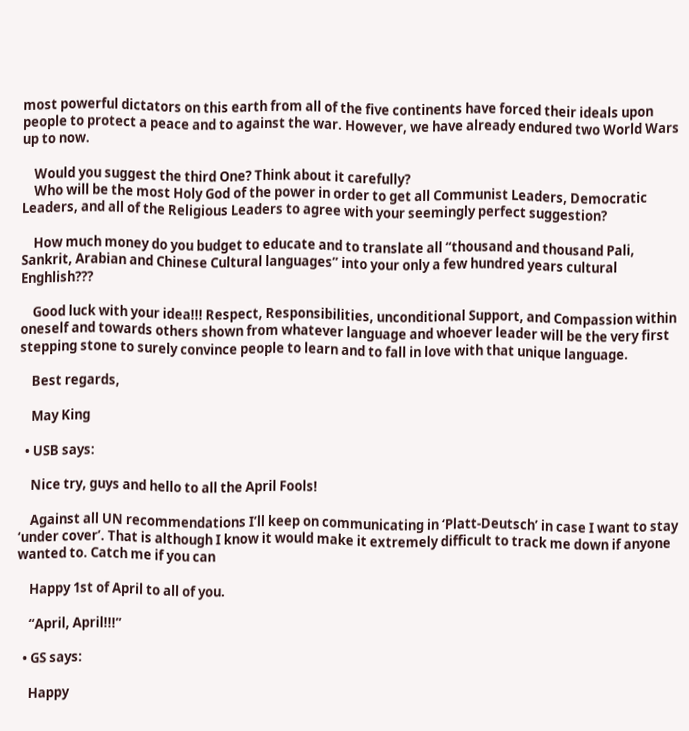most powerful dictators on this earth from all of the five continents have forced their ideals upon people to protect a peace and to against the war. However, we have already endured two World Wars up to now.

    Would you suggest the third One? Think about it carefully?
    Who will be the most Holy God of the power in order to get all Communist Leaders, Democratic Leaders, and all of the Religious Leaders to agree with your seemingly perfect suggestion?

    How much money do you budget to educate and to translate all “thousand and thousand Pali, Sankrit, Arabian and Chinese Cultural languages” into your only a few hundred years cultural Enghlish???

    Good luck with your idea!!! Respect, Responsibilities, unconditional Support, and Compassion within oneself and towards others shown from whatever language and whoever leader will be the very first stepping stone to surely convince people to learn and to fall in love with that unique language.

    Best regards,

    May King

  • USB says:

    Nice try, guys and hello to all the April Fools!

    Against all UN recommendations I’ll keep on communicating in ‘Platt-Deutsch’ in case I want to stay ‘under cover’. That is although I know it would make it extremely difficult to track me down if anyone wanted to. Catch me if you can

    Happy 1st of April to all of you.

    “April, April!!!”

  • GS says:

    Happy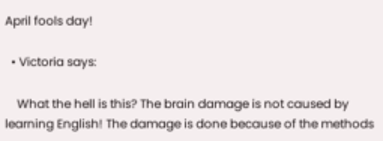April fools day!

  • Victoria says:

    What the hell is this? The brain damage is not caused by learning English! The damage is done because of the methods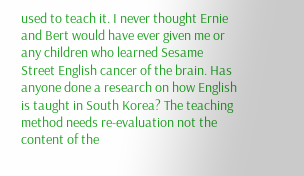used to teach it. I never thought Ernie and Bert would have ever given me or any children who learned Sesame Street English cancer of the brain. Has anyone done a research on how English is taught in South Korea? The teaching method needs re-evaluation not the content of the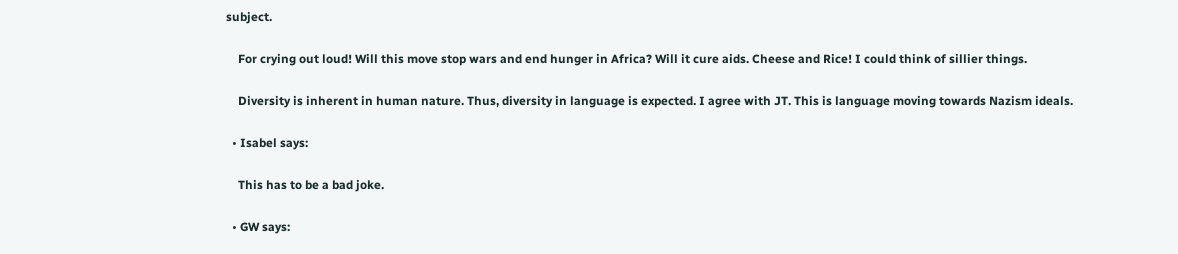subject.

    For crying out loud! Will this move stop wars and end hunger in Africa? Will it cure aids. Cheese and Rice! I could think of sillier things.

    Diversity is inherent in human nature. Thus, diversity in language is expected. I agree with JT. This is language moving towards Nazism ideals.

  • Isabel says:

    This has to be a bad joke.

  • GW says: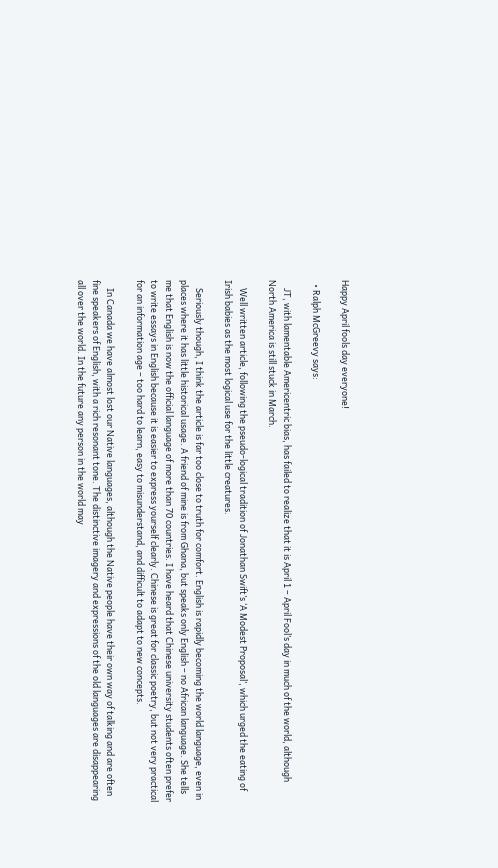Happy April fools day everyone!

  • Ralph McGreevy says:

    JT, with lamentable Americentric bias, has failed to realize that it is April 1 – April Fool’s day in much of the world, although North America is still stuck in March.

    Well written article, following the pseudo-logical tradition of Jonathan Swift’s ‘A Modest Proposal’, which urged the eating of Irish babies as the most logical use for the little creatures.

    Seriously though, I think the article is far too close to truth for comfort. English is rapidly becoming the world language, even in places where it has little historical usage. A friend of mine is from Ghana, but speaks only English – no African language. She tells me that English is now the official language of more than 70 countries. I have heard that Chinese university students often prefer to write essays in English because it is easier to express yourself clearly. Chinese is great for classic poetry, but not very practical for an information age – too hard to learn, easy to misunderstand, and difficult to adapt to new concepts.

    In Canada we have almost lost our Native languages, although the Native people have their own way of talking and are often fine speakers of English, with a rich resonant tone. The distinctive imagery and expressions of the old languages are disappearing all over the world. In the future any person in the world may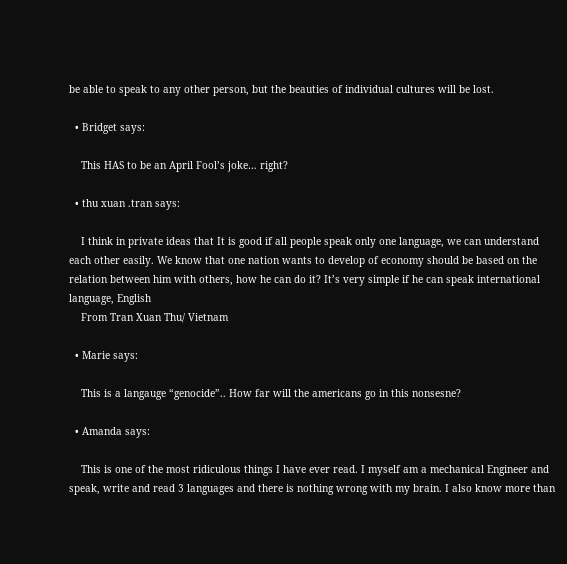be able to speak to any other person, but the beauties of individual cultures will be lost.

  • Bridget says:

    This HAS to be an April Fool’s joke… right?

  • thu xuan .tran says:

    I think in private ideas that It is good if all people speak only one language, we can understand each other easily. We know that one nation wants to develop of economy should be based on the relation between him with others, how he can do it? It’s very simple if he can speak international language, English
    From Tran Xuan Thu/ Vietnam

  • Marie says:

    This is a langauge “genocide”.. How far will the americans go in this nonsesne?

  • Amanda says:

    This is one of the most ridiculous things I have ever read. I myself am a mechanical Engineer and speak, write and read 3 languages and there is nothing wrong with my brain. I also know more than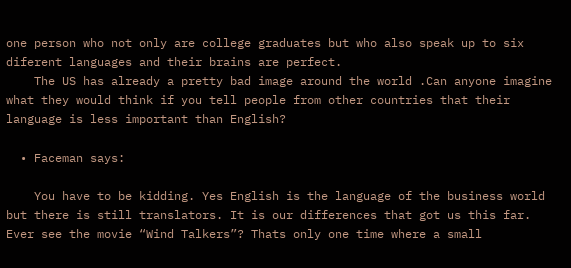one person who not only are college graduates but who also speak up to six diferent languages and their brains are perfect.
    The US has already a pretty bad image around the world .Can anyone imagine what they would think if you tell people from other countries that their language is less important than English?

  • Faceman says:

    You have to be kidding. Yes English is the language of the business world but there is still translators. It is our differences that got us this far. Ever see the movie “Wind Talkers”? Thats only one time where a small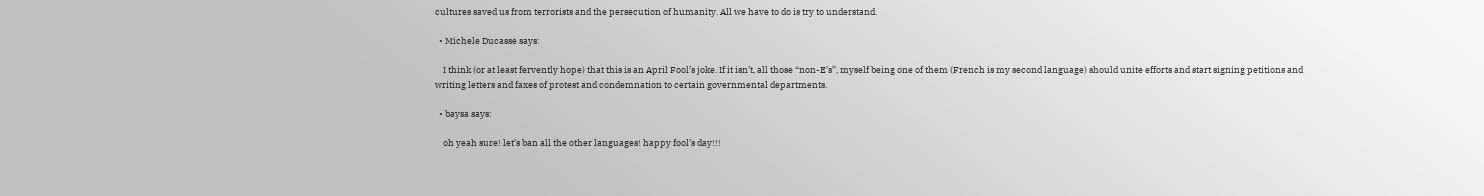cultures saved us from terrorists and the persecution of humanity. All we have to do is try to understand.

  • Michele Ducasse says:

    I think (or at least fervently hope) that this is an April Fool’s joke. If it isn’t, all those “non-E’s”, myself being one of them (French is my second language) should unite efforts and start signing petitions and writing letters and faxes of protest and condemnation to certain governmental departments.

  • baysa says:

    oh yeah sure! let’s ban all the other languages! happy fool’s day!!!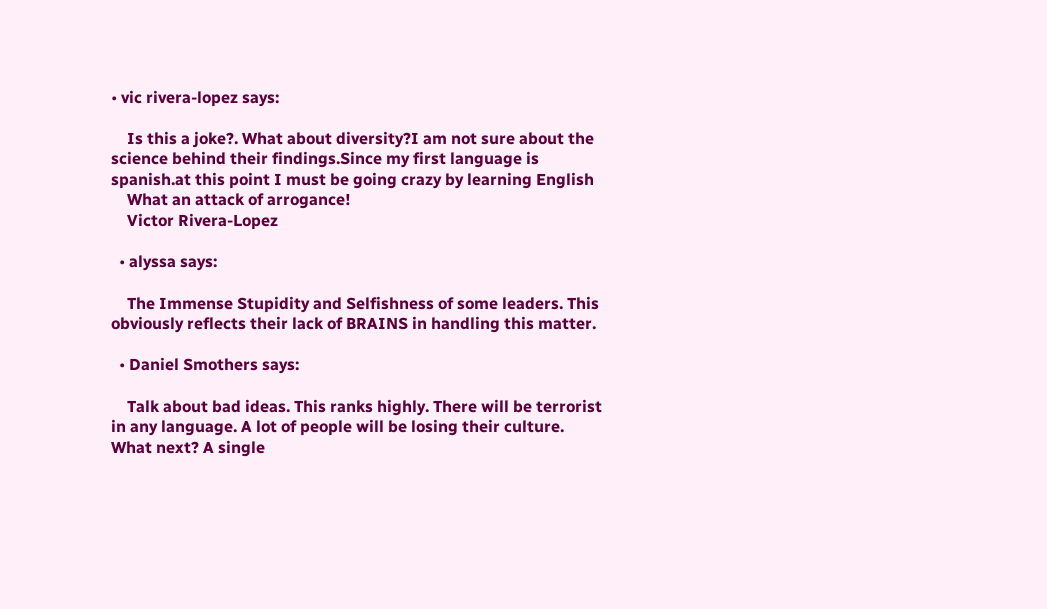• vic rivera-lopez says:

    Is this a joke?. What about diversity?I am not sure about the science behind their findings.Since my first language is spanish.at this point I must be going crazy by learning English
    What an attack of arrogance!
    Victor Rivera-Lopez

  • alyssa says:

    The Immense Stupidity and Selfishness of some leaders. This obviously reflects their lack of BRAINS in handling this matter.

  • Daniel Smothers says:

    Talk about bad ideas. This ranks highly. There will be terrorist in any language. A lot of people will be losing their culture. What next? A single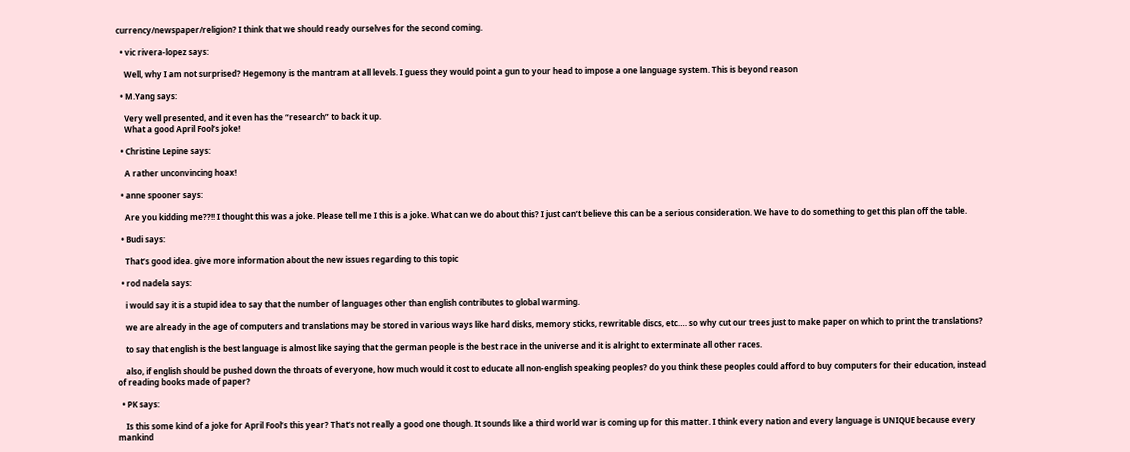currency/newspaper/religion? I think that we should ready ourselves for the second coming.

  • vic rivera-lopez says:

    Well, why I am not surprised? Hegemony is the mantram at all levels. I guess they would point a gun to your head to impose a one language system. This is beyond reason

  • M.Yang says:

    Very well presented, and it even has the “research” to back it up.
    What a good April Fool’s joke!

  • Christine Lepine says:

    A rather unconvincing hoax!

  • anne spooner says:

    Are you kidding me??!! I thought this was a joke. Please tell me I this is a joke. What can we do about this? I just can’t believe this can be a serious consideration. We have to do something to get this plan off the table.

  • Budi says:

    That’s good idea. give more information about the new issues regarding to this topic

  • rod nadela says:

    i would say it is a stupid idea to say that the number of languages other than english contributes to global warming.

    we are already in the age of computers and translations may be stored in various ways like hard disks, memory sticks, rewritable discs, etc…. so why cut our trees just to make paper on which to print the translations?

    to say that english is the best language is almost like saying that the german people is the best race in the universe and it is alright to exterminate all other races.

    also, if english should be pushed down the throats of everyone, how much would it cost to educate all non-english speaking peoples? do you think these peoples could afford to buy computers for their education, instead of reading books made of paper?

  • PK says:

    Is this some kind of a joke for April Fool’s this year? That’s not really a good one though. It sounds like a third world war is coming up for this matter. I think every nation and every language is UNIQUE because every mankind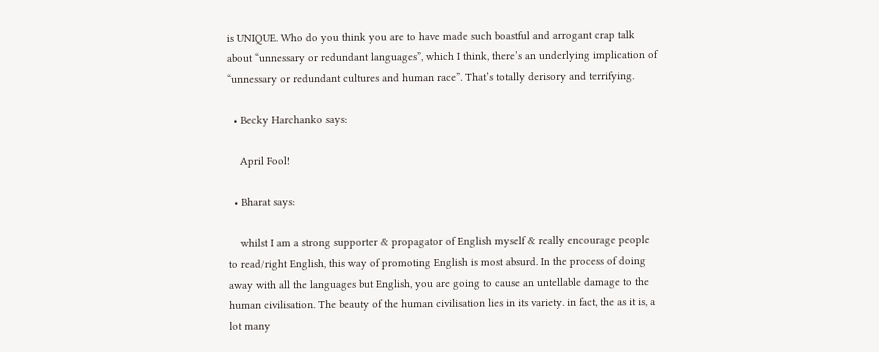is UNIQUE. Who do you think you are to have made such boastful and arrogant crap talk about “unnessary or redundant languages”, which I think, there’s an underlying implication of “unnessary or redundant cultures and human race”. That’s totally derisory and terrifying.

  • Becky Harchanko says:

    April Fool!

  • Bharat says:

    whilst I am a strong supporter & propagator of English myself & really encourage people to read/right English, this way of promoting English is most absurd. In the process of doing away with all the languages but English, you are going to cause an untellable damage to the human civilisation. The beauty of the human civilisation lies in its variety. in fact, the as it is, a lot many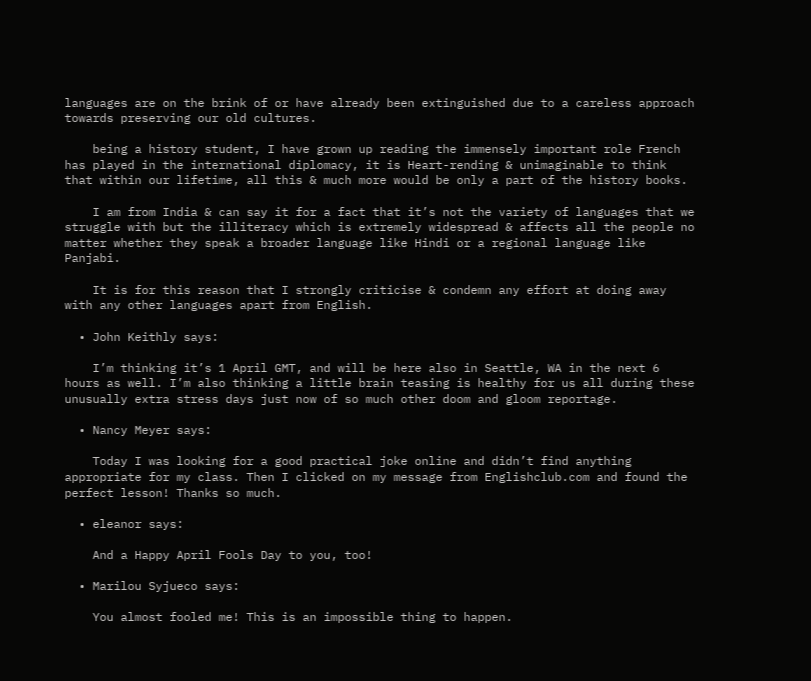languages are on the brink of or have already been extinguished due to a careless approach towards preserving our old cultures.

    being a history student, I have grown up reading the immensely important role French has played in the international diplomacy, it is Heart-rending & unimaginable to think that within our lifetime, all this & much more would be only a part of the history books.

    I am from India & can say it for a fact that it’s not the variety of languages that we struggle with but the illiteracy which is extremely widespread & affects all the people no matter whether they speak a broader language like Hindi or a regional language like Panjabi.

    It is for this reason that I strongly criticise & condemn any effort at doing away with any other languages apart from English.

  • John Keithly says:

    I’m thinking it’s 1 April GMT, and will be here also in Seattle, WA in the next 6 hours as well. I’m also thinking a little brain teasing is healthy for us all during these unusually extra stress days just now of so much other doom and gloom reportage.

  • Nancy Meyer says:

    Today I was looking for a good practical joke online and didn’t find anything appropriate for my class. Then I clicked on my message from Englishclub.com and found the perfect lesson! Thanks so much.

  • eleanor says:

    And a Happy April Fools Day to you, too!

  • Marilou Syjueco says:

    You almost fooled me! This is an impossible thing to happen.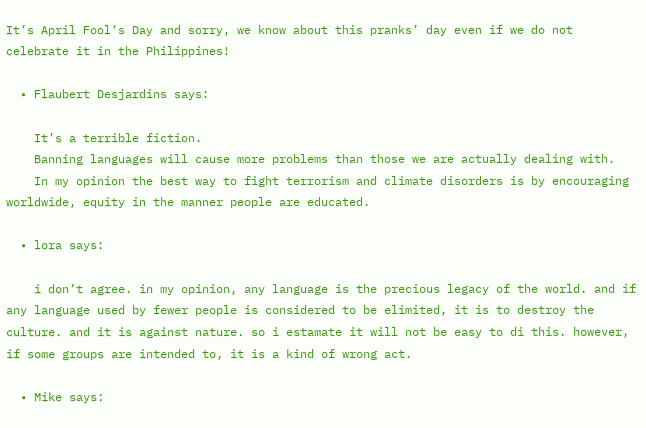It’s April Fool’s Day and sorry, we know about this pranks’ day even if we do not celebrate it in the Philippines!

  • Flaubert Desjardins says:

    It’s a terrible fiction.
    Banning languages will cause more problems than those we are actually dealing with.
    In my opinion the best way to fight terrorism and climate disorders is by encouraging worldwide, equity in the manner people are educated.

  • lora says:

    i don’t agree. in my opinion, any language is the precious legacy of the world. and if any language used by fewer people is considered to be elimited, it is to destroy the culture. and it is against nature. so i estamate it will not be easy to di this. however, if some groups are intended to, it is a kind of wrong act.

  • Mike says: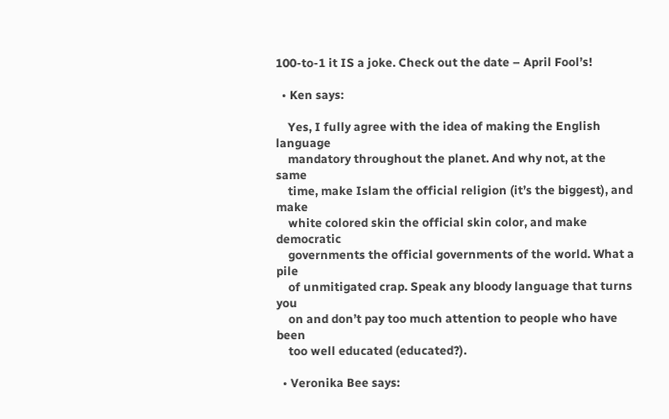100-to-1 it IS a joke. Check out the date – April Fool’s!

  • Ken says:

    Yes, I fully agree with the idea of making the English language
    mandatory throughout the planet. And why not, at the same
    time, make Islam the official religion (it’s the biggest), and make
    white colored skin the official skin color, and make democratic
    governments the official governments of the world. What a pile
    of unmitigated crap. Speak any bloody language that turns you
    on and don’t pay too much attention to people who have been
    too well educated (educated?).

  • Veronika Bee says: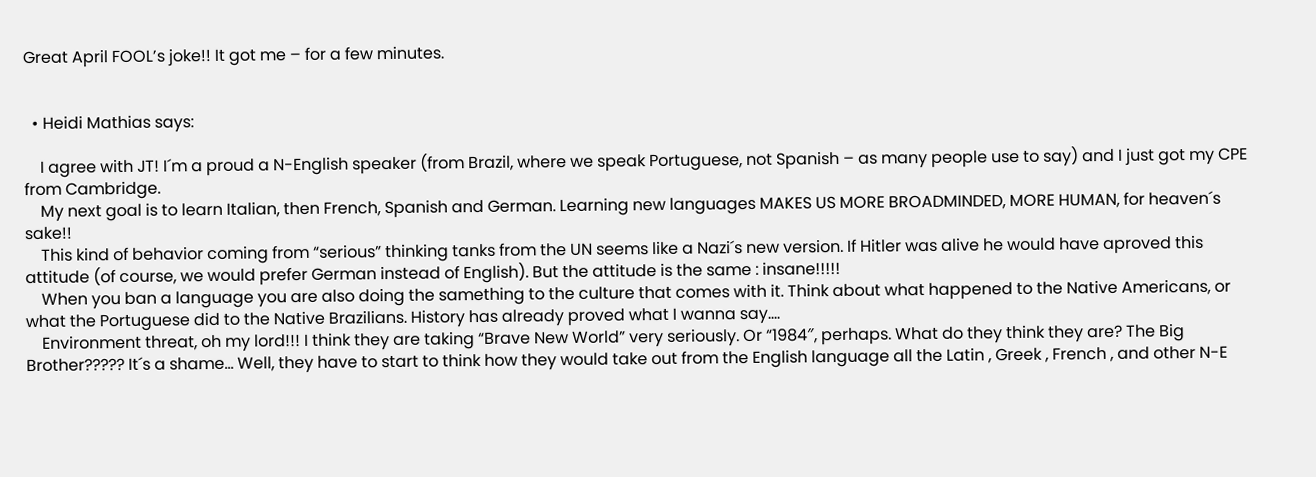Great April FOOL’s joke!! It got me – for a few minutes.


  • Heidi Mathias says:

    I agree with JT! I´m a proud a N-English speaker (from Brazil, where we speak Portuguese, not Spanish – as many people use to say) and I just got my CPE from Cambridge.
    My next goal is to learn Italian, then French, Spanish and German. Learning new languages MAKES US MORE BROADMINDED, MORE HUMAN, for heaven´s sake!!
    This kind of behavior coming from “serious” thinking tanks from the UN seems like a Nazi´s new version. If Hitler was alive he would have aproved this attitude (of course, we would prefer German instead of English). But the attitude is the same : insane!!!!!
    When you ban a language you are also doing the samething to the culture that comes with it. Think about what happened to the Native Americans, or what the Portuguese did to the Native Brazilians. History has already proved what I wanna say….
    Environment threat, oh my lord!!! I think they are taking “Brave New World” very seriously. Or “1984″, perhaps. What do they think they are? The Big Brother????? It´s a shame… Well, they have to start to think how they would take out from the English language all the Latin , Greek , French , and other N-E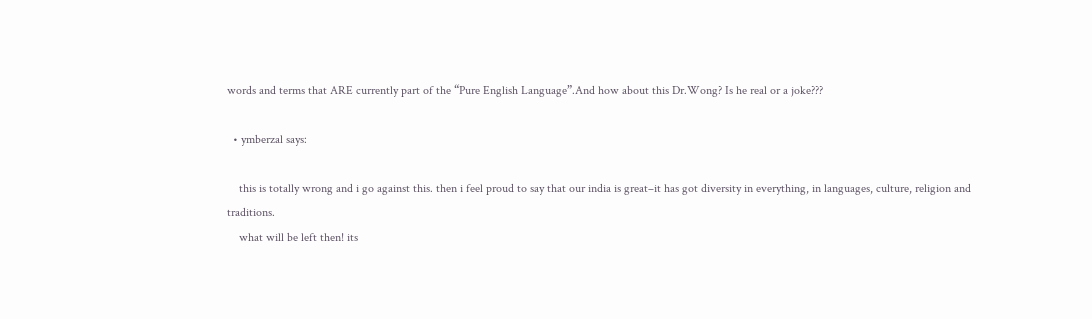words and terms that ARE currently part of the “Pure English Language”.And how about this Dr.Wong? Is he real or a joke???

  • ymberzal says:

    this is totally wrong and i go against this. then i feel proud to say that our india is great–it has got diversity in everything, in languages, culture, religion and traditions.
    what will be left then! its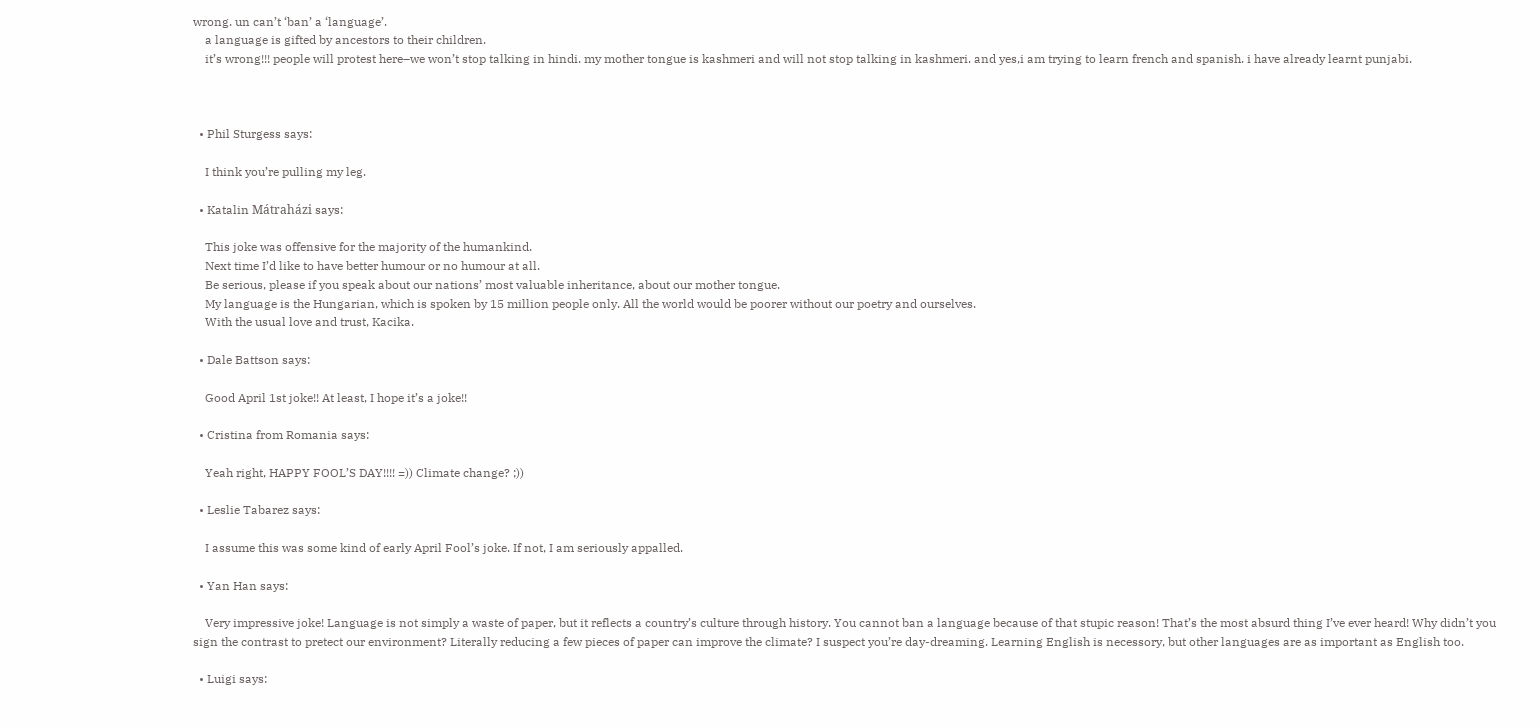wrong. un can’t ‘ban’ a ‘language’.
    a language is gifted by ancestors to their children.
    it’s wrong!!! people will protest here–we won’t stop talking in hindi. my mother tongue is kashmeri and will not stop talking in kashmeri. and yes,i am trying to learn french and spanish. i have already learnt punjabi.



  • Phil Sturgess says:

    I think you’re pulling my leg.

  • Katalin Mátraházi says:

    This joke was offensive for the majority of the humankind.
    Next time I’d like to have better humour or no humour at all.
    Be serious, please if you speak about our nations’ most valuable inheritance, about our mother tongue.
    My language is the Hungarian, which is spoken by 15 million people only. All the world would be poorer without our poetry and ourselves.
    With the usual love and trust, Kacika.

  • Dale Battson says:

    Good April 1st joke!! At least, I hope it’s a joke!!

  • Cristina from Romania says:

    Yeah right, HAPPY FOOL’S DAY!!!! =)) Climate change? ;))

  • Leslie Tabarez says:

    I assume this was some kind of early April Fool’s joke. If not, I am seriously appalled.

  • Yan Han says:

    Very impressive joke! Language is not simply a waste of paper, but it reflects a country’s culture through history. You cannot ban a language because of that stupic reason! That’s the most absurd thing I’ve ever heard! Why didn’t you sign the contrast to pretect our environment? Literally reducing a few pieces of paper can improve the climate? I suspect you’re day-dreaming. Learning English is necessory, but other languages are as important as English too.

  • Luigi says: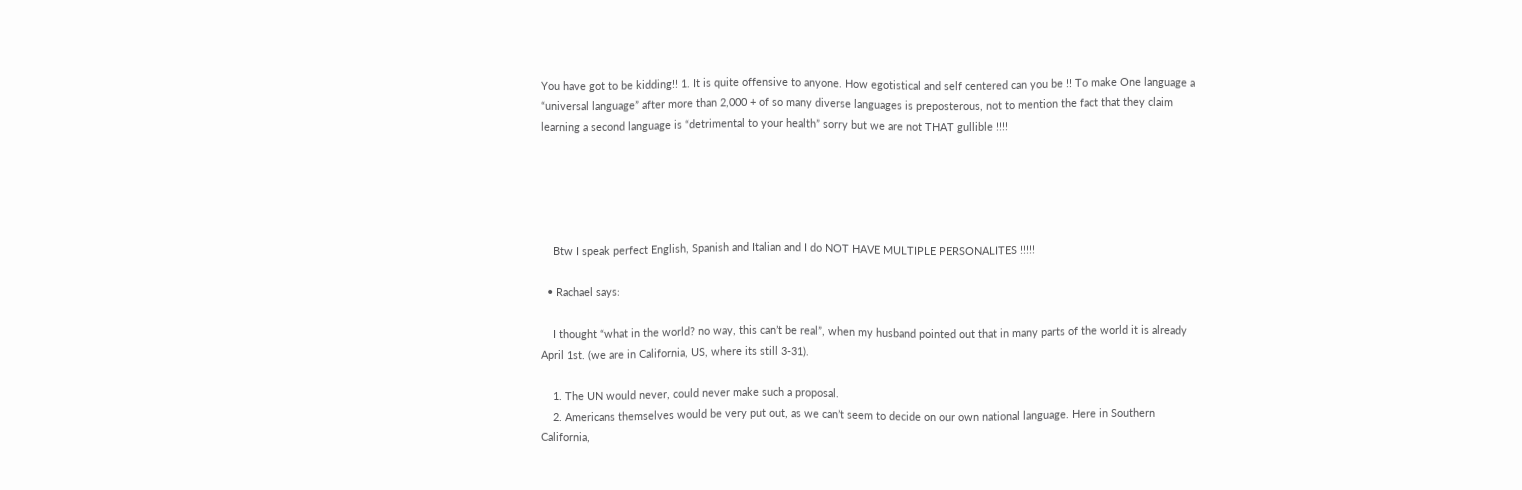You have got to be kidding!! 1. It is quite offensive to anyone. How egotistical and self centered can you be !! To make One language a “universal language” after more than 2,000 + of so many diverse languages is preposterous, not to mention the fact that they claim learning a second language is “detrimental to your health” sorry but we are not THAT gullible !!!!





    Btw I speak perfect English, Spanish and Italian and I do NOT HAVE MULTIPLE PERSONALITES !!!!!

  • Rachael says:

    I thought “what in the world? no way, this can’t be real”, when my husband pointed out that in many parts of the world it is already April 1st. (we are in California, US, where its still 3-31).

    1. The UN would never, could never make such a proposal.
    2. Americans themselves would be very put out, as we can’t seem to decide on our own national language. Here in Southern California,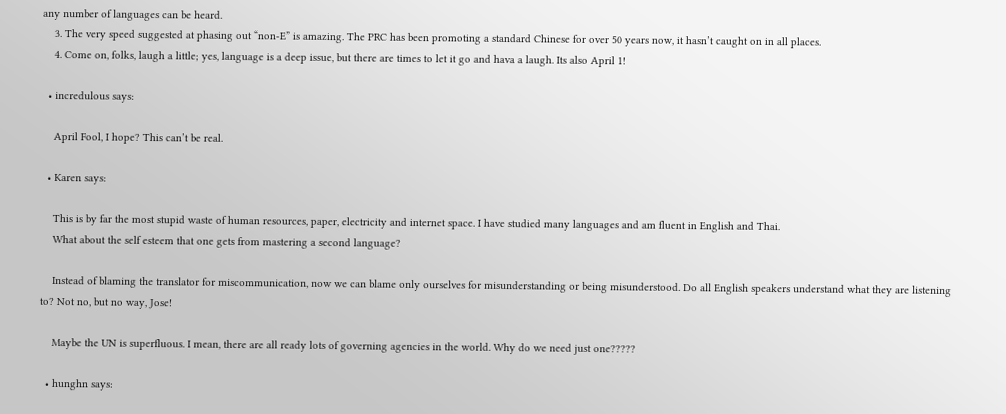any number of languages can be heard.
    3. The very speed suggested at phasing out “non-E” is amazing. The PRC has been promoting a standard Chinese for over 50 years now, it hasn’t caught on in all places.
    4. Come on, folks, laugh a little; yes, language is a deep issue, but there are times to let it go and hava a laugh. Its also April 1!

  • incredulous says:

    April Fool, I hope? This can’t be real.

  • Karen says:

    This is by far the most stupid waste of human resources, paper, electricity and internet space. I have studied many languages and am fluent in English and Thai.
    What about the self esteem that one gets from mastering a second language?

    Instead of blaming the translator for miscommunication, now we can blame only ourselves for misunderstanding or being misunderstood. Do all English speakers understand what they are listening to? Not no, but no way, Jose!

    Maybe the UN is superfluous. I mean, there are all ready lots of governing agencies in the world. Why do we need just one?????

  • hunghn says: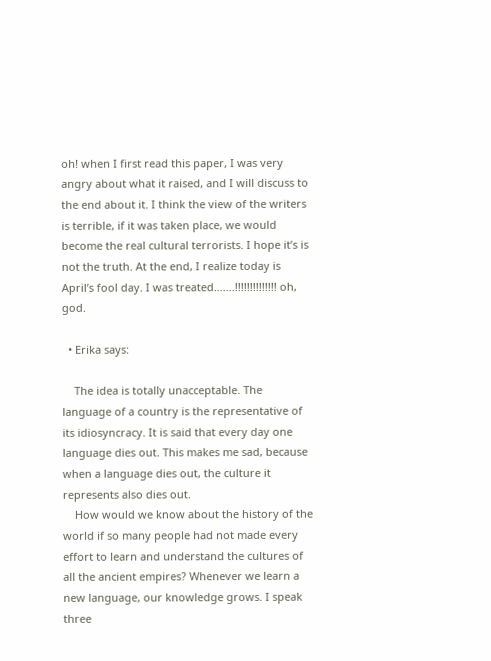oh! when I first read this paper, I was very angry about what it raised, and I will discuss to the end about it. I think the view of the writers is terrible, if it was taken place, we would become the real cultural terrorists. I hope it’s is not the truth. At the end, I realize today is April’s fool day. I was treated…….!!!!!!!!!!!!!! oh, god.

  • Erika says:

    The idea is totally unacceptable. The language of a country is the representative of its idiosyncracy. It is said that every day one language dies out. This makes me sad, because when a language dies out, the culture it represents also dies out.
    How would we know about the history of the world if so many people had not made every effort to learn and understand the cultures of all the ancient empires? Whenever we learn a new language, our knowledge grows. I speak three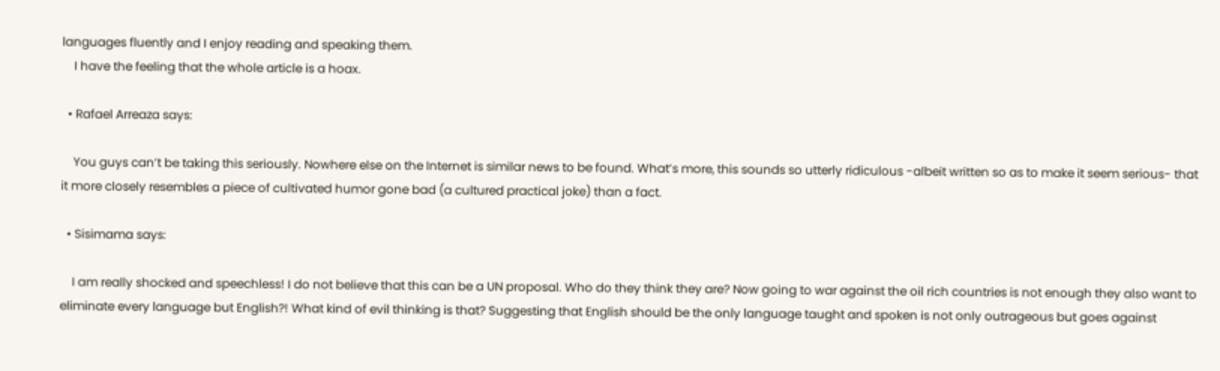languages fluently and I enjoy reading and speaking them.
    I have the feeling that the whole article is a hoax.

  • Rafael Arreaza says:

    You guys can’t be taking this seriously. Nowhere else on the Internet is similar news to be found. What’s more, this sounds so utterly ridiculous -albeit written so as to make it seem serious- that it more closely resembles a piece of cultivated humor gone bad (a cultured practical joke) than a fact.

  • Sisimama says:

    I am really shocked and speechless! I do not believe that this can be a UN proposal. Who do they think they are? Now going to war against the oil rich countries is not enough they also want to eliminate every language but English?! What kind of evil thinking is that? Suggesting that English should be the only language taught and spoken is not only outrageous but goes against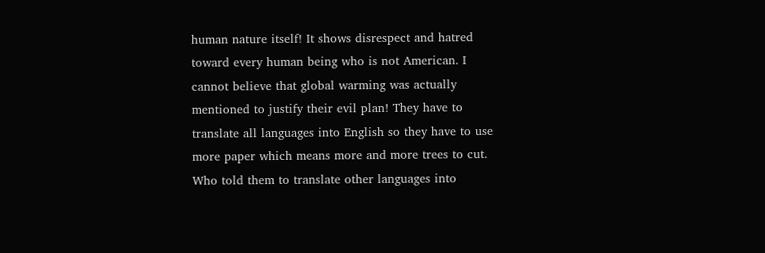human nature itself! It shows disrespect and hatred toward every human being who is not American. I cannot believe that global warming was actually mentioned to justify their evil plan! They have to translate all languages into English so they have to use more paper which means more and more trees to cut. Who told them to translate other languages into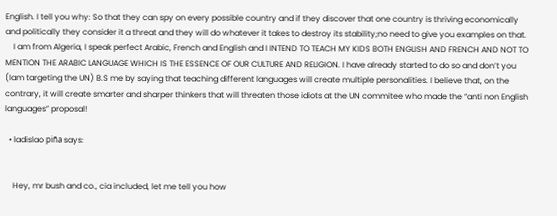English. I tell you why: So that they can spy on every possible country and if they discover that one country is thriving economically and politically they consider it a threat and they will do whatever it takes to destroy its stability;no need to give you examples on that.
    I am from Algeria, I speak perfect Arabic, French and English and I INTEND TO TEACH MY KIDS BOTH ENGLISH AND FRENCH AND NOT TO MENTION THE ARABIC LANGUAGE WHICH IS THE ESSENCE OF OUR CULTURE AND RELIGION. I have already started to do so and don’t you (Iam targeting the UN) B.S me by saying that teaching different languages will create multiple personalities. I believe that, on the contrary, it will create smarter and sharper thinkers that will threaten those idiots at the UN commitee who made the “anti non English languages” proposal!

  • ladislao piña says:


    Hey, mr bush and co., cia included, let me tell you how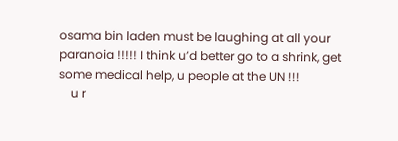osama bin laden must be laughing at all your paranoia !!!!! I think u’d better go to a shrink, get some medical help, u people at the UN !!!
    u r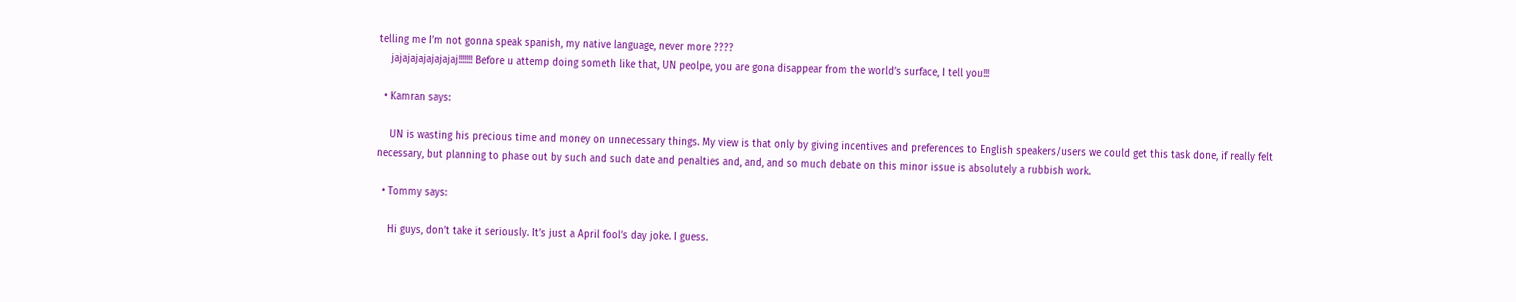telling me I’m not gonna speak spanish, my native language, never more ????
    jajajajajajajajaj!!!!!!! Before u attemp doing someth like that, UN peolpe, you are gona disappear from the world’s surface, I tell you!!!

  • Kamran says:

    UN is wasting his precious time and money on unnecessary things. My view is that only by giving incentives and preferences to English speakers/users we could get this task done, if really felt necessary, but planning to phase out by such and such date and penalties and, and, and so much debate on this minor issue is absolutely a rubbish work.

  • Tommy says:

    Hi guys, don’t take it seriously. It’s just a April fool’s day joke. I guess.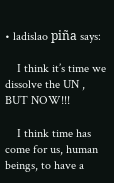• ladislao piña says:

    I think it’s time we dissolve the UN , BUT NOW!!!

    I think time has come for us, human beings, to have a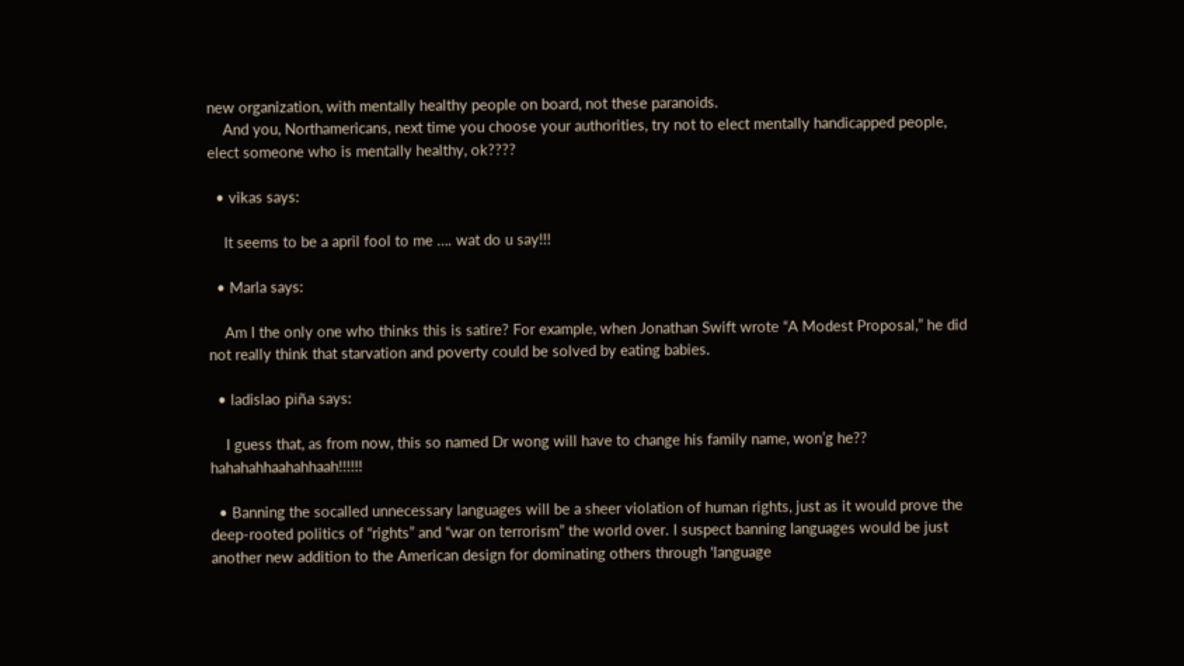new organization, with mentally healthy people on board, not these paranoids.
    And you, Northamericans, next time you choose your authorities, try not to elect mentally handicapped people, elect someone who is mentally healthy, ok????

  • vikas says:

    It seems to be a april fool to me …. wat do u say!!!

  • Marla says:

    Am I the only one who thinks this is satire? For example, when Jonathan Swift wrote “A Modest Proposal,” he did not really think that starvation and poverty could be solved by eating babies.

  • ladislao piña says:

    I guess that, as from now, this so named Dr wong will have to change his family name, won’g he?? hahahahhaahahhaah!!!!!!

  • Banning the socalled unnecessary languages will be a sheer violation of human rights, just as it would prove the deep-rooted politics of “rights” and “war on terrorism” the world over. I suspect banning languages would be just another new addition to the American design for dominating others through ‘language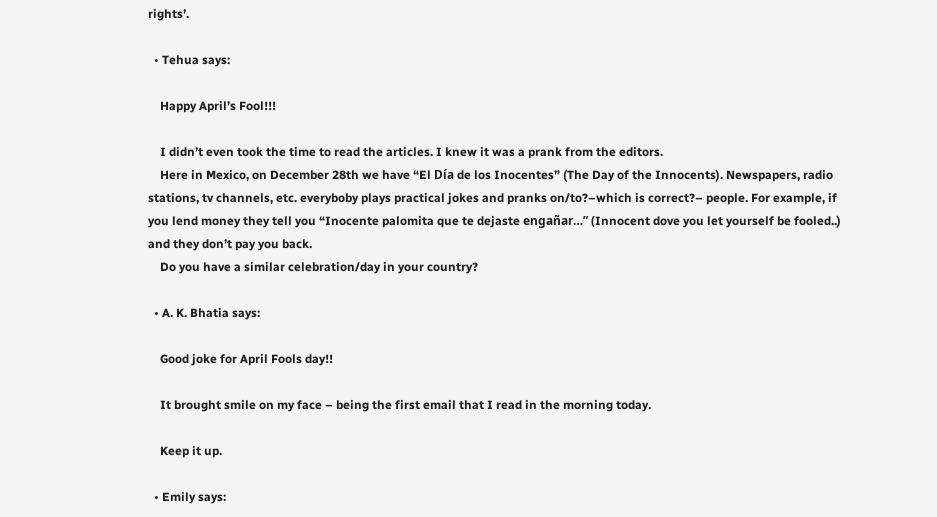rights’.

  • Tehua says:

    Happy April’s Fool!!!

    I didn’t even took the time to read the articles. I knew it was a prank from the editors.
    Here in Mexico, on December 28th we have “El Día de los Inocentes” (The Day of the Innocents). Newspapers, radio stations, tv channels, etc. everyboby plays practical jokes and pranks on/to?–which is correct?– people. For example, if you lend money they tell you “Inocente palomita que te dejaste engañar…” (Innocent dove you let yourself be fooled..) and they don’t pay you back.
    Do you have a similar celebration/day in your country?

  • A. K. Bhatia says:

    Good joke for April Fools day!!

    It brought smile on my face – being the first email that I read in the morning today.

    Keep it up.

  • Emily says: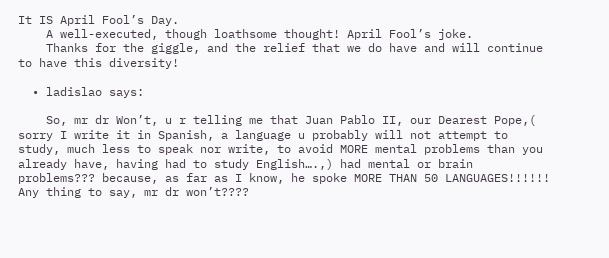It IS April Fool’s Day.
    A well-executed, though loathsome thought! April Fool’s joke.
    Thanks for the giggle, and the relief that we do have and will continue to have this diversity!

  • ladislao says:

    So, mr dr Won’t, u r telling me that Juan Pablo II, our Dearest Pope,( sorry I write it in Spanish, a language u probably will not attempt to study, much less to speak nor write, to avoid MORE mental problems than you already have, having had to study English….,) had mental or brain problems??? because, as far as I know, he spoke MORE THAN 50 LANGUAGES!!!!!! Any thing to say, mr dr won’t????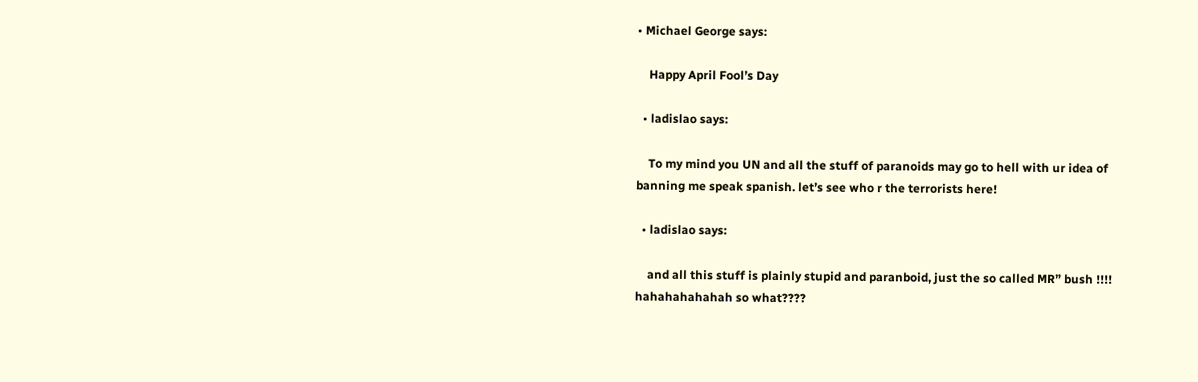• Michael George says:

    Happy April Fool’s Day

  • ladislao says:

    To my mind you UN and all the stuff of paranoids may go to hell with ur idea of banning me speak spanish. let’s see who r the terrorists here!

  • ladislao says:

    and all this stuff is plainly stupid and paranboid, just the so called MR” bush !!!! hahahahahahah so what????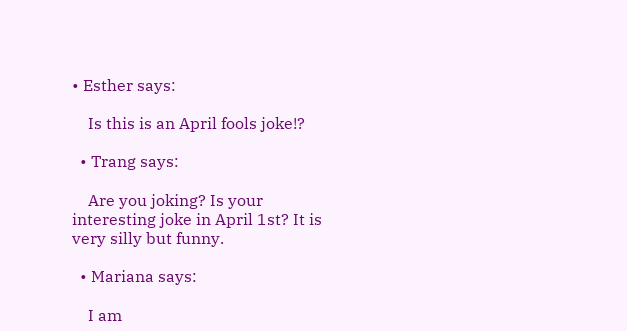• Esther says:

    Is this is an April fools joke!?

  • Trang says:

    Are you joking? Is your interesting joke in April 1st? It is very silly but funny.

  • Mariana says:

    I am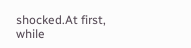shocked.At first, while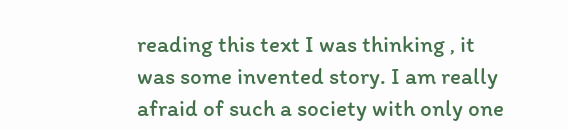reading this text I was thinking , it was some invented story. I am really afraid of such a society with only one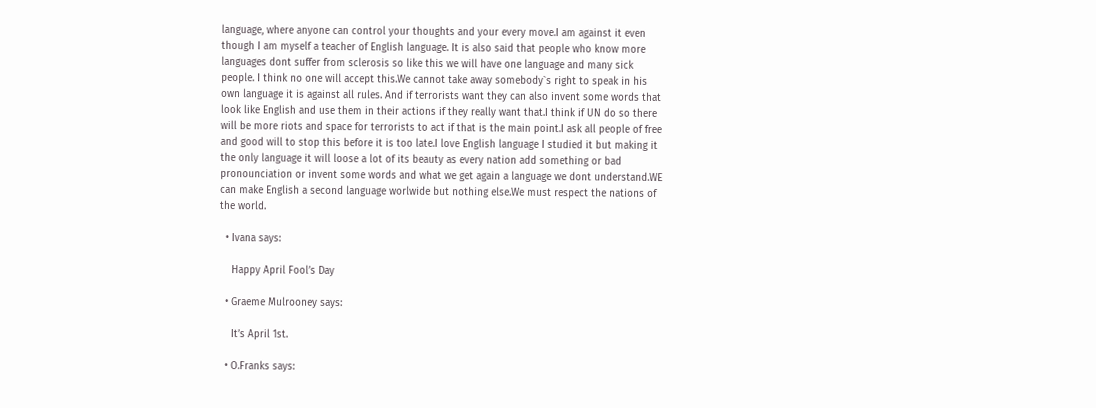language, where anyone can control your thoughts and your every move.I am against it even though I am myself a teacher of English language. It is also said that people who know more languages dont suffer from sclerosis so like this we will have one language and many sick people. I think no one will accept this.We cannot take away somebody`s right to speak in his own language it is against all rules. And if terrorists want they can also invent some words that look like English and use them in their actions if they really want that.I think if UN do so there will be more riots and space for terrorists to act if that is the main point.I ask all people of free and good will to stop this before it is too late.I love English language I studied it but making it the only language it will loose a lot of its beauty as every nation add something or bad pronounciation or invent some words and what we get again a language we dont understand.WE can make English a second language worlwide but nothing else.We must respect the nations of the world.

  • Ivana says:

    Happy April Fool’s Day

  • Graeme Mulrooney says:

    It’s April 1st.

  • O.Franks says: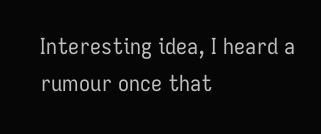Interesting idea, I heard a rumour once that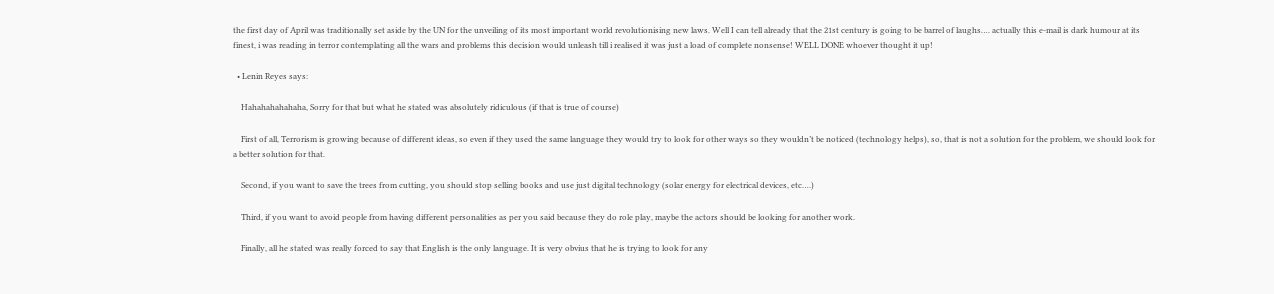the first day of April was traditionally set aside by the UN for the unveiling of its most important world revolutionising new laws. Well I can tell already that the 21st century is going to be barrel of laughs…. actually this e-mail is dark humour at its finest, i was reading in terror contemplating all the wars and problems this decision would unleash till i realised it was just a load of complete nonsense! WELL DONE whoever thought it up!

  • Lenin Reyes says:

    Hahahahahahaha, Sorry for that but what he stated was absolutely ridiculous (if that is true of course)

    First of all, Terrorism is growing because of different ideas, so even if they used the same language they would try to look for other ways so they wouldn’t be noticed (technology helps), so, that is not a solution for the problem, we should look for a better solution for that.

    Second, if you want to save the trees from cutting, you should stop selling books and use just digital technology (solar energy for electrical devices, etc….)

    Third, if you want to avoid people from having different personalities as per you said because they do role play, maybe the actors should be looking for another work.

    Finally, all he stated was really forced to say that English is the only language. It is very obvius that he is trying to look for any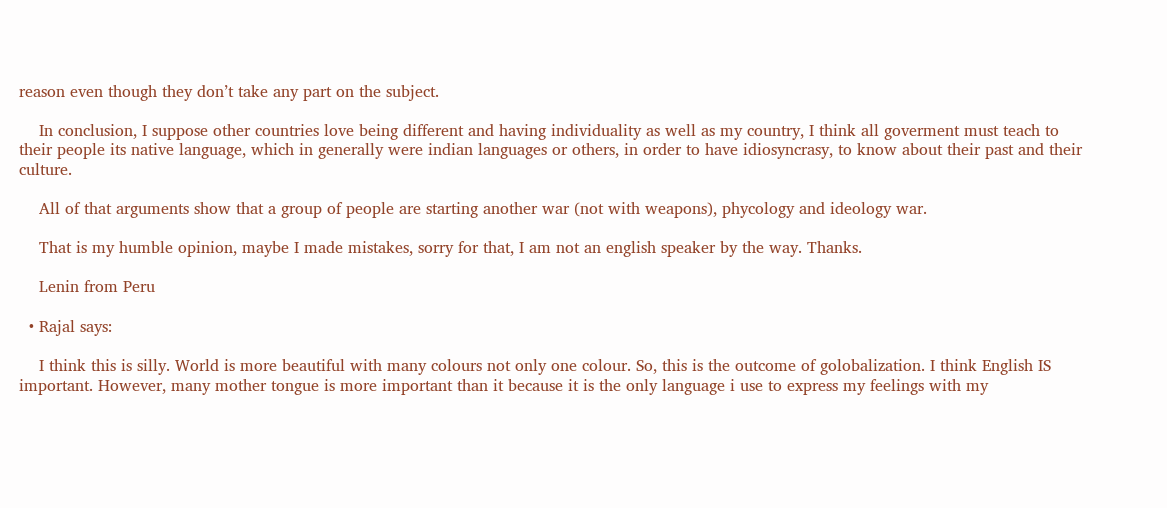reason even though they don’t take any part on the subject.

    In conclusion, I suppose other countries love being different and having individuality as well as my country, I think all goverment must teach to their people its native language, which in generally were indian languages or others, in order to have idiosyncrasy, to know about their past and their culture.

    All of that arguments show that a group of people are starting another war (not with weapons), phycology and ideology war.

    That is my humble opinion, maybe I made mistakes, sorry for that, I am not an english speaker by the way. Thanks.

    Lenin from Peru

  • Rajal says:

    I think this is silly. World is more beautiful with many colours not only one colour. So, this is the outcome of golobalization. I think English IS important. However, many mother tongue is more important than it because it is the only language i use to express my feelings with my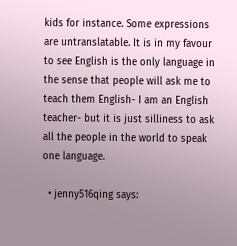kids for instance. Some expressions are untranslatable. It is in my favour to see English is the only language in the sense that people will ask me to teach them English- I am an English teacher- but it is just silliness to ask all the people in the world to speak one language.

  • jenny516qing says: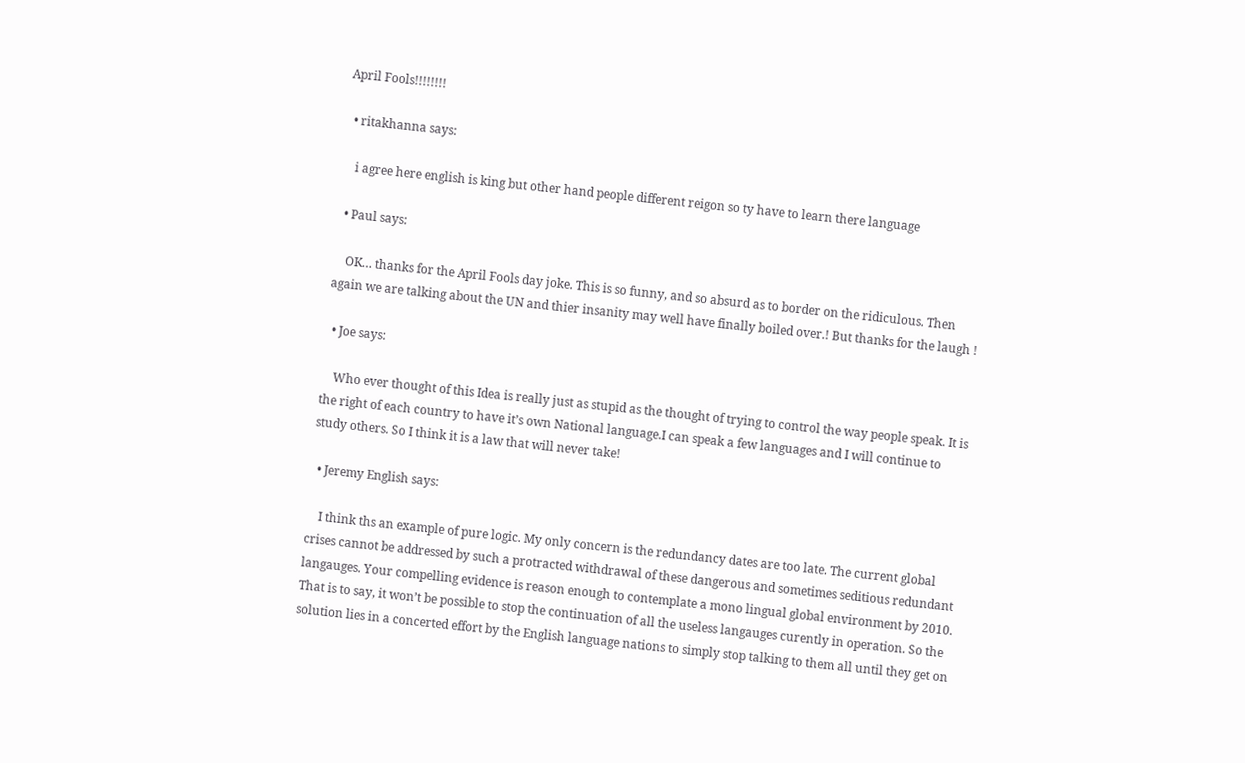April Fools!!!!!!!!

  • ritakhanna says:

    i agree here english is king but other hand people different reigon so ty have to learn there language

  • Paul says:

    OK… thanks for the April Fools day joke. This is so funny, and so absurd as to border on the ridiculous. Then again we are talking about the UN and thier insanity may well have finally boiled over.! But thanks for the laugh !

  • Joe says:

    Who ever thought of this Idea is really just as stupid as the thought of trying to control the way people speak. It is the right of each country to have it’s own National language.I can speak a few languages and I will continue to study others. So I think it is a law that will never take!

  • Jeremy English says:

    I think ths an example of pure logic. My only concern is the redundancy dates are too late. The current global crises cannot be addressed by such a protracted withdrawal of these dangerous and sometimes seditious redundant langauges. Your compelling evidence is reason enough to contemplate a mono lingual global environment by 2010. That is to say, it won’t be possible to stop the continuation of all the useless langauges curently in operation. So the solution lies in a concerted effort by the English language nations to simply stop talking to them all until they get on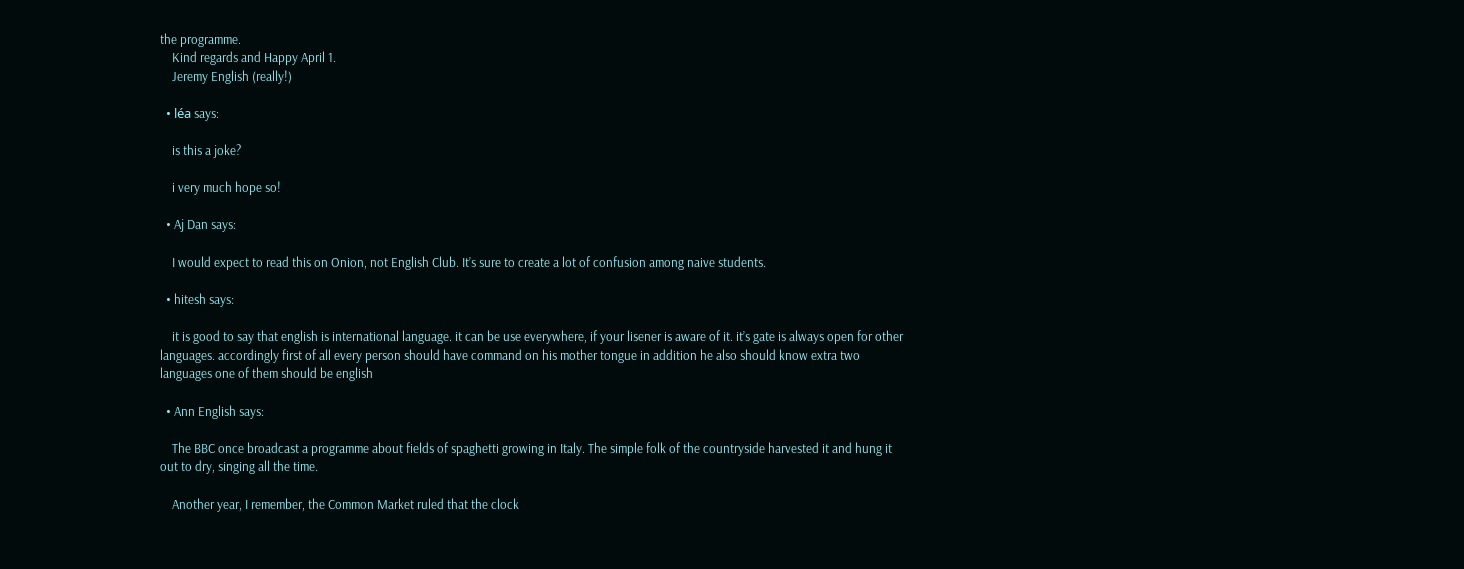the programme.
    Kind regards and Happy April 1.
    Jeremy English (really!)

  • léa says:

    is this a joke?

    i very much hope so!

  • Aj Dan says:

    I would expect to read this on Onion, not English Club. It’s sure to create a lot of confusion among naive students.

  • hitesh says:

    it is good to say that english is international language. it can be use everywhere, if your lisener is aware of it. it’s gate is always open for other languages. accordingly first of all every person should have command on his mother tongue in addition he also should know extra two languages one of them should be english

  • Ann English says:

    The BBC once broadcast a programme about fields of spaghetti growing in Italy. The simple folk of the countryside harvested it and hung it out to dry, singing all the time.

    Another year, I remember, the Common Market ruled that the clock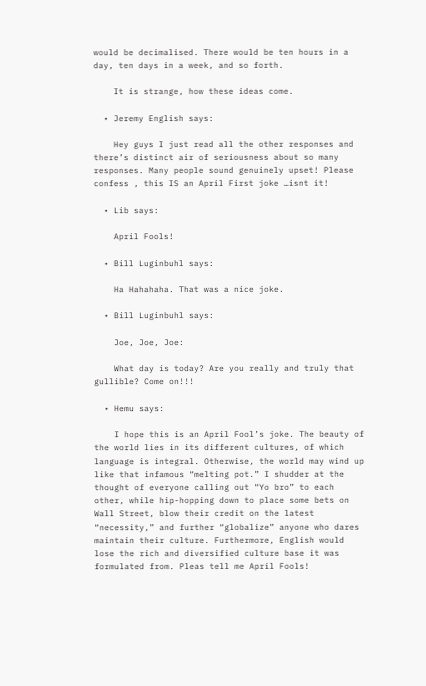would be decimalised. There would be ten hours in a day, ten days in a week, and so forth.

    It is strange, how these ideas come.

  • Jeremy English says:

    Hey guys I just read all the other responses and there’s distinct air of seriousness about so many responses. Many people sound genuinely upset! Please confess , this IS an April First joke …isnt it!

  • Lib says:

    April Fools!

  • Bill Luginbuhl says:

    Ha Hahahaha. That was a nice joke.

  • Bill Luginbuhl says:

    Joe, Joe, Joe:

    What day is today? Are you really and truly that gullible? Come on!!!

  • Hemu says:

    I hope this is an April Fool’s joke. The beauty of the world lies in its different cultures, of which language is integral. Otherwise, the world may wind up like that infamous “melting pot.” I shudder at the thought of everyone calling out “Yo bro” to each other, while hip-hopping down to place some bets on Wall Street, blow their credit on the latest “necessity,” and further “globalize” anyone who dares maintain their culture. Furthermore, English would lose the rich and diversified culture base it was formulated from. Pleas tell me April Fools!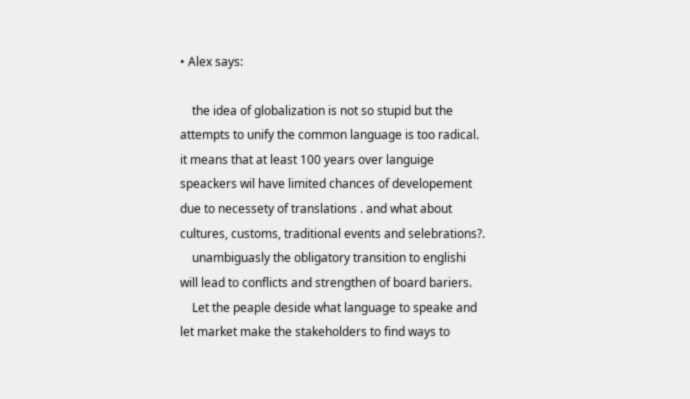• Alex says:

    the idea of globalization is not so stupid but the attempts to unify the common language is too radical. it means that at least 100 years over languige speackers wil have limited chances of developement due to necessety of translations . and what about cultures, customs, traditional events and selebrations?.
    unambiguasly the obligatory transition to englishi will lead to conflicts and strengthen of board bariers.
    Let the peaple deside what language to speake and let market make the stakeholders to find ways to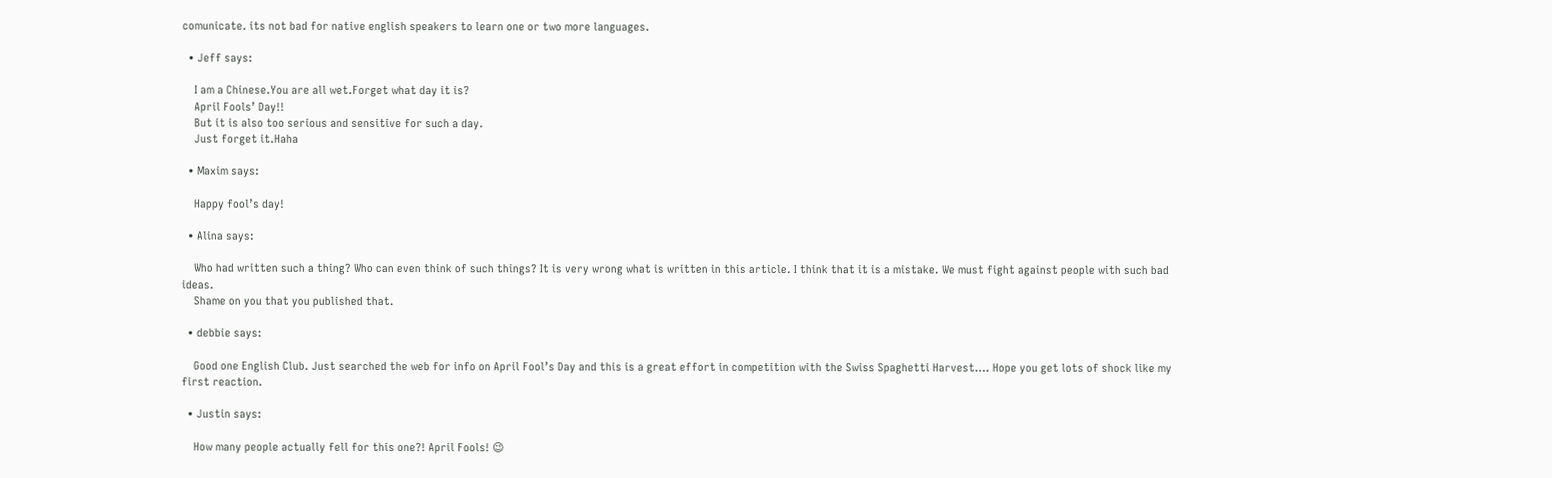comunicate. its not bad for native english speakers to learn one or two more languages.

  • Jeff says:

    I am a Chinese.You are all wet.Forget what day it is?
    April Fools’ Day!!
    But it is also too serious and sensitive for such a day.
    Just forget it.Haha

  • Maxim says:

    Happy fool’s day!

  • Alina says:

    Who had written such a thing? Who can even think of such things? It is very wrong what is written in this article. I think that it is a mistake. We must fight against people with such bad ideas.
    Shame on you that you published that.

  • debbie says:

    Good one English Club. Just searched the web for info on April Fool’s Day and this is a great effort in competition with the Swiss Spaghetti Harvest…. Hope you get lots of shock like my first reaction.

  • Justin says:

    How many people actually fell for this one?! April Fools! 😉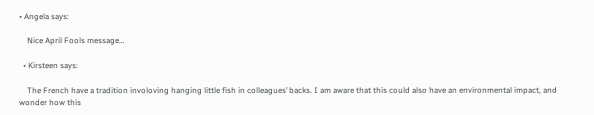• Angela says:

    Nice April Fools message…

  • Kirsteen says:

    The French have a tradition involoving hanging little fish in colleagues’ backs. I am aware that this could also have an environmental impact, and wonder how this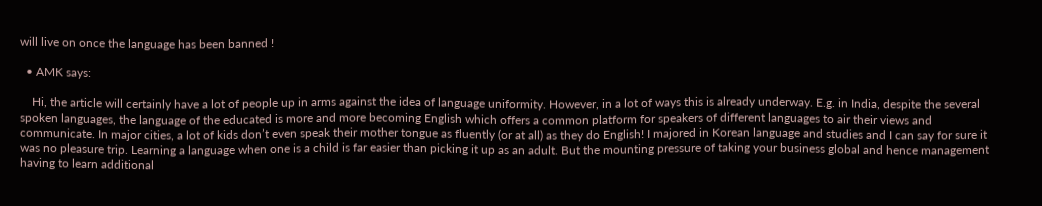will live on once the language has been banned !

  • AMK says:

    Hi, the article will certainly have a lot of people up in arms against the idea of language uniformity. However, in a lot of ways this is already underway. E.g. in India, despite the several spoken languages, the language of the educated is more and more becoming English which offers a common platform for speakers of different languages to air their views and communicate. In major cities, a lot of kids don’t even speak their mother tongue as fluently (or at all) as they do English! I majored in Korean language and studies and I can say for sure it was no pleasure trip. Learning a language when one is a child is far easier than picking it up as an adult. But the mounting pressure of taking your business global and hence management having to learn additional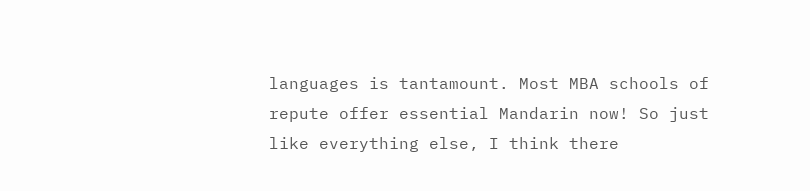languages is tantamount. Most MBA schools of repute offer essential Mandarin now! So just like everything else, I think there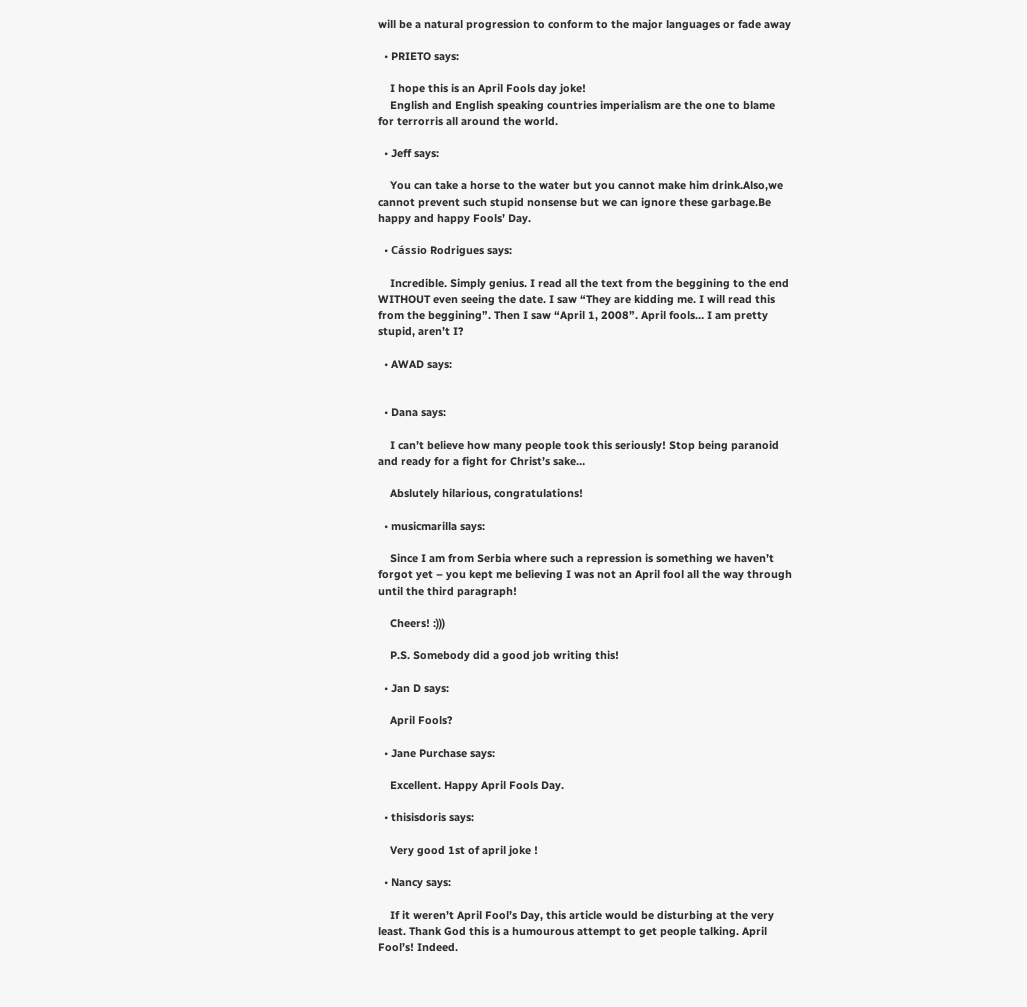will be a natural progression to conform to the major languages or fade away

  • PRIETO says:

    I hope this is an April Fools day joke!
    English and English speaking countries imperialism are the one to blame for terrorris all around the world.

  • Jeff says:

    You can take a horse to the water but you cannot make him drink.Also,we cannot prevent such stupid nonsense but we can ignore these garbage.Be happy and happy Fools’ Day.

  • Cássio Rodrigues says:

    Incredible. Simply genius. I read all the text from the beggining to the end WITHOUT even seeing the date. I saw “They are kidding me. I will read this from the beggining”. Then I saw “April 1, 2008”. April fools… I am pretty stupid, aren’t I?

  • AWAD says:


  • Dana says:

    I can’t believe how many people took this seriously! Stop being paranoid and ready for a fight for Christ’s sake…

    Abslutely hilarious, congratulations!

  • musicmarilla says:

    Since I am from Serbia where such a repression is something we haven’t forgot yet – you kept me believing I was not an April fool all the way through until the third paragraph!

    Cheers! :)))

    P.S. Somebody did a good job writing this!

  • Jan D says:

    April Fools?

  • Jane Purchase says:

    Excellent. Happy April Fools Day.

  • thisisdoris says:

    Very good 1st of april joke !

  • Nancy says:

    If it weren’t April Fool’s Day, this article would be disturbing at the very least. Thank God this is a humourous attempt to get people talking. April Fool’s! Indeed.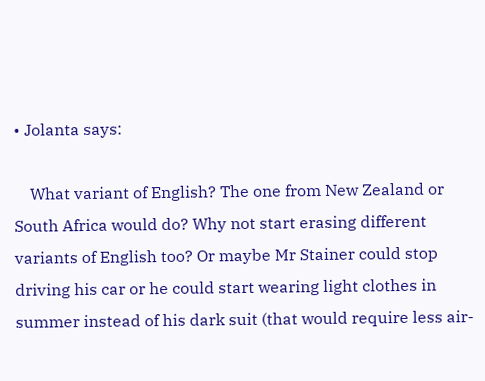• Jolanta says:

    What variant of English? The one from New Zealand or South Africa would do? Why not start erasing different variants of English too? Or maybe Mr Stainer could stop driving his car or he could start wearing light clothes in summer instead of his dark suit (that would require less air-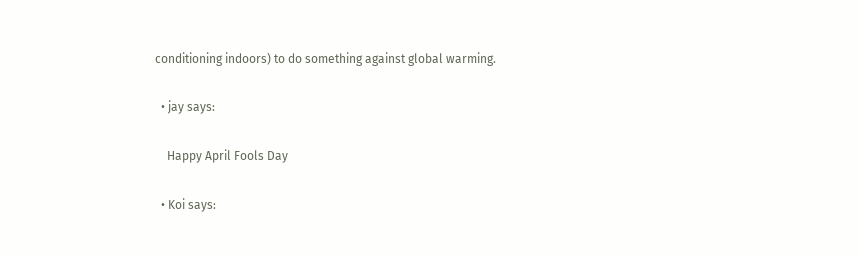conditioning indoors) to do something against global warming.

  • jay says:

    Happy April Fools Day

  • Koi says: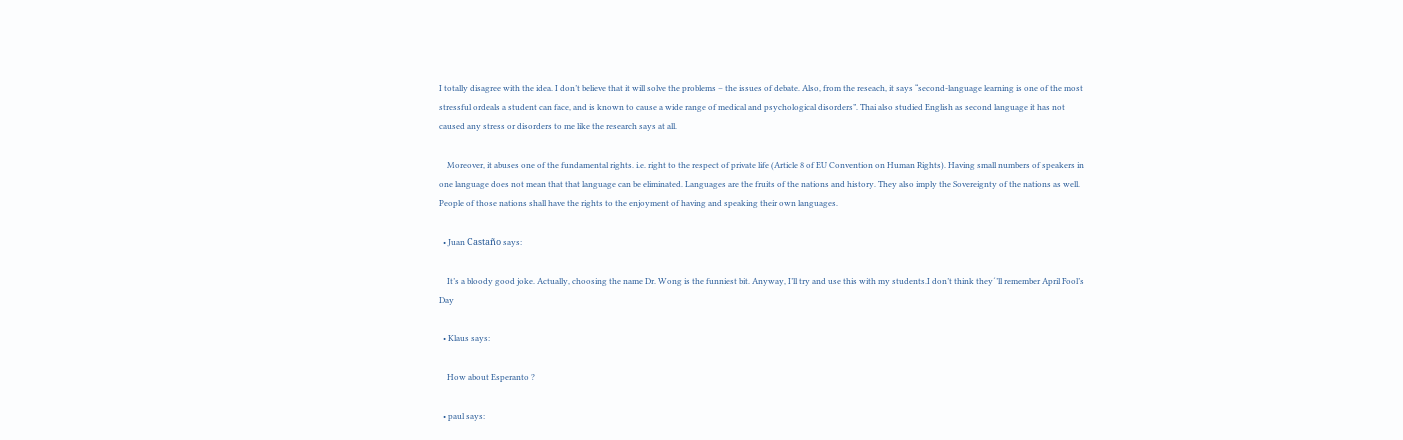I totally disagree with the idea. I don’t believe that it will solve the problems – the issues of debate. Also, from the reseach, it says “second-language learning is one of the most stressful ordeals a student can face, and is known to cause a wide range of medical and psychological disorders”. Thai also studied English as second language it has not caused any stress or disorders to me like the research says at all.

    Moreover, it abuses one of the fundamental rights. i.e. right to the respect of private life (Article 8 of EU Convention on Human Rights). Having small numbers of speakers in one language does not mean that that language can be eliminated. Languages are the fruits of the nations and history. They also imply the Sovereignty of the nations as well. People of those nations shall have the rights to the enjoyment of having and speaking their own languages.

  • Juan Castaño says:

    It’s a bloody good joke. Actually, choosing the name Dr. Wong is the funniest bit. Anyway, I’ll try and use this with my students.I don’t think they´’ll remember April Fool’s Day

  • Klaus says:

    How about Esperanto ?

  • paul says: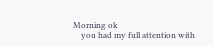Morning ok
    you had my full attention with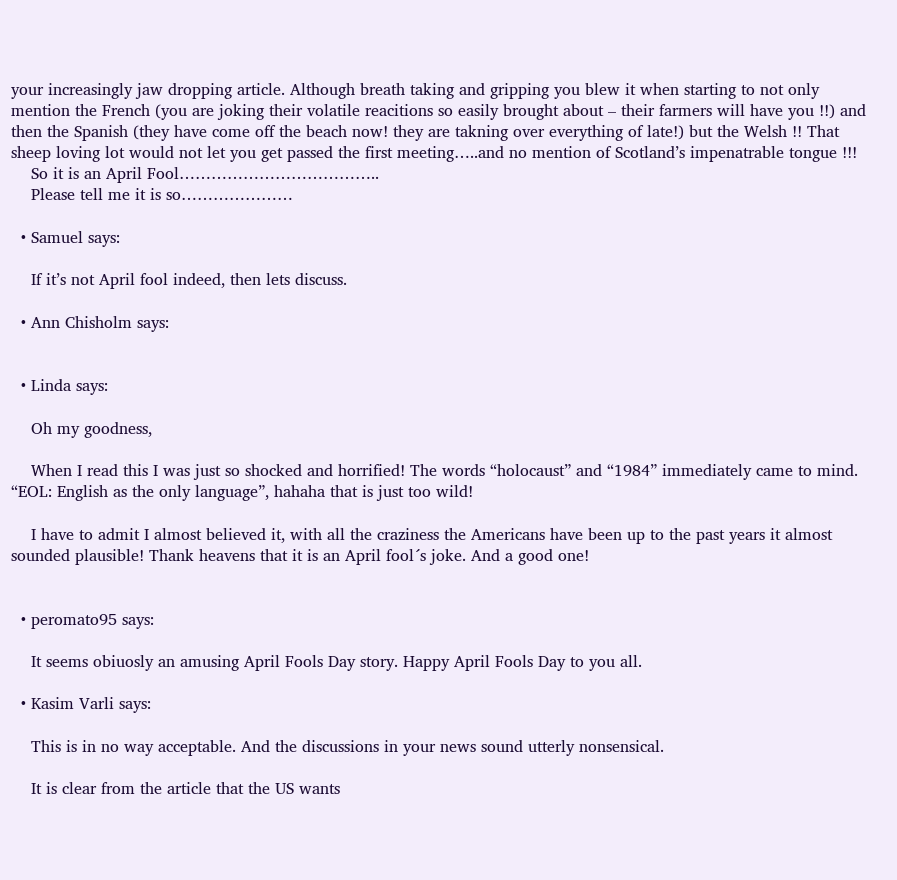your increasingly jaw dropping article. Although breath taking and gripping you blew it when starting to not only mention the French (you are joking their volatile reacitions so easily brought about – their farmers will have you !!) and then the Spanish (they have come off the beach now! they are takning over everything of late!) but the Welsh !! That sheep loving lot would not let you get passed the first meeting…..and no mention of Scotland’s impenatrable tongue !!!
    So it is an April Fool………………………………..
    Please tell me it is so…………………

  • Samuel says:

    If it’s not April fool indeed, then lets discuss.

  • Ann Chisholm says:


  • Linda says:

    Oh my goodness,

    When I read this I was just so shocked and horrified! The words “holocaust” and “1984” immediately came to mind. “EOL: English as the only language”, hahaha that is just too wild!

    I have to admit I almost believed it, with all the craziness the Americans have been up to the past years it almost sounded plausible! Thank heavens that it is an April fool´s joke. And a good one!


  • peromato95 says:

    It seems obiuosly an amusing April Fools Day story. Happy April Fools Day to you all.

  • Kasim Varli says:

    This is in no way acceptable. And the discussions in your news sound utterly nonsensical.

    It is clear from the article that the US wants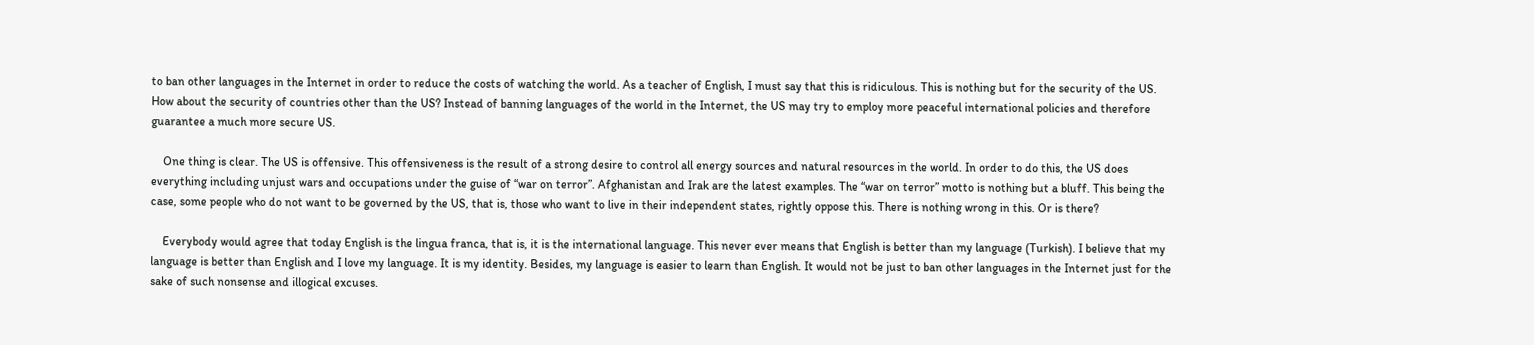to ban other languages in the Internet in order to reduce the costs of watching the world. As a teacher of English, I must say that this is ridiculous. This is nothing but for the security of the US. How about the security of countries other than the US? Instead of banning languages of the world in the Internet, the US may try to employ more peaceful international policies and therefore guarantee a much more secure US.

    One thing is clear. The US is offensive. This offensiveness is the result of a strong desire to control all energy sources and natural resources in the world. In order to do this, the US does everything including unjust wars and occupations under the guise of “war on terror”. Afghanistan and Irak are the latest examples. The “war on terror” motto is nothing but a bluff. This being the case, some people who do not want to be governed by the US, that is, those who want to live in their independent states, rightly oppose this. There is nothing wrong in this. Or is there?

    Everybody would agree that today English is the lingua franca, that is, it is the international language. This never ever means that English is better than my language (Turkish). I believe that my language is better than English and I love my language. It is my identity. Besides, my language is easier to learn than English. It would not be just to ban other languages in the Internet just for the sake of such nonsense and illogical excuses.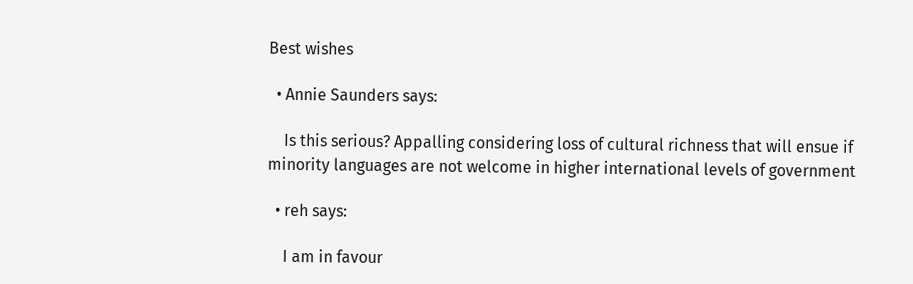Best wishes

  • Annie Saunders says:

    Is this serious? Appalling considering loss of cultural richness that will ensue if minority languages are not welcome in higher international levels of government

  • reh says:

    I am in favour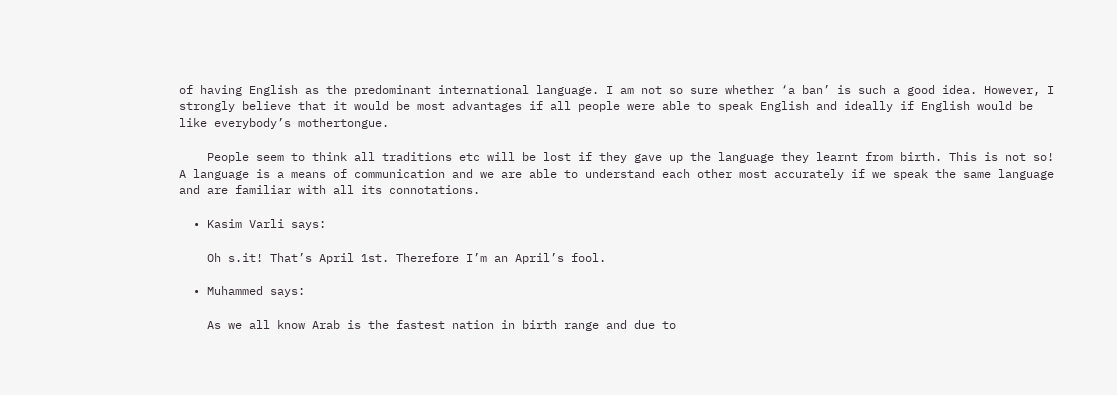of having English as the predominant international language. I am not so sure whether ‘a ban’ is such a good idea. However, I strongly believe that it would be most advantages if all people were able to speak English and ideally if English would be like everybody’s mothertongue.

    People seem to think all traditions etc will be lost if they gave up the language they learnt from birth. This is not so! A language is a means of communication and we are able to understand each other most accurately if we speak the same language and are familiar with all its connotations.

  • Kasim Varli says:

    Oh s.it! That’s April 1st. Therefore I’m an April’s fool.

  • Muhammed says:

    As we all know Arab is the fastest nation in birth range and due to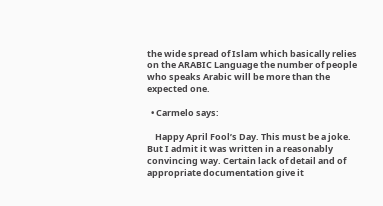the wide spread of Islam which basically relies on the ARABIC Language the number of people who speaks Arabic will be more than the expected one.

  • Carmelo says:

    Happy April Fool’s Day. This must be a joke. But I admit it was written in a reasonably convincing way. Certain lack of detail and of appropriate documentation give it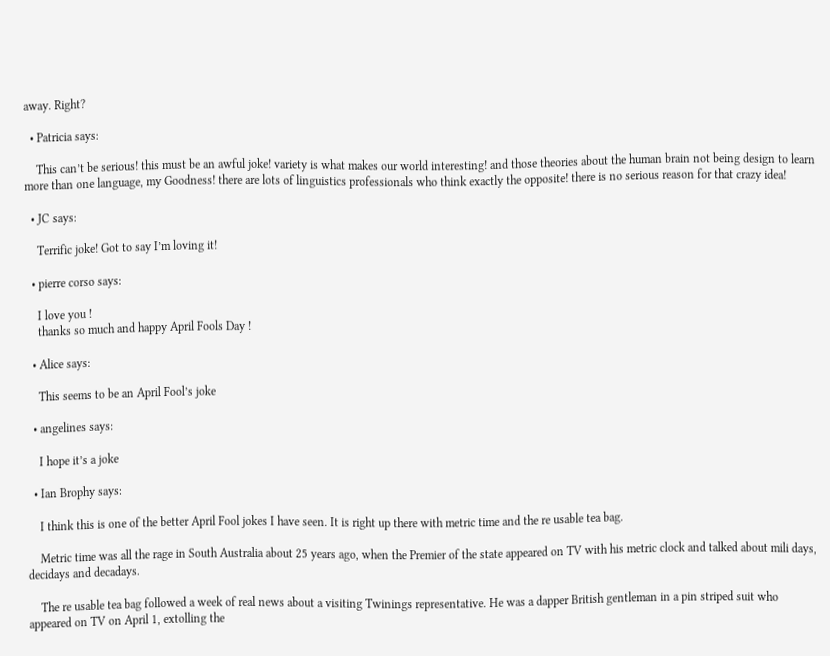away. Right?

  • Patricia says:

    This can’t be serious! this must be an awful joke! variety is what makes our world interesting! and those theories about the human brain not being design to learn more than one language, my Goodness! there are lots of linguistics professionals who think exactly the opposite! there is no serious reason for that crazy idea!

  • JC says:

    Terrific joke! Got to say I’m loving it!

  • pierre corso says:

    I love you !
    thanks so much and happy April Fools Day !

  • Alice says:

    This seems to be an April Fool’s joke

  • angelines says:

    I hope it’s a joke

  • Ian Brophy says:

    I think this is one of the better April Fool jokes I have seen. It is right up there with metric time and the re usable tea bag.

    Metric time was all the rage in South Australia about 25 years ago, when the Premier of the state appeared on TV with his metric clock and talked about mili days, decidays and decadays.

    The re usable tea bag followed a week of real news about a visiting Twinings representative. He was a dapper British gentleman in a pin striped suit who appeared on TV on April 1, extolling the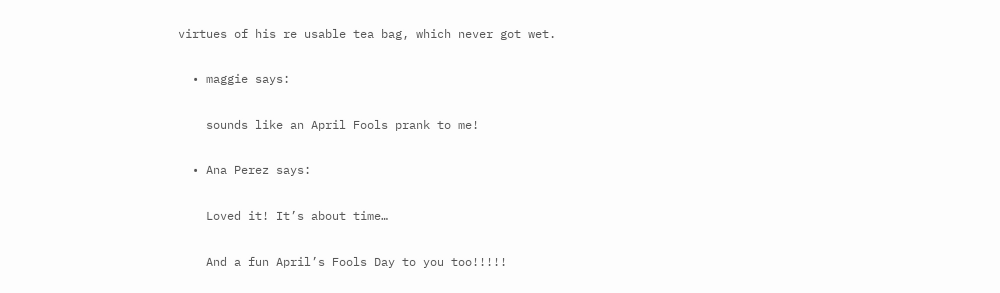virtues of his re usable tea bag, which never got wet.

  • maggie says:

    sounds like an April Fools prank to me!

  • Ana Perez says:

    Loved it! It’s about time…

    And a fun April’s Fools Day to you too!!!!!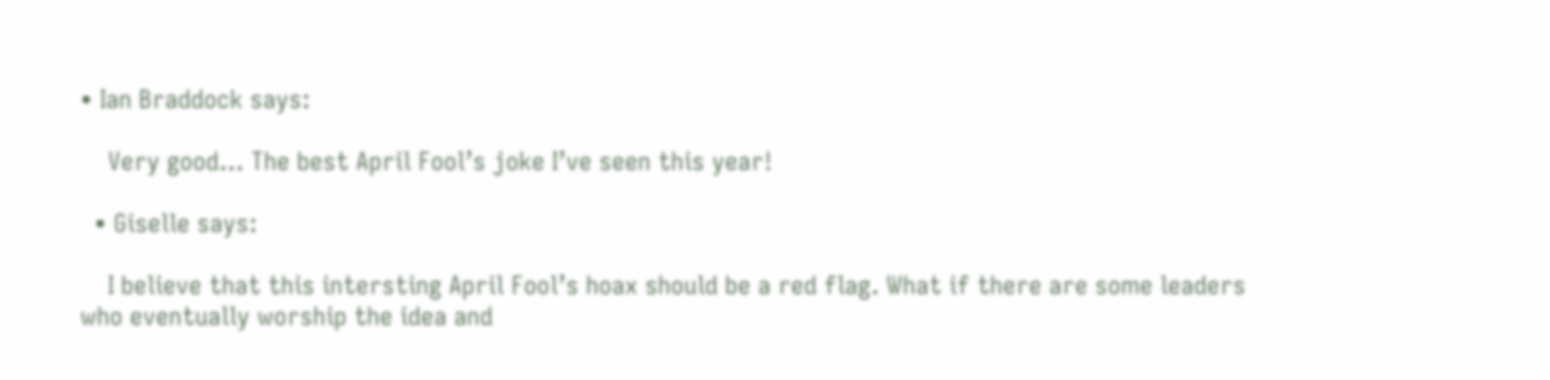• Ian Braddock says:

    Very good… The best April Fool’s joke I’ve seen this year!

  • Giselle says:

    I believe that this intersting April Fool’s hoax should be a red flag. What if there are some leaders who eventually worship the idea and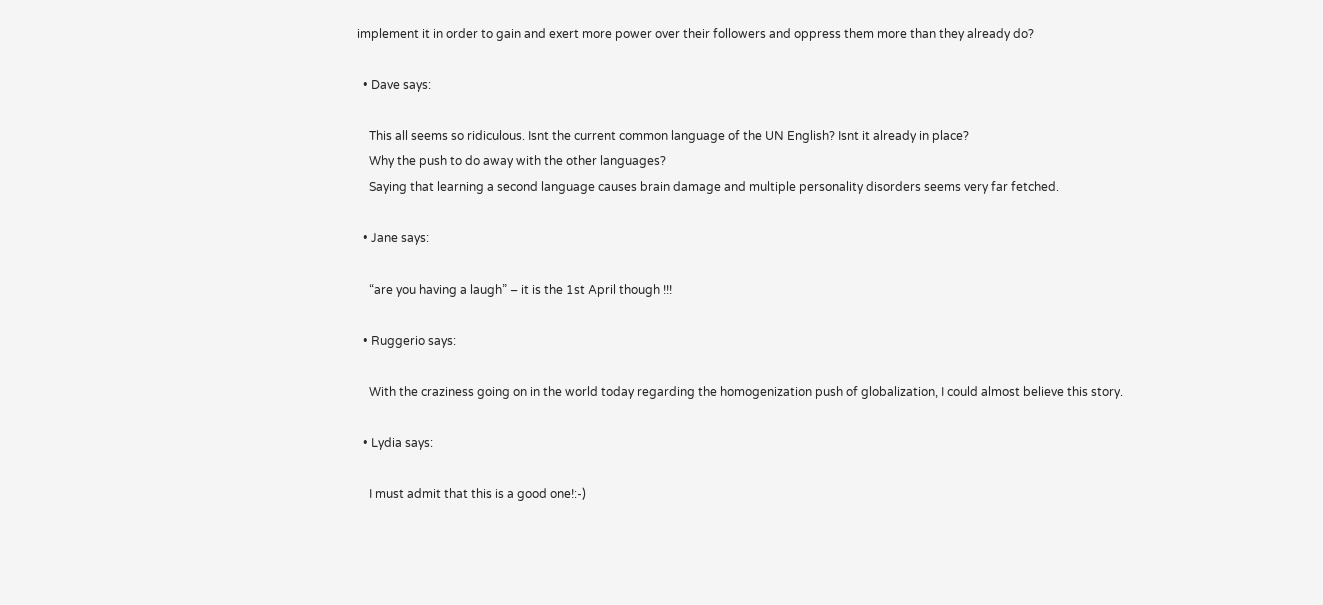implement it in order to gain and exert more power over their followers and oppress them more than they already do?

  • Dave says:

    This all seems so ridiculous. Isnt the current common language of the UN English? Isnt it already in place?
    Why the push to do away with the other languages?
    Saying that learning a second language causes brain damage and multiple personality disorders seems very far fetched.

  • Jane says:

    “are you having a laugh” – it is the 1st April though !!!

  • Ruggerio says:

    With the craziness going on in the world today regarding the homogenization push of globalization, I could almost believe this story.

  • Lydia says:

    I must admit that this is a good one!:-)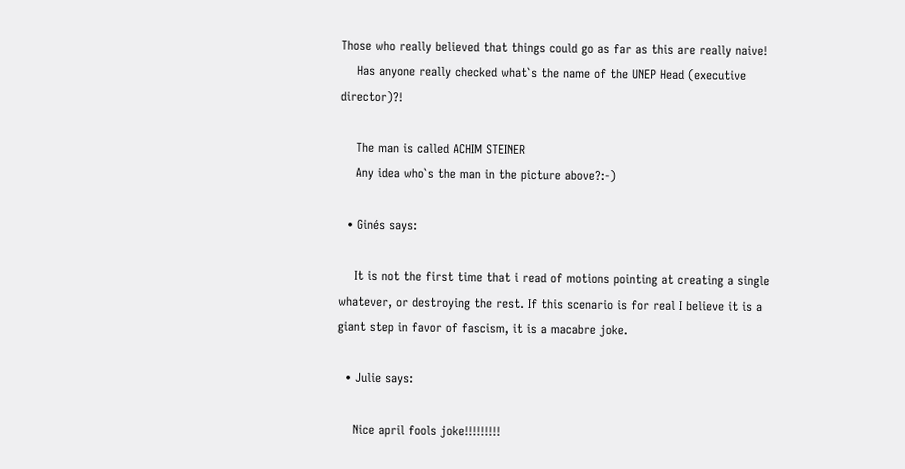Those who really believed that things could go as far as this are really naive!
    Has anyone really checked what`s the name of the UNEP Head (executive director)?!

    The man is called ACHIM STEINER
    Any idea who`s the man in the picture above?:-)

  • Ginés says:

    It is not the first time that i read of motions pointing at creating a single whatever, or destroying the rest. If this scenario is for real I believe it is a giant step in favor of fascism, it is a macabre joke.

  • Julie says:

    Nice april fools joke!!!!!!!!!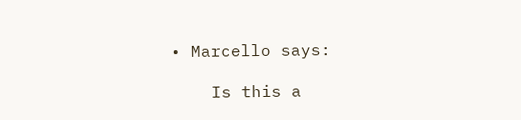• Marcello says:

    Is this a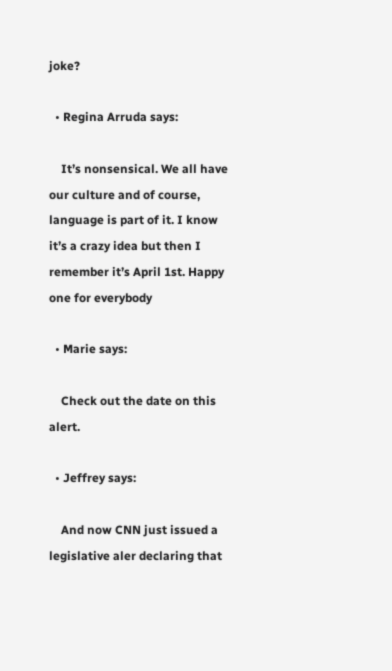joke?

  • Regina Arruda says:

    It’s nonsensical. We all have our culture and of course, language is part of it. I know it’s a crazy idea but then I remember it’s April 1st. Happy one for everybody

  • Marie says:

    Check out the date on this alert.

  • Jeffrey says:

    And now CNN just issued a legislative aler declaring that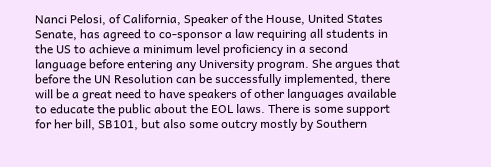Nanci Pelosi, of California, Speaker of the House, United States Senate, has agreed to co-sponsor a law requiring all students in the US to achieve a minimum level proficiency in a second language before entering any University program. She argues that before the UN Resolution can be successfully implemented, there will be a great need to have speakers of other languages available to educate the public about the EOL laws. There is some support for her bill, SB101, but also some outcry mostly by Southern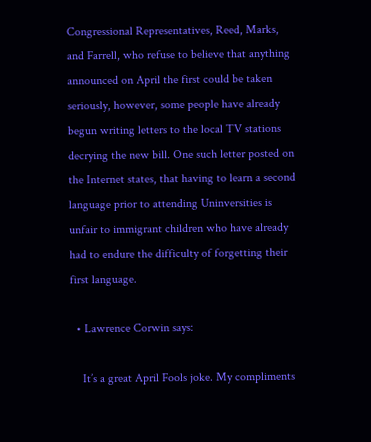Congressional Representatives, Reed, Marks, and Farrell, who refuse to believe that anything announced on April the first could be taken seriously, however, some people have already begun writing letters to the local TV stations decrying the new bill. One such letter posted on the Internet states, that having to learn a second language prior to attending Uninversities is unfair to immigrant children who have already had to endure the difficulty of forgetting their first language.

  • Lawrence Corwin says:

    It’s a great April Fools joke. My compliments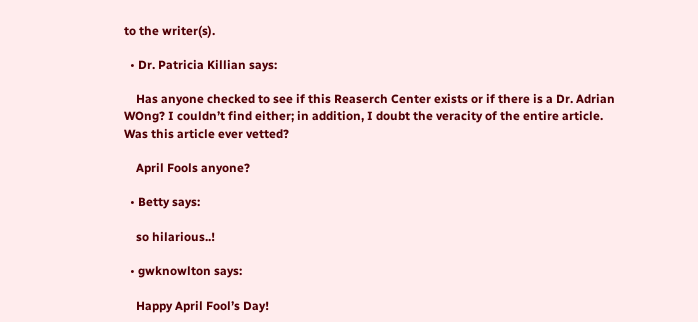to the writer(s).

  • Dr. Patricia Killian says:

    Has anyone checked to see if this Reaserch Center exists or if there is a Dr. Adrian WOng? I couldn’t find either; in addition, I doubt the veracity of the entire article. Was this article ever vetted?

    April Fools anyone?

  • Betty says:

    so hilarious..!

  • gwknowlton says:

    Happy April Fool’s Day!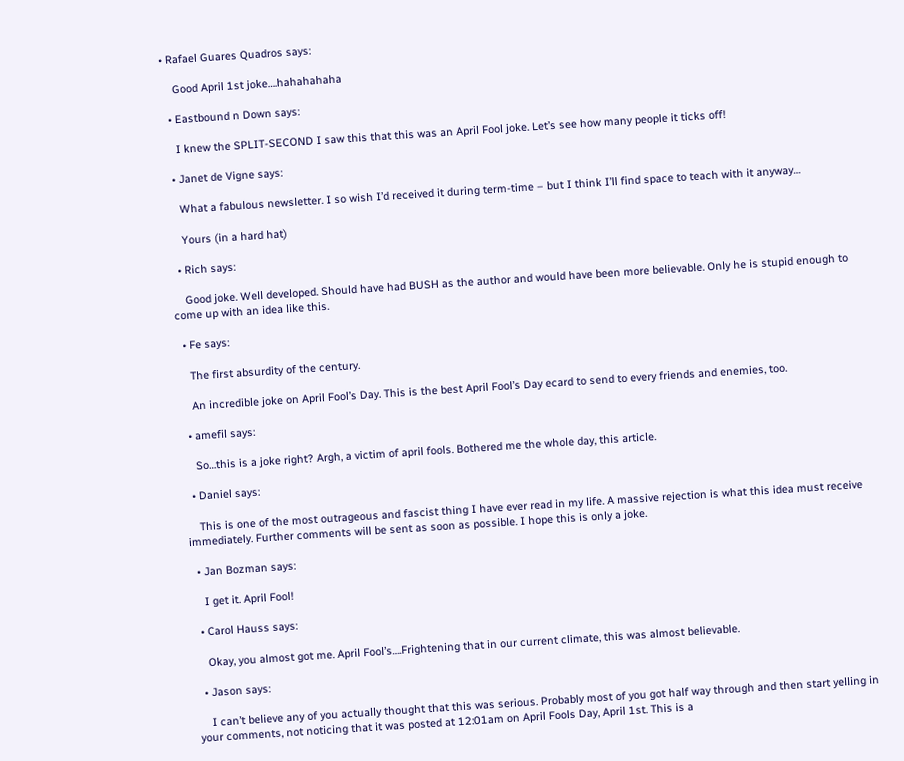• Rafael Guares Quadros says:

    Good April 1st joke….hahahahaha

  • Eastbound n Down says:

    I knew the SPLIT-SECOND I saw this that this was an April Fool joke. Let’s see how many people it ticks off!

  • Janet de Vigne says:

    What a fabulous newsletter. I so wish I’d received it during term-time – but I think I’ll find space to teach with it anyway…

    Yours (in a hard hat)

  • Rich says:

    Good joke. Well developed. Should have had BUSH as the author and would have been more believable. Only he is stupid enough to come up with an idea like this.

  • Fe says:

    The first absurdity of the century.

    An incredible joke on April Fool’s Day. This is the best April Fool’s Day ecard to send to every friends and enemies, too.

  • amefil says:

    So…this is a joke right? Argh, a victim of april fools. Bothered me the whole day, this article.

  • Daniel says:

    This is one of the most outrageous and fascist thing I have ever read in my life. A massive rejection is what this idea must receive immediately. Further comments will be sent as soon as possible. I hope this is only a joke.

  • Jan Bozman says:

    I get it. April Fool!

  • Carol Hauss says:

    Okay, you almost got me. April Fool’s….Frightening that in our current climate, this was almost believable.

  • Jason says:

    I can’t believe any of you actually thought that this was serious. Probably most of you got half way through and then start yelling in your comments, not noticing that it was posted at 12:01am on April Fools Day, April 1st. This is a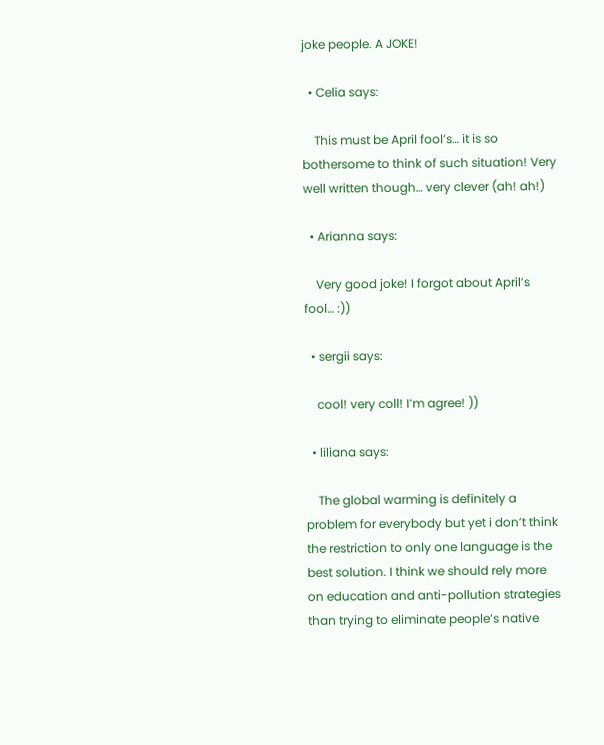joke people. A JOKE!

  • Celia says:

    This must be April fool’s… it is so bothersome to think of such situation! Very well written though… very clever (ah! ah!)

  • Arianna says:

    Very good joke! I forgot about April’s fool… :))

  • sergii says:

    cool! very coll! I’m agree! ))

  • liliana says:

    The global warming is definitely a problem for everybody but yet i don’t think the restriction to only one language is the best solution. I think we should rely more on education and anti-pollution strategies than trying to eliminate people’s native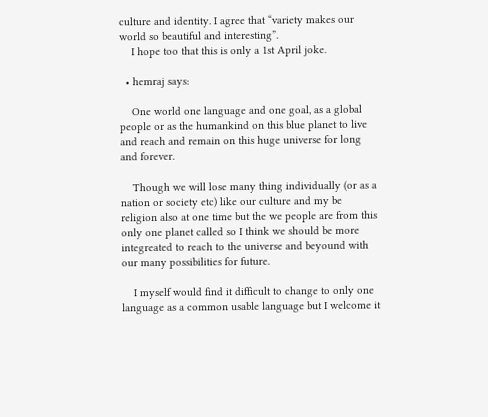culture and identity. I agree that “variety makes our world so beautiful and interesting”.
    I hope too that this is only a 1st April joke.

  • hemraj says:

    One world one language and one goal, as a global people or as the humankind on this blue planet to live and reach and remain on this huge universe for long and forever.

    Though we will lose many thing individually (or as a nation or society etc) like our culture and my be religion also at one time but the we people are from this only one planet called so I think we should be more integreated to reach to the universe and beyound with our many possibilities for future.

    I myself would find it difficult to change to only one language as a common usable language but I welcome it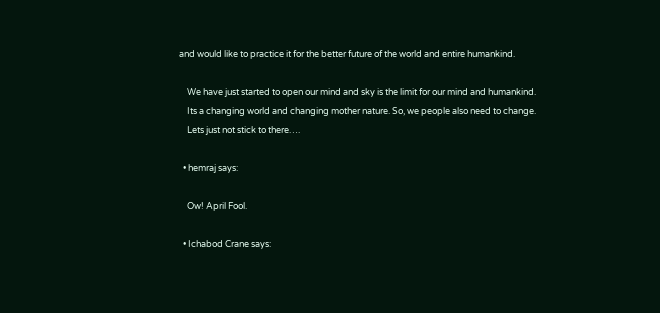and would like to practice it for the better future of the world and entire humankind.

    We have just started to open our mind and sky is the limit for our mind and humankind.
    Its a changing world and changing mother nature. So, we people also need to change.
    Lets just not stick to there….

  • hemraj says:

    Ow! April Fool.

  • Ichabod Crane says: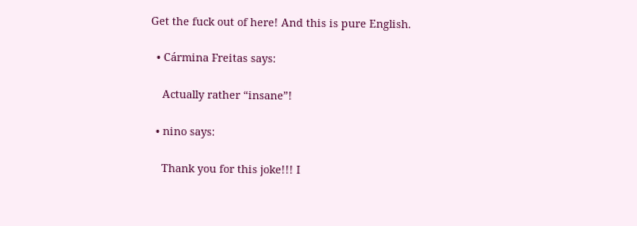Get the fuck out of here! And this is pure English.

  • Cármina Freitas says:

    Actually rather “insane”!

  • nino says:

    Thank you for this joke!!! I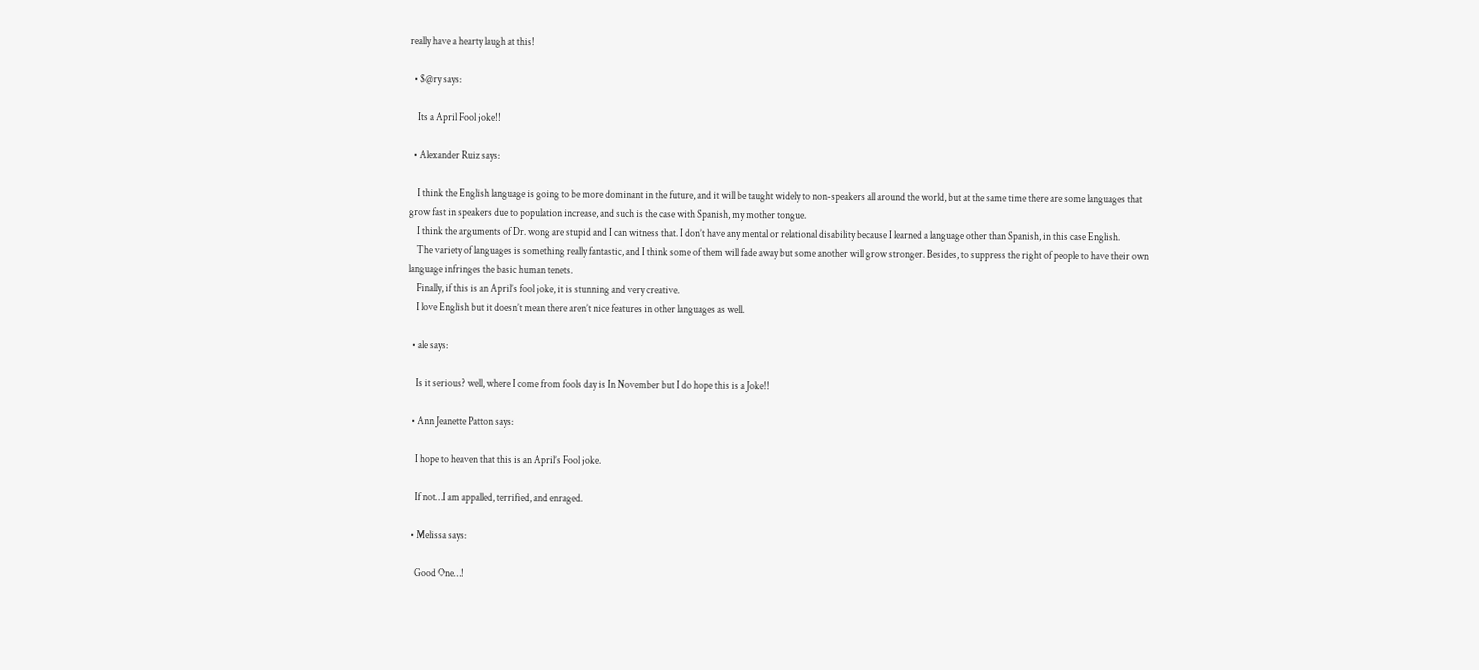really have a hearty laugh at this!

  • $@ry says:

    Its a April Fool joke!!

  • Alexander Ruiz says:

    I think the English language is going to be more dominant in the future, and it will be taught widely to non-speakers all around the world, but at the same time there are some languages that grow fast in speakers due to population increase, and such is the case with Spanish, my mother tongue.
    I think the arguments of Dr. wong are stupid and I can witness that. I don’t have any mental or relational disability because I learned a language other than Spanish, in this case English.
    The variety of languages is something really fantastic, and I think some of them will fade away but some another will grow stronger. Besides, to suppress the right of people to have their own language infringes the basic human tenets.
    Finally, if this is an April’s fool joke, it is stunning and very creative.
    I love English but it doesn’t mean there aren’t nice features in other languages as well.

  • ale says:

    Is it serious? well, where I come from fools day is In November but I do hope this is a Joke!!

  • Ann Jeanette Patton says:

    I hope to heaven that this is an April’s Fool joke.

    If not…I am appalled, terrified, and enraged.

  • Melissa says:

    Good One…!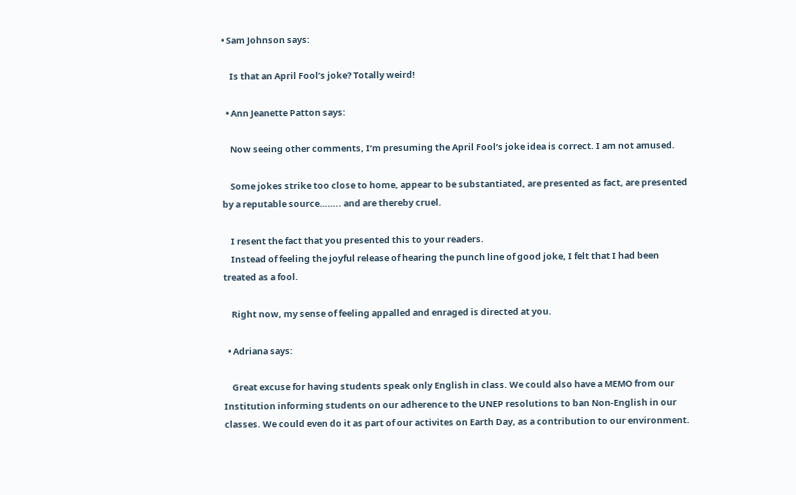• Sam Johnson says:

    Is that an April Fool’s joke? Totally weird!

  • Ann Jeanette Patton says:

    Now seeing other comments, I’m presuming the April Fool’s joke idea is correct. I am not amused.

    Some jokes strike too close to home, appear to be substantiated, are presented as fact, are presented by a reputable source…….. and are thereby cruel.

    I resent the fact that you presented this to your readers.
    Instead of feeling the joyful release of hearing the punch line of good joke, I felt that I had been treated as a fool.

    Right now, my sense of feeling appalled and enraged is directed at you.

  • Adriana says:

    Great excuse for having students speak only English in class. We could also have a MEMO from our Institution informing students on our adherence to the UNEP resolutions to ban Non-English in our classes. We could even do it as part of our activites on Earth Day, as a contribution to our environment.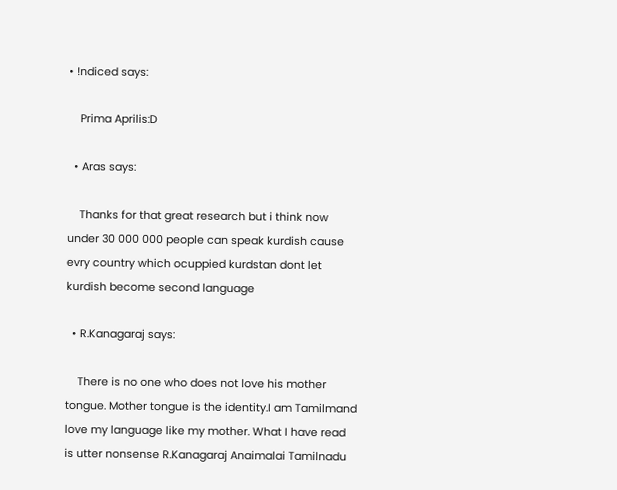• !ndiced says:

    Prima Aprilis:D

  • Aras says:

    Thanks for that great research but i think now under 30 000 000 people can speak kurdish cause evry country which ocuppied kurdstan dont let kurdish become second language

  • R.Kanagaraj says:

    There is no one who does not love his mother tongue. Mother tongue is the identity.I am Tamilmand love my language like my mother. What I have read is utter nonsense R.Kanagaraj Anaimalai Tamilnadu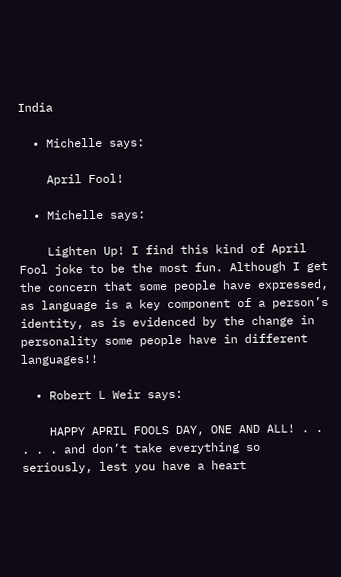India

  • Michelle says:

    April Fool!

  • Michelle says:

    Lighten Up! I find this kind of April Fool joke to be the most fun. Although I get the concern that some people have expressed, as language is a key component of a person’s identity, as is evidenced by the change in personality some people have in different languages!!

  • Robert L Weir says:

    HAPPY APRIL FOOLS DAY, ONE AND ALL! . . . . . and don’t take everything so seriously, lest you have a heart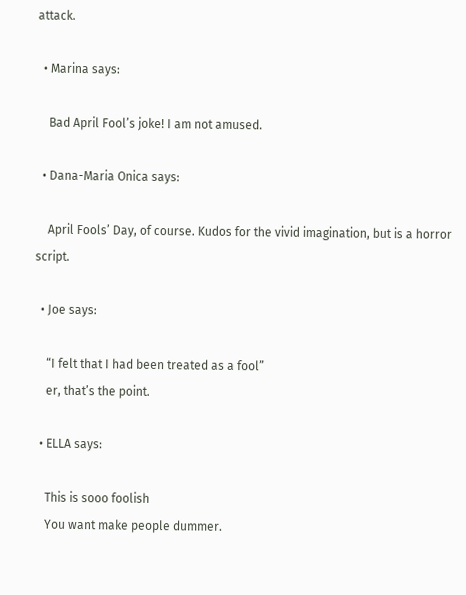attack.

  • Marina says:

    Bad April Fool’s joke! I am not amused.

  • Dana-Maria Onica says:

    April Fools’ Day, of course. Kudos for the vivid imagination, but is a horror script.

  • Joe says:

    “I felt that I had been treated as a fool”
    er, that’s the point.

  • ELLA says:

    This is sooo foolish
    You want make people dummer.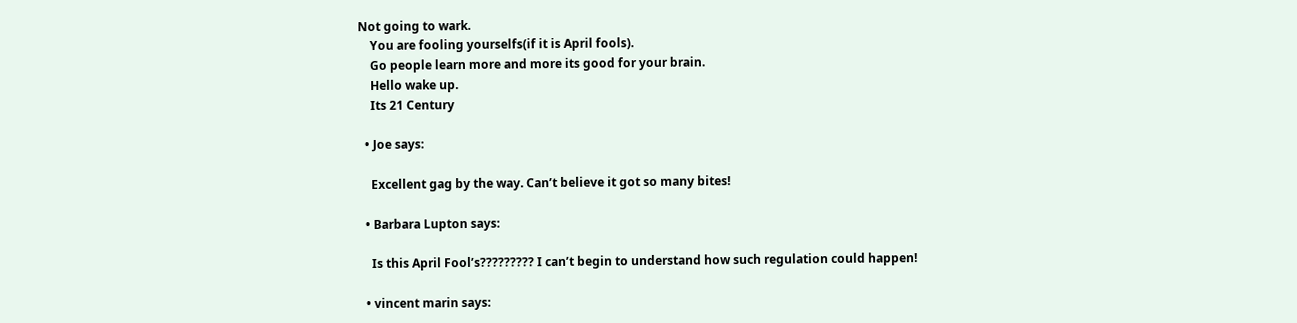Not going to wark.
    You are fooling yourselfs(if it is April fools).
    Go people learn more and more its good for your brain.
    Hello wake up.
    Its 21 Century

  • Joe says:

    Excellent gag by the way. Can’t believe it got so many bites!

  • Barbara Lupton says:

    Is this April Fool’s????????? I can’t begin to understand how such regulation could happen!

  • vincent marin says: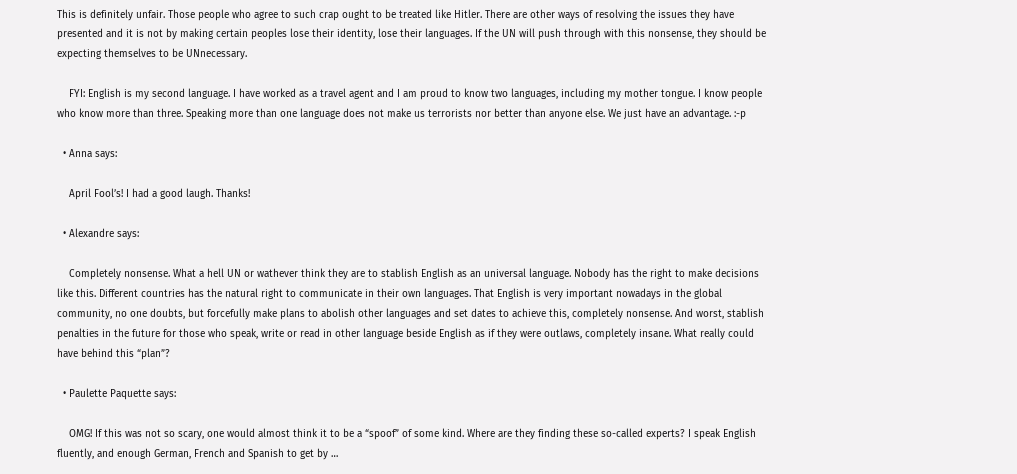This is definitely unfair. Those people who agree to such crap ought to be treated like Hitler. There are other ways of resolving the issues they have presented and it is not by making certain peoples lose their identity, lose their languages. If the UN will push through with this nonsense, they should be expecting themselves to be UNnecessary.

    FYI: English is my second language. I have worked as a travel agent and I am proud to know two languages, including my mother tongue. I know people who know more than three. Speaking more than one language does not make us terrorists nor better than anyone else. We just have an advantage. :-p

  • Anna says:

    April Fool’s! I had a good laugh. Thanks!

  • Alexandre says:

    Completely nonsense. What a hell UN or wathever think they are to stablish English as an universal language. Nobody has the right to make decisions like this. Different countries has the natural right to communicate in their own languages. That English is very important nowadays in the global community, no one doubts, but forcefully make plans to abolish other languages and set dates to achieve this, completely nonsense. And worst, stablish penalties in the future for those who speak, write or read in other language beside English as if they were outlaws, completely insane. What really could have behind this “plan”?

  • Paulette Paquette says:

    OMG! If this was not so scary, one would almost think it to be a “spoof” of some kind. Where are they finding these so-called experts? I speak English fluently, and enough German, French and Spanish to get by …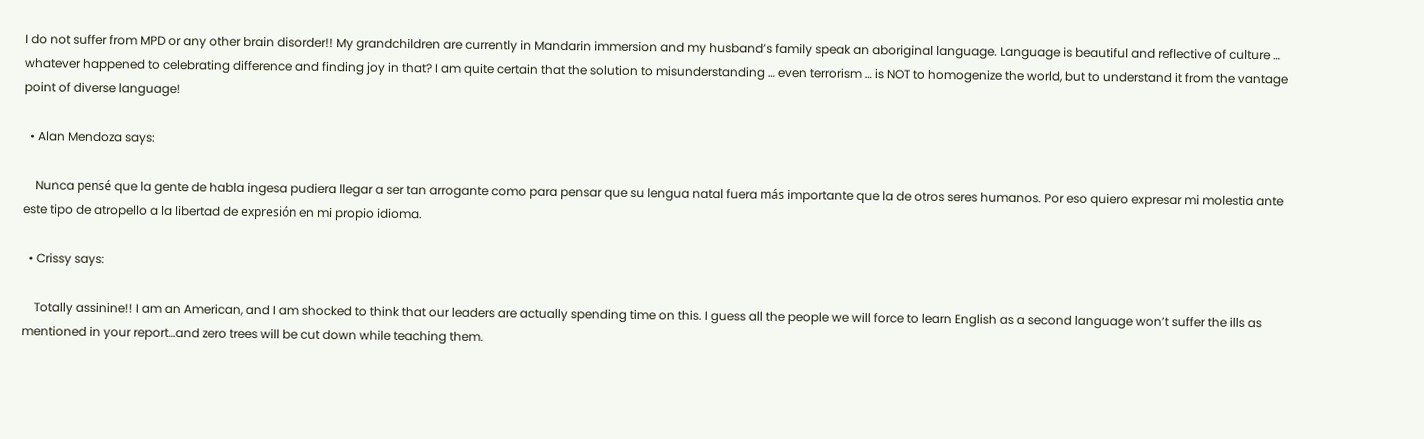I do not suffer from MPD or any other brain disorder!! My grandchildren are currently in Mandarin immersion and my husband’s family speak an aboriginal language. Language is beautiful and reflective of culture … whatever happened to celebrating difference and finding joy in that? I am quite certain that the solution to misunderstanding … even terrorism … is NOT to homogenize the world, but to understand it from the vantage point of diverse language!

  • Alan Mendoza says:

    Nunca pensé que la gente de habla ingesa pudiera llegar a ser tan arrogante como para pensar que su lengua natal fuera más importante que la de otros seres humanos. Por eso quiero expresar mi molestia ante este tipo de atropello a la libertad de expresión en mi propio idioma.

  • Crissy says:

    Totally assinine!! I am an American, and I am shocked to think that our leaders are actually spending time on this. I guess all the people we will force to learn English as a second language won’t suffer the ills as mentioned in your report…and zero trees will be cut down while teaching them.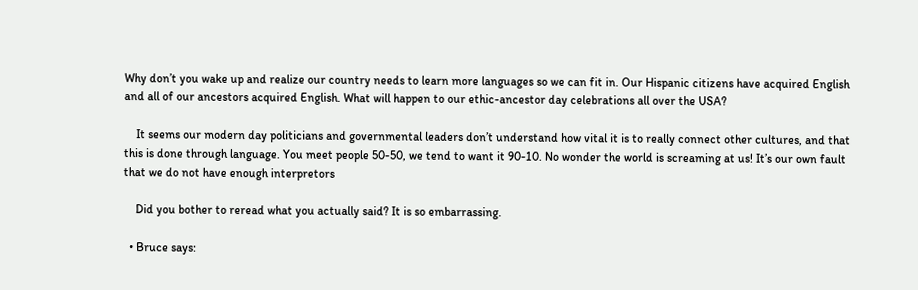Why don’t you wake up and realize our country needs to learn more languages so we can fit in. Our Hispanic citizens have acquired English and all of our ancestors acquired English. What will happen to our ethic-ancestor day celebrations all over the USA?

    It seems our modern day politicians and governmental leaders don’t understand how vital it is to really connect other cultures, and that this is done through language. You meet people 50-50, we tend to want it 90-10. No wonder the world is screaming at us! It’s our own fault that we do not have enough interpretors

    Did you bother to reread what you actually said? It is so embarrassing.

  • Bruce says: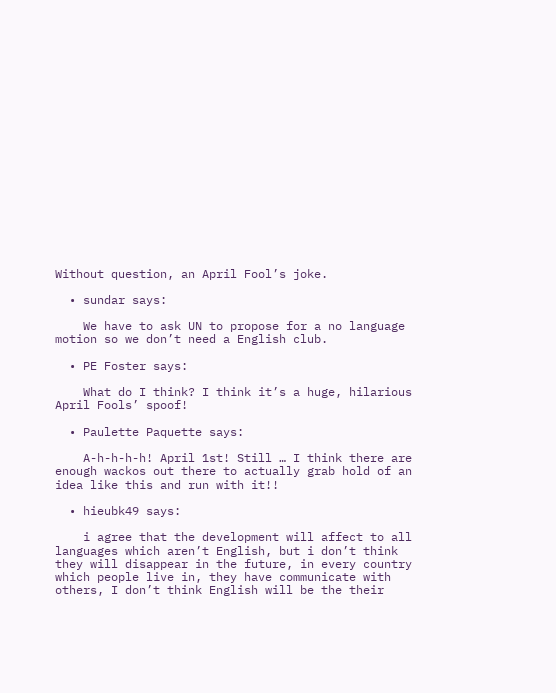Without question, an April Fool’s joke.

  • sundar says:

    We have to ask UN to propose for a no language motion so we don’t need a English club.

  • PE Foster says:

    What do I think? I think it’s a huge, hilarious April Fools’ spoof!

  • Paulette Paquette says:

    A-h-h-h-h! April 1st! Still … I think there are enough wackos out there to actually grab hold of an idea like this and run with it!!

  • hieubk49 says:

    i agree that the development will affect to all languages which aren’t English, but i don’t think they will disappear in the future, in every country which people live in, they have communicate with others, I don’t think English will be the their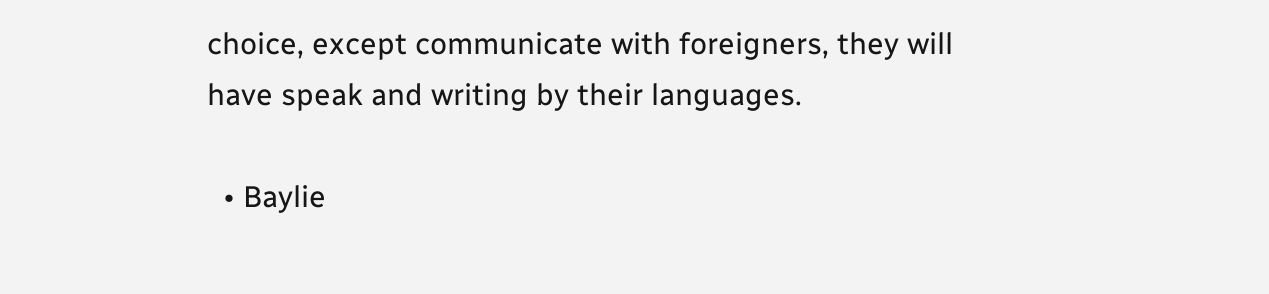choice, except communicate with foreigners, they will have speak and writing by their languages.

  • Baylie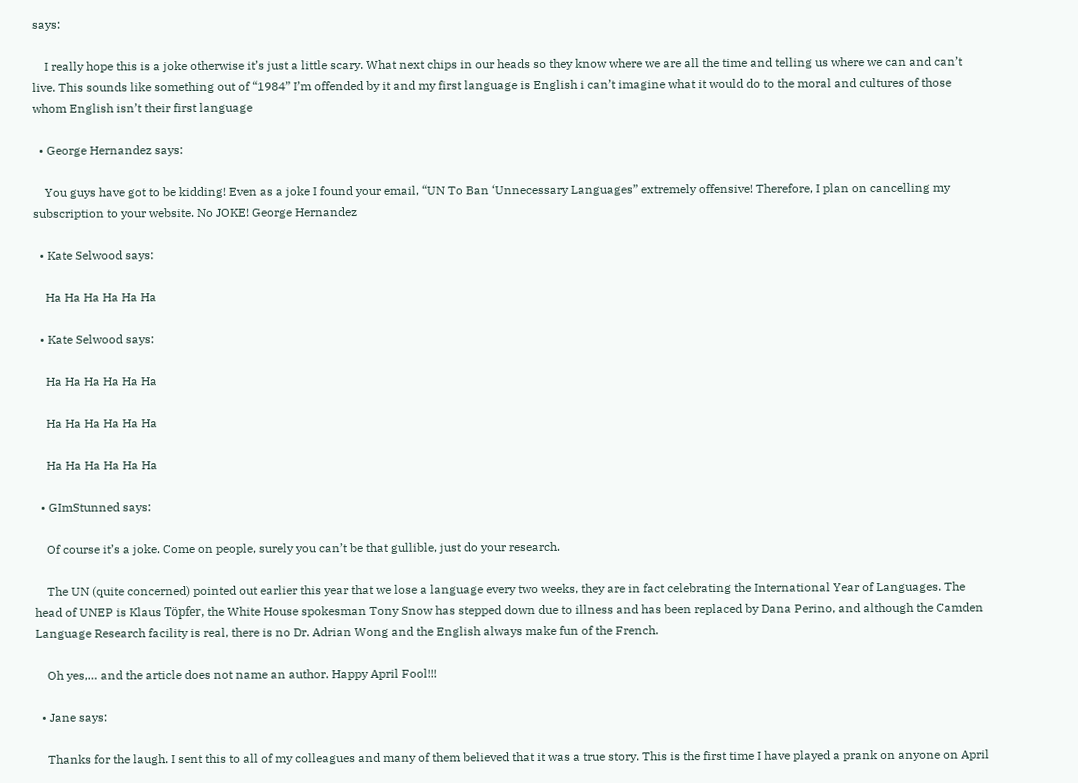says:

    I really hope this is a joke otherwise it’s just a little scary. What next chips in our heads so they know where we are all the time and telling us where we can and can’t live. This sounds like something out of “1984” I’m offended by it and my first language is English i can’t imagine what it would do to the moral and cultures of those whom English isn’t their first language

  • George Hernandez says:

    You guys have got to be kidding! Even as a joke I found your email, “UN To Ban ‘Unnecessary Languages” extremely offensive! Therefore, I plan on cancelling my subscription to your website. No JOKE! George Hernandez

  • Kate Selwood says:

    Ha Ha Ha Ha Ha Ha

  • Kate Selwood says:

    Ha Ha Ha Ha Ha Ha

    Ha Ha Ha Ha Ha Ha

    Ha Ha Ha Ha Ha Ha

  • GImStunned says:

    Of course it’s a joke. Come on people, surely you can’t be that gullible, just do your research.

    The UN (quite concerned) pointed out earlier this year that we lose a language every two weeks, they are in fact celebrating the International Year of Languages. The head of UNEP is Klaus Töpfer, the White House spokesman Tony Snow has stepped down due to illness and has been replaced by Dana Perino, and although the Camden Language Research facility is real, there is no Dr. Adrian Wong and the English always make fun of the French.

    Oh yes,… and the article does not name an author. Happy April Fool!!!

  • Jane says:

    Thanks for the laugh. I sent this to all of my colleagues and many of them believed that it was a true story. This is the first time I have played a prank on anyone on April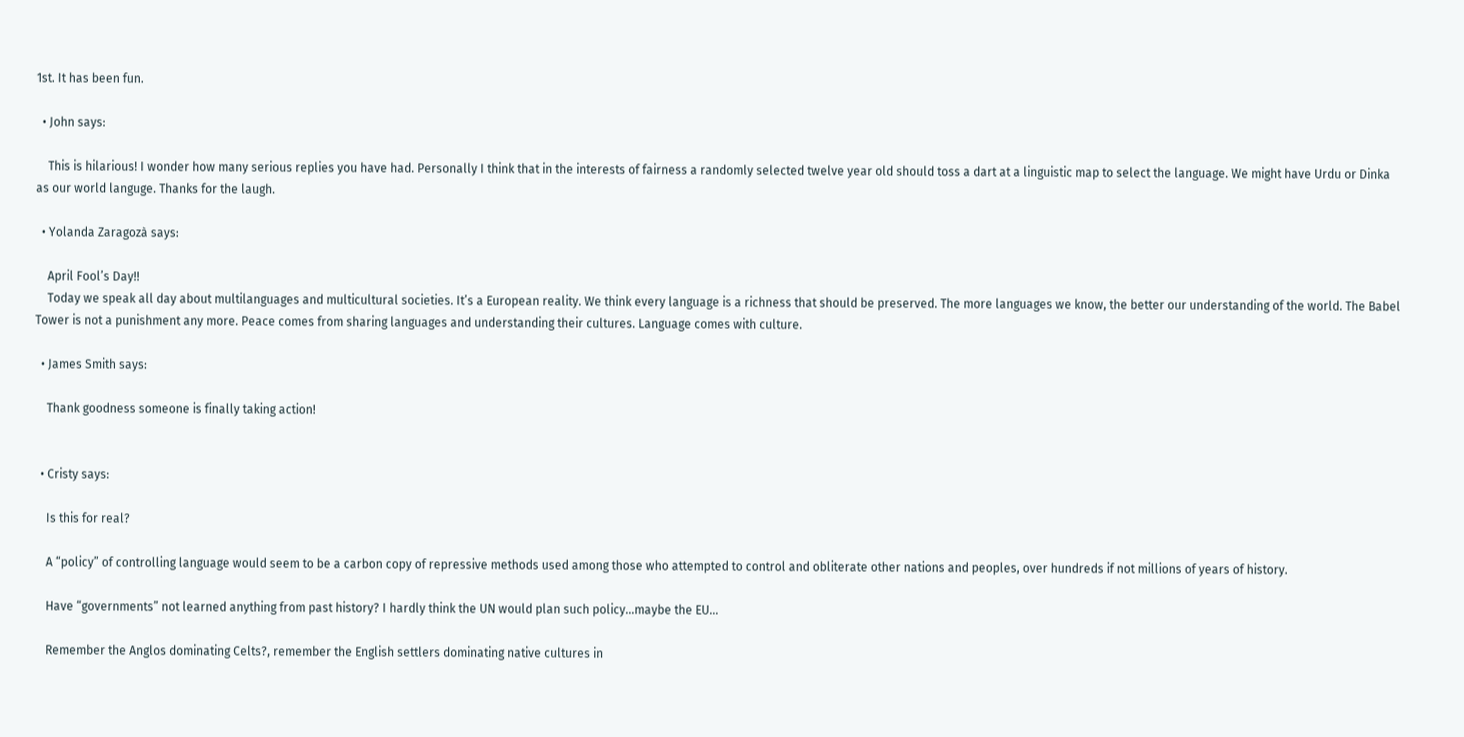1st. It has been fun.

  • John says:

    This is hilarious! I wonder how many serious replies you have had. Personally I think that in the interests of fairness a randomly selected twelve year old should toss a dart at a linguistic map to select the language. We might have Urdu or Dinka as our world languge. Thanks for the laugh.

  • Yolanda Zaragozà says:

    April Fool’s Day!!
    Today we speak all day about multilanguages and multicultural societies. It’s a European reality. We think every language is a richness that should be preserved. The more languages we know, the better our understanding of the world. The Babel Tower is not a punishment any more. Peace comes from sharing languages and understanding their cultures. Language comes with culture.

  • James Smith says:

    Thank goodness someone is finally taking action!


  • Cristy says:

    Is this for real?

    A “policy” of controlling language would seem to be a carbon copy of repressive methods used among those who attempted to control and obliterate other nations and peoples, over hundreds if not millions of years of history.

    Have “governments” not learned anything from past history? I hardly think the UN would plan such policy…maybe the EU…

    Remember the Anglos dominating Celts?, remember the English settlers dominating native cultures in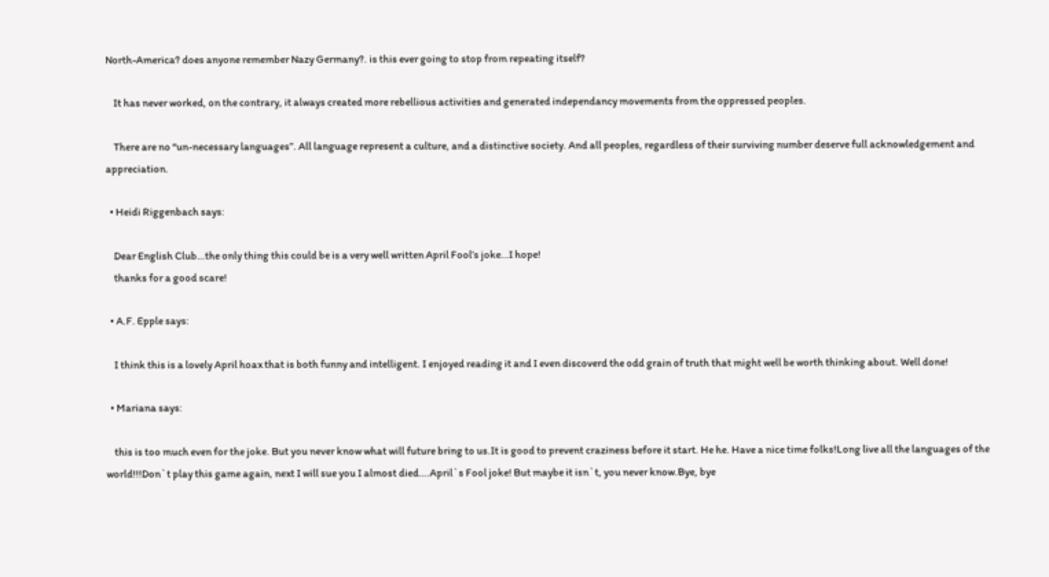North-America? does anyone remember Nazy Germany?. is this ever going to stop from repeating itself?

    It has never worked, on the contrary, it always created more rebellious activities and generated independancy movements from the oppressed peoples.

    There are no “un-necessary languages”. All language represent a culture, and a distinctive society. And all peoples, regardless of their surviving number deserve full acknowledgement and appreciation.

  • Heidi Riggenbach says:

    Dear English Club…the only thing this could be is a very well written April Fool’s joke…I hope!
    thanks for a good scare!

  • A.F. Epple says:

    I think this is a lovely April hoax that is both funny and intelligent. I enjoyed reading it and I even discoverd the odd grain of truth that might well be worth thinking about. Well done!

  • Mariana says:

    this is too much even for the joke. But you never know what will future bring to us.It is good to prevent craziness before it start. He he. Have a nice time folks!Long live all the languages of the world!!!Don`t play this game again, next I will sue you I almost died….April`s Fool joke! But maybe it isn`t, you never know.Bye, bye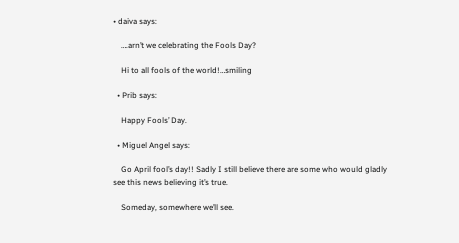• daiva says:

    ….arn’t we celebrating the Fools Day?

    Hi to all fools of the world!…smiling

  • Prib says:

    Happy Fools’ Day.

  • Miguel Angel says:

    Go April fool’s day!! Sadly I still believe there are some who would gladly see this news believing it’s true.

    Someday, somewhere we’ll see.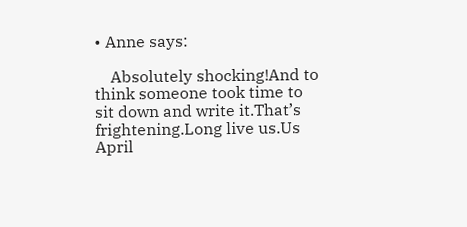• Anne says:

    Absolutely shocking!And to think someone took time to sit down and write it.That’s frightening.Long live us.Us April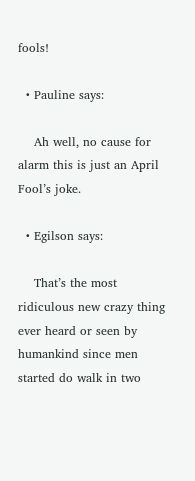fools!

  • Pauline says:

    Ah well, no cause for alarm this is just an April Fool’s joke.

  • Egilson says:

    That’s the most ridiculous new crazy thing ever heard or seen by humankind since men started do walk in two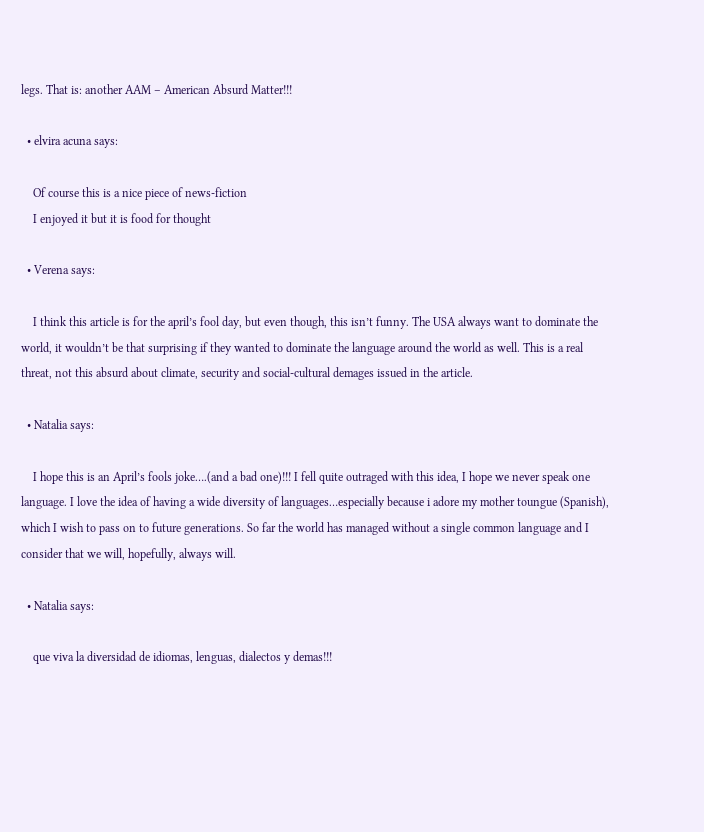legs. That is: another AAM – American Absurd Matter!!!

  • elvira acuna says:

    Of course this is a nice piece of news-fiction
    I enjoyed it but it is food for thought

  • Verena says:

    I think this article is for the april’s fool day, but even though, this isn’t funny. The USA always want to dominate the world, it wouldn’t be that surprising if they wanted to dominate the language around the world as well. This is a real threat, not this absurd about climate, security and social-cultural demages issued in the article.

  • Natalia says:

    I hope this is an April’s fools joke….(and a bad one)!!! I fell quite outraged with this idea, I hope we never speak one language. I love the idea of having a wide diversity of languages…especially because i adore my mother toungue (Spanish), which I wish to pass on to future generations. So far the world has managed without a single common language and I consider that we will, hopefully, always will.

  • Natalia says:

    que viva la diversidad de idiomas, lenguas, dialectos y demas!!!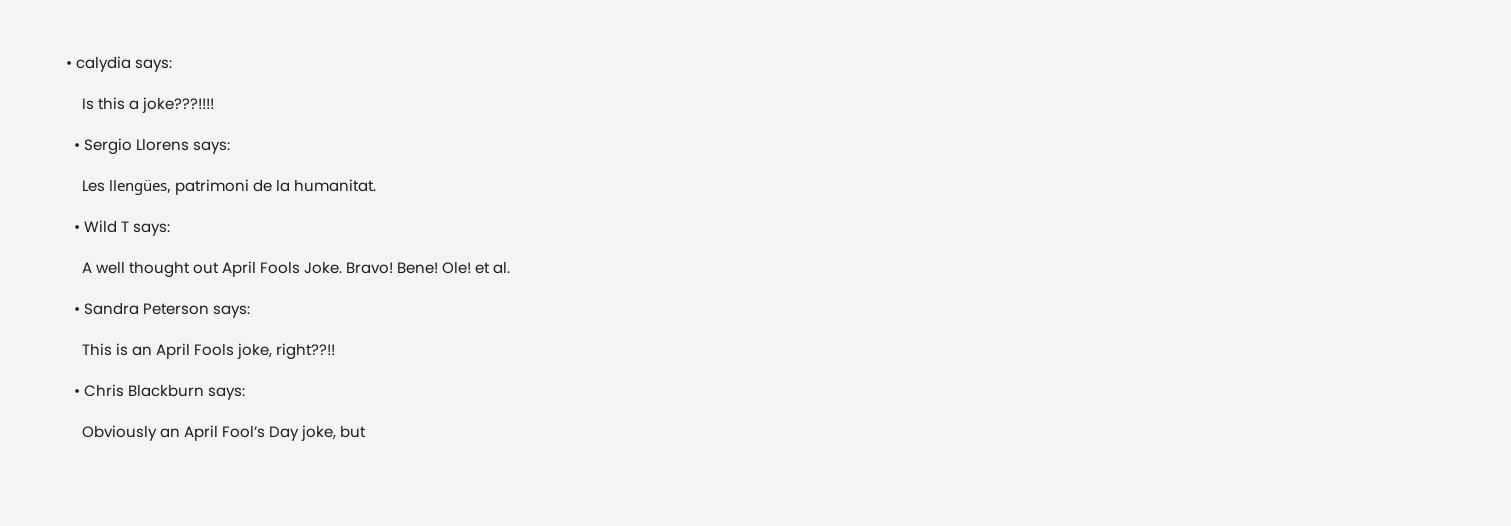• calydia says:

    Is this a joke???!!!!

  • Sergio Llorens says:

    Les llengües, patrimoni de la humanitat.

  • Wild T says:

    A well thought out April Fools Joke. Bravo! Bene! Ole! et al.

  • Sandra Peterson says:

    This is an April Fools joke, right??!!

  • Chris Blackburn says:

    Obviously an April Fool’s Day joke, but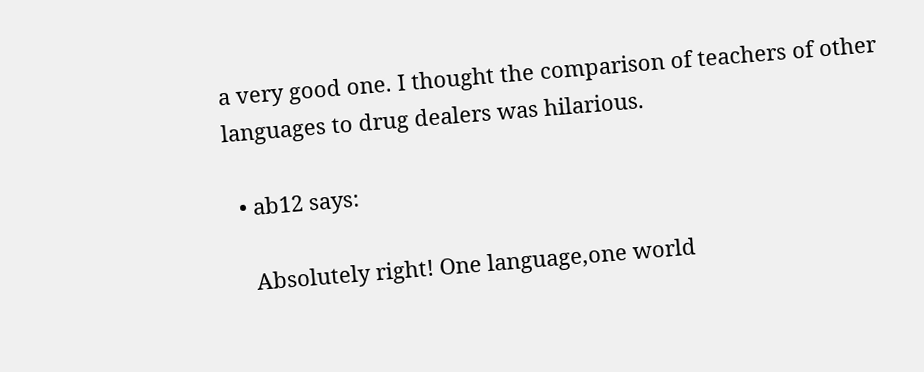a very good one. I thought the comparison of teachers of other languages to drug dealers was hilarious.

  • ab12 says:

    Absolutely right! One language,one world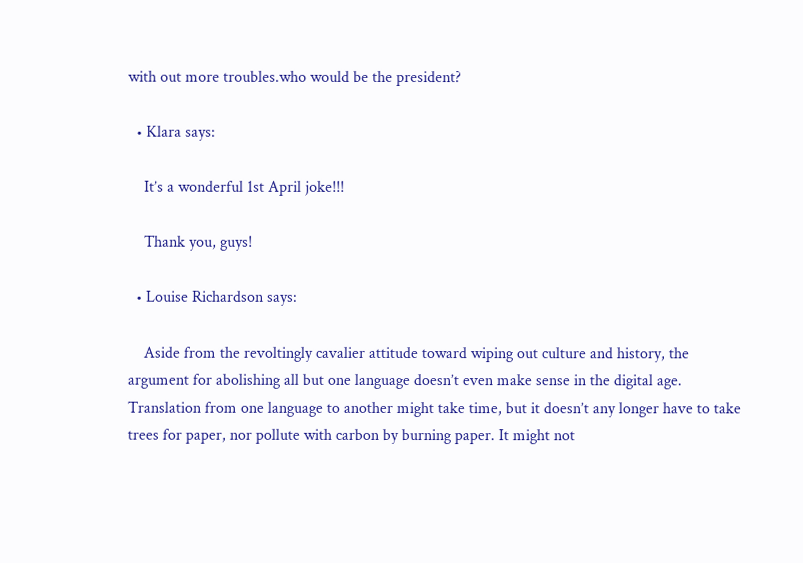with out more troubles.who would be the president?

  • Klara says:

    It’s a wonderful 1st April joke!!!

    Thank you, guys!

  • Louise Richardson says:

    Aside from the revoltingly cavalier attitude toward wiping out culture and history, the argument for abolishing all but one language doesn’t even make sense in the digital age. Translation from one language to another might take time, but it doesn’t any longer have to take trees for paper, nor pollute with carbon by burning paper. It might not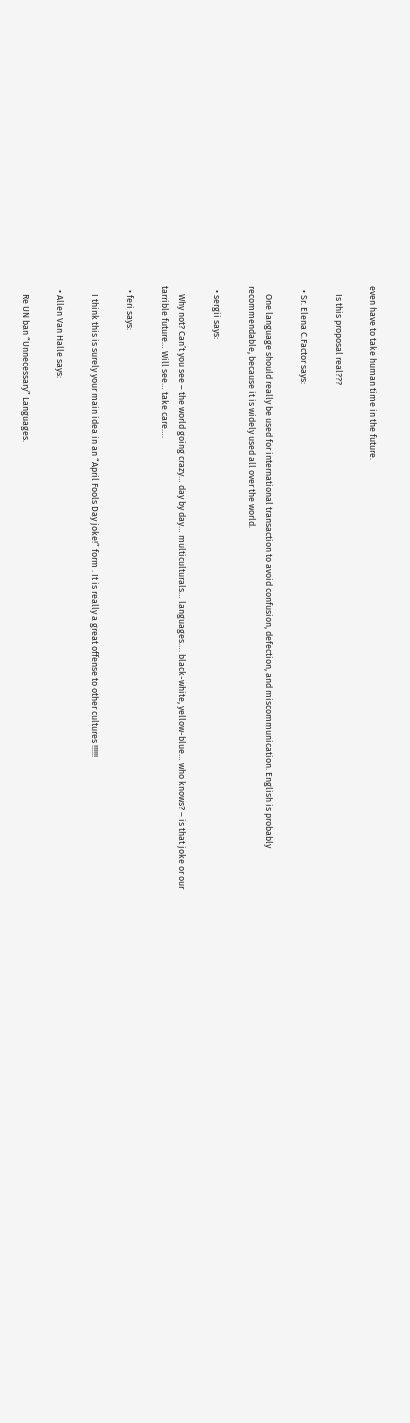even have to take human time in the future.

    Is this proposal real???

  • Sr. Elena C.Factor says:

    One language should really be used for international transaction to avoid confusion, defection, and miscommunication. English is probably recommendable, because it is widely used all over the world.

  • sergii says:

    Why not? Can’t you see – the world going crazy… day by day… multiculturals… languages…. black-white, yellow-blue… who knows? – is that joke or our tarrible future… Will see… take care….

  • feri says:

    I think this is surely your main idea in an “April Fools Day joke!” form . It is really a great offense to other cultures !!!!!!

  • Allen Van Halle says:

    Re UN ban “Unnecessary” Languages.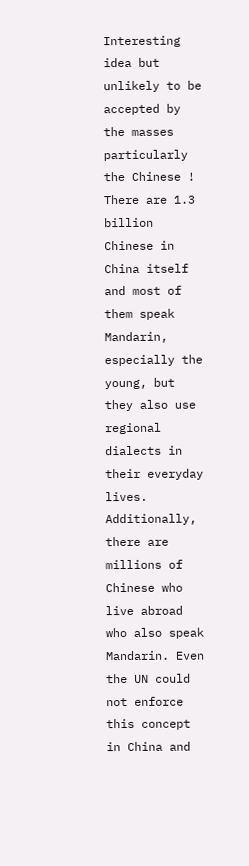Interesting idea but unlikely to be accepted by the masses particularly the Chinese ! There are 1.3 billion Chinese in China itself and most of them speak Mandarin, especially the young, but they also use regional dialects in their everyday lives. Additionally, there are millions of Chinese who live abroad who also speak Mandarin. Even the UN could not enforce this concept in China and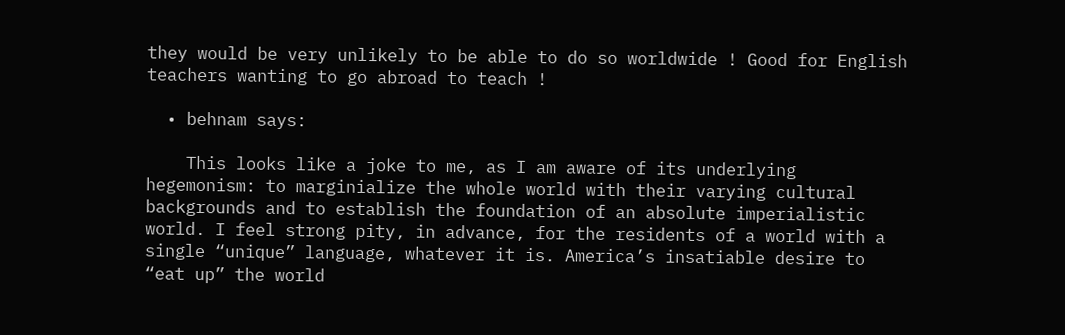they would be very unlikely to be able to do so worldwide ! Good for English teachers wanting to go abroad to teach !

  • behnam says:

    This looks like a joke to me, as I am aware of its underlying hegemonism: to marginialize the whole world with their varying cultural backgrounds and to establish the foundation of an absolute imperialistic world. I feel strong pity, in advance, for the residents of a world with a single “unique” language, whatever it is. America’s insatiable desire to “eat up” the world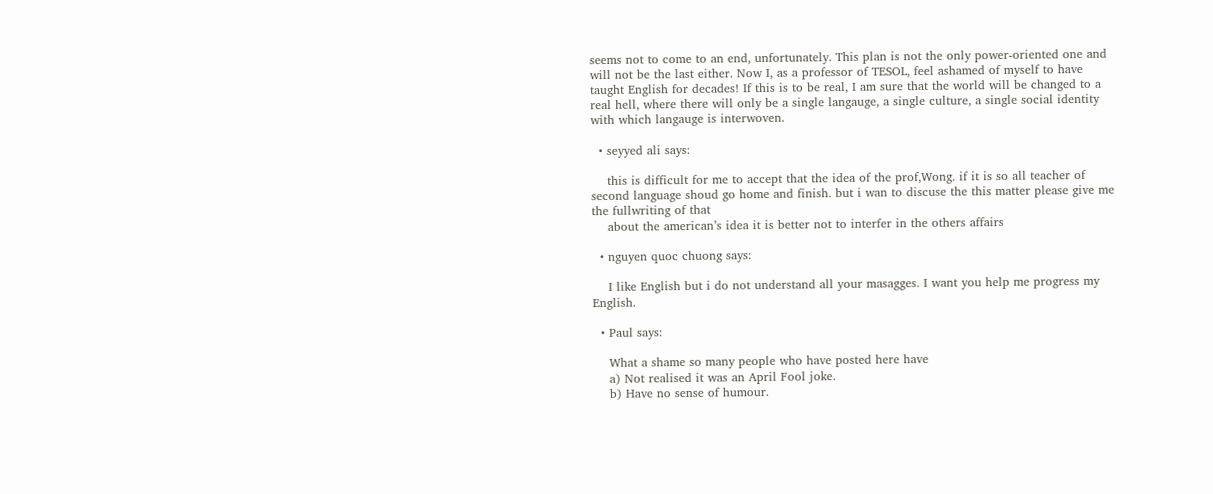seems not to come to an end, unfortunately. This plan is not the only power-oriented one and will not be the last either. Now I, as a professor of TESOL, feel ashamed of myself to have taught English for decades! If this is to be real, I am sure that the world will be changed to a real hell, where there will only be a single langauge, a single culture, a single social identity with which langauge is interwoven.

  • seyyed ali says:

    this is difficult for me to accept that the idea of the prof,Wong. if it is so all teacher of second language shoud go home and finish. but i wan to discuse the this matter please give me the fullwriting of that
    about the american’s idea it is better not to interfer in the others affairs

  • nguyen quoc chuong says:

    I like English but i do not understand all your masagges. I want you help me progress my English.

  • Paul says:

    What a shame so many people who have posted here have
    a) Not realised it was an April Fool joke.
    b) Have no sense of humour.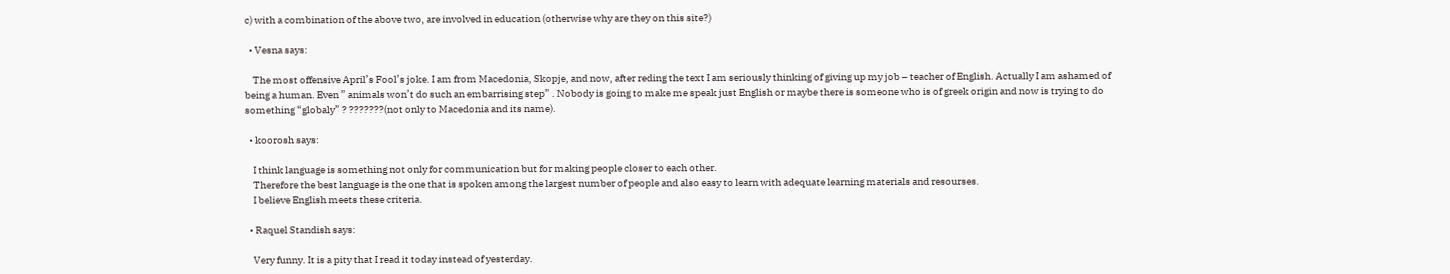c) with a combination of the above two, are involved in education (otherwise why are they on this site?)

  • Vesna says:

    The most offensive April’s Fool’s joke. I am from Macedonia, Skopje, and now, after reding the text I am seriously thinking of giving up my job – teacher of English. Actually I am ashamed of being a human. Even ” animals won’t do such an embarrising step” . Nobody is going to make me speak just English or maybe there is someone who is of greek origin and now is trying to do something “globaly” ? ???????(not only to Macedonia and its name).

  • koorosh says:

    I think language is something not only for communication but for making people closer to each other.
    Therefore the best language is the one that is spoken among the largest number of people and also easy to learn with adequate learning materials and resourses.
    I believe English meets these criteria.

  • Raquel Standish says:

    Very funny. It is a pity that I read it today instead of yesterday.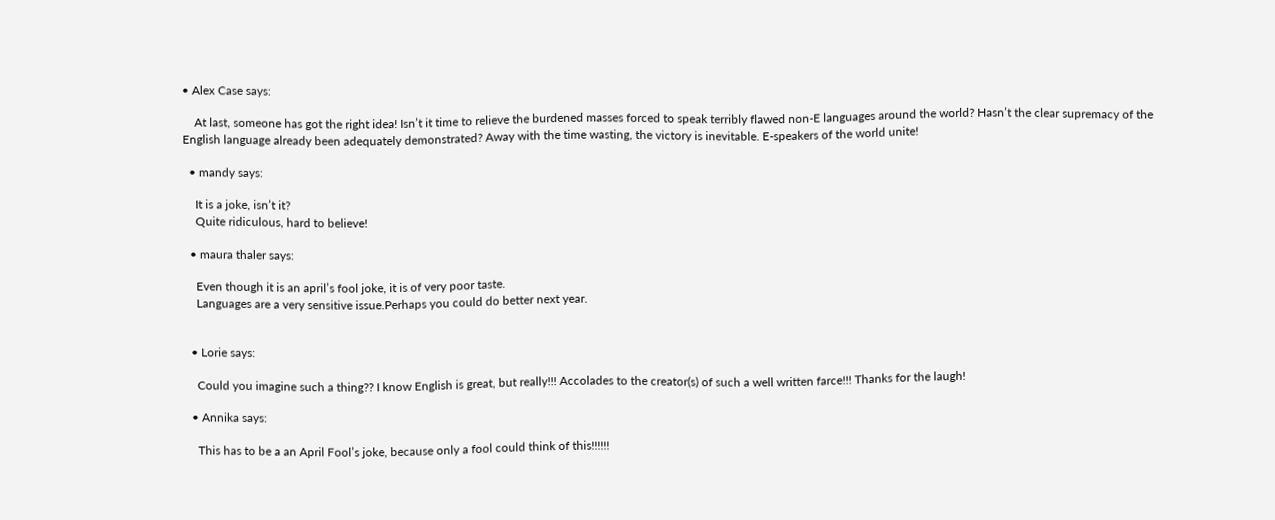• Alex Case says:

    At last, someone has got the right idea! Isn’t it time to relieve the burdened masses forced to speak terribly flawed non-E languages around the world? Hasn’t the clear supremacy of the English language already been adequately demonstrated? Away with the time wasting, the victory is inevitable. E-speakers of the world unite!

  • mandy says:

    It is a joke, isn’t it?
    Quite ridiculous, hard to believe!

  • maura thaler says:

    Even though it is an april’s fool joke, it is of very poor taste.
    Languages are a very sensitive issue.Perhaps you could do better next year.


  • Lorie says:

    Could you imagine such a thing?? I know English is great, but really!!! Accolades to the creator(s) of such a well written farce!!! Thanks for the laugh!

  • Annika says:

    This has to be a an April Fool’s joke, because only a fool could think of this!!!!!!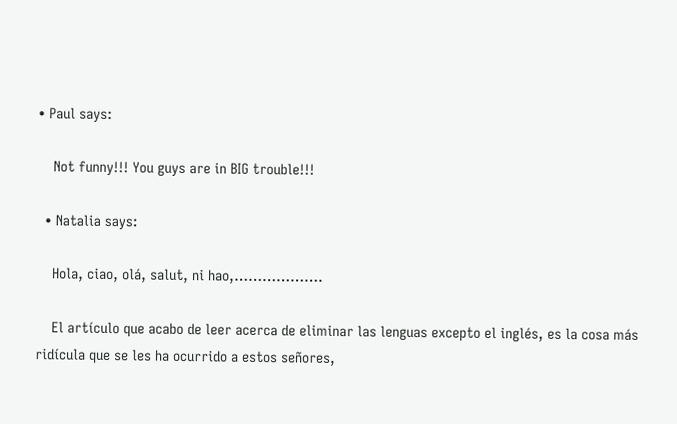• Paul says:

    Not funny!!! You guys are in BIG trouble!!!

  • Natalia says:

    Hola, ciao, olá, salut, ni hao,……………….

    El artículo que acabo de leer acerca de eliminar las lenguas excepto el inglés, es la cosa más ridícula que se les ha ocurrido a estos señores,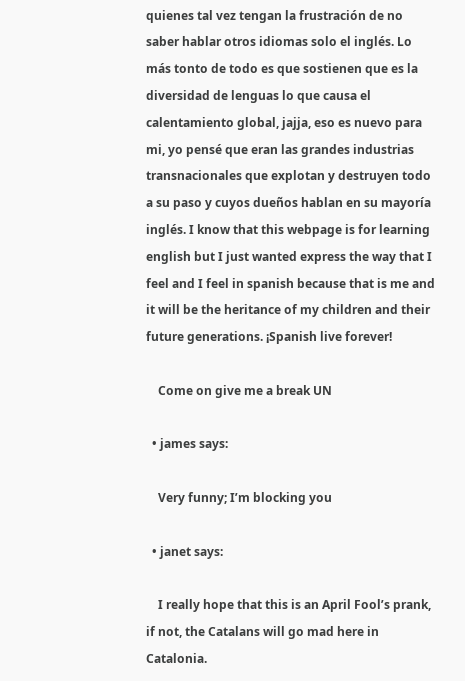quienes tal vez tengan la frustración de no saber hablar otros idiomas solo el inglés. Lo más tonto de todo es que sostienen que es la diversidad de lenguas lo que causa el calentamiento global, jajja, eso es nuevo para mi, yo pensé que eran las grandes industrias transnacionales que explotan y destruyen todo a su paso y cuyos dueños hablan en su mayoría inglés. I know that this webpage is for learning english but I just wanted express the way that I feel and I feel in spanish because that is me and it will be the heritance of my children and their future generations. ¡Spanish live forever!

    Come on give me a break UN

  • james says:

    Very funny; I’m blocking you

  • janet says:

    I really hope that this is an April Fool’s prank, if not, the Catalans will go mad here in Catalonia.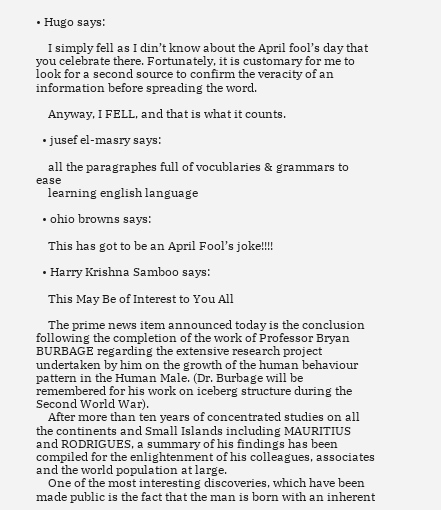• Hugo says:

    I simply fell as I din’t know about the April fool’s day that you celebrate there. Fortunately, it is customary for me to look for a second source to confirm the veracity of an information before spreading the word.

    Anyway, I FELL, and that is what it counts.

  • jusef el-masry says:

    all the paragraphes full of vocublaries & grammars to ease
    learning english language

  • ohio browns says:

    This has got to be an April Fool’s joke!!!!

  • Harry Krishna Samboo says:

    This May Be of Interest to You All

    The prime news item announced today is the conclusion following the completion of the work of Professor Bryan BURBAGE regarding the extensive research project undertaken by him on the growth of the human behaviour pattern in the Human Male. (Dr. Burbage will be remembered for his work on iceberg structure during the Second World War).
    After more than ten years of concentrated studies on all the continents and Small Islands including MAURITIUS and RODRIGUES, a summary of his findings has been compiled for the enlightenment of his colleagues, associates and the world population at large.
    One of the most interesting discoveries, which have been made public is the fact that the man is born with an inherent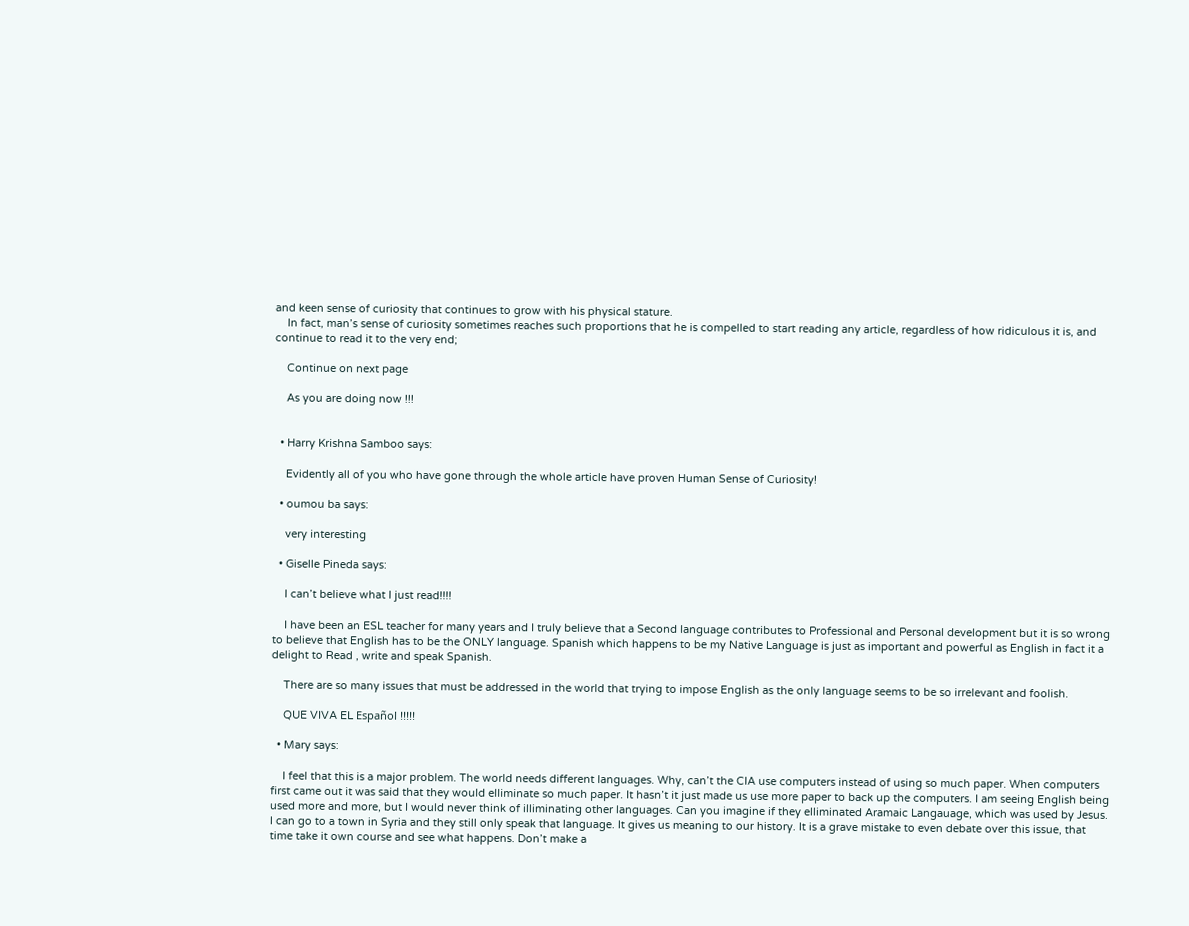and keen sense of curiosity that continues to grow with his physical stature.
    In fact, man’s sense of curiosity sometimes reaches such proportions that he is compelled to start reading any article, regardless of how ridiculous it is, and continue to read it to the very end;

    Continue on next page

    As you are doing now !!!


  • Harry Krishna Samboo says:

    Evidently all of you who have gone through the whole article have proven Human Sense of Curiosity!

  • oumou ba says:

    very interesting

  • Giselle Pineda says:

    I can’t believe what I just read!!!!

    I have been an ESL teacher for many years and I truly believe that a Second language contributes to Professional and Personal development but it is so wrong to believe that English has to be the ONLY language. Spanish which happens to be my Native Language is just as important and powerful as English in fact it a delight to Read , write and speak Spanish.

    There are so many issues that must be addressed in the world that trying to impose English as the only language seems to be so irrelevant and foolish.

    QUE VIVA EL Español !!!!!

  • Mary says:

    I feel that this is a major problem. The world needs different languages. Why, can’t the CIA use computers instead of using so much paper. When computers first came out it was said that they would elliminate so much paper. It hasn’t it just made us use more paper to back up the computers. I am seeing English being used more and more, but I would never think of illiminating other languages. Can you imagine if they elliminated Aramaic Langauage, which was used by Jesus. I can go to a town in Syria and they still only speak that language. It gives us meaning to our history. It is a grave mistake to even debate over this issue, that time take it own course and see what happens. Don’t make a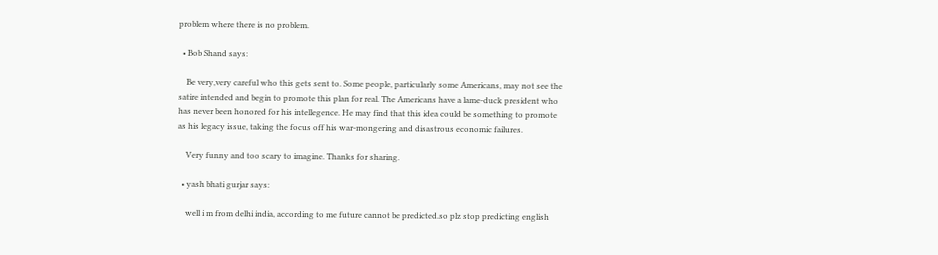problem where there is no problem.

  • Bob Shand says:

    Be very,very careful who this gets sent to. Some people, particularly some Americans, may not see the satire intended and begin to promote this plan for real. The Americans have a lame-duck president who has never been honored for his intellegence. He may find that this idea could be something to promote as his legacy issue, taking the focus off his war-mongering and disastrous economic failures.

    Very funny and too scary to imagine. Thanks for sharing.

  • yash bhati gurjar says:

    well i m from delhi india, according to me future cannot be predicted.so plz stop predicting english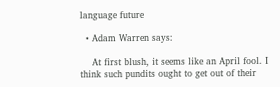language future

  • Adam Warren says:

    At first blush, it seems like an April fool. I think such pundits ought to get out of their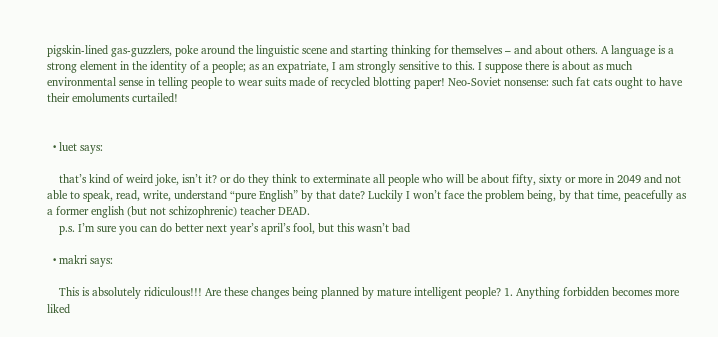pigskin-lined gas-guzzlers, poke around the linguistic scene and starting thinking for themselves – and about others. A language is a strong element in the identity of a people; as an expatriate, I am strongly sensitive to this. I suppose there is about as much environmental sense in telling people to wear suits made of recycled blotting paper! Neo-Soviet nonsense: such fat cats ought to have their emoluments curtailed!


  • luet says:

    that’s kind of weird joke, isn’t it? or do they think to exterminate all people who will be about fifty, sixty or more in 2049 and not able to speak, read, write, understand “pure English” by that date? Luckily I won’t face the problem being, by that time, peacefully as a former english (but not schizophrenic) teacher DEAD.
    p.s. I’m sure you can do better next year’s april’s fool, but this wasn’t bad

  • makri says:

    This is absolutely ridiculous!!! Are these changes being planned by mature intelligent people? 1. Anything forbidden becomes more liked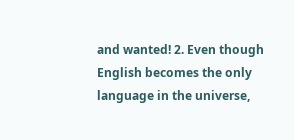and wanted! 2. Even though English becomes the only language in the universe,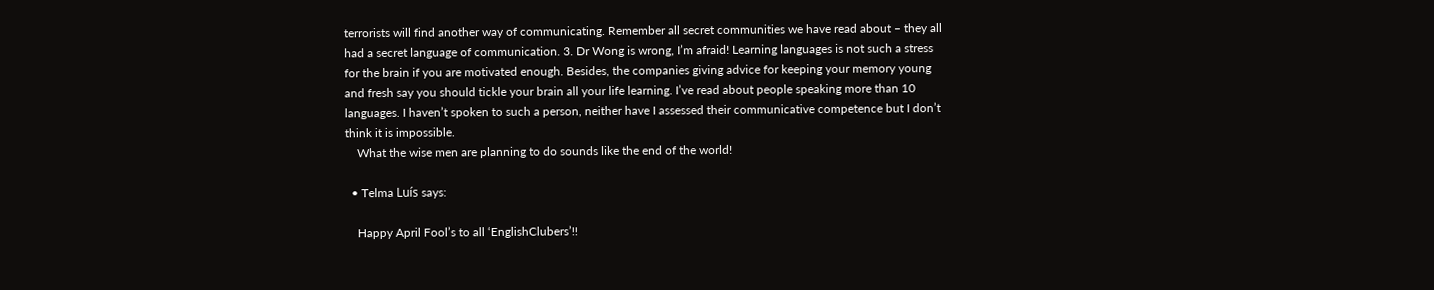terrorists will find another way of communicating. Remember all secret communities we have read about – they all had a secret language of communication. 3. Dr Wong is wrong, I’m afraid! Learning languages is not such a stress for the brain if you are motivated enough. Besides, the companies giving advice for keeping your memory young and fresh say you should tickle your brain all your life learning. I’ve read about people speaking more than 10 languages. I haven’t spoken to such a person, neither have I assessed their communicative competence but I don’t think it is impossible.
    What the wise men are planning to do sounds like the end of the world!

  • Telma Luís says:

    Happy April Fool’s to all ‘EnglishClubers’!!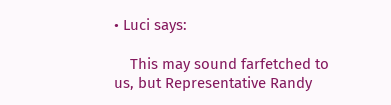• Luci says:

    This may sound farfetched to us, but Representative Randy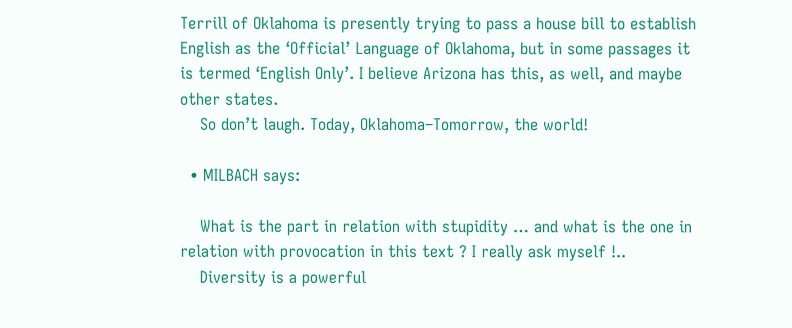Terrill of Oklahoma is presently trying to pass a house bill to establish English as the ‘Official’ Language of Oklahoma, but in some passages it is termed ‘English Only’. I believe Arizona has this, as well, and maybe other states.
    So don’t laugh. Today, Oklahoma–Tomorrow, the world!

  • MILBACH says:

    What is the part in relation with stupidity … and what is the one in relation with provocation in this text ? I really ask myself !..
    Diversity is a powerful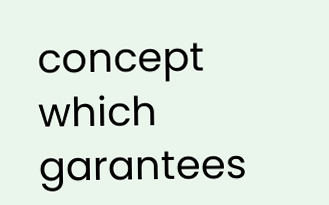concept which garantees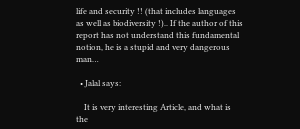life and security !! (that includes languages as well as biodiversity !).. If the author of this report has not understand this fundamental notion, he is a stupid and very dangerous man…

  • Jalal says:

    It is very interesting Article, and what is the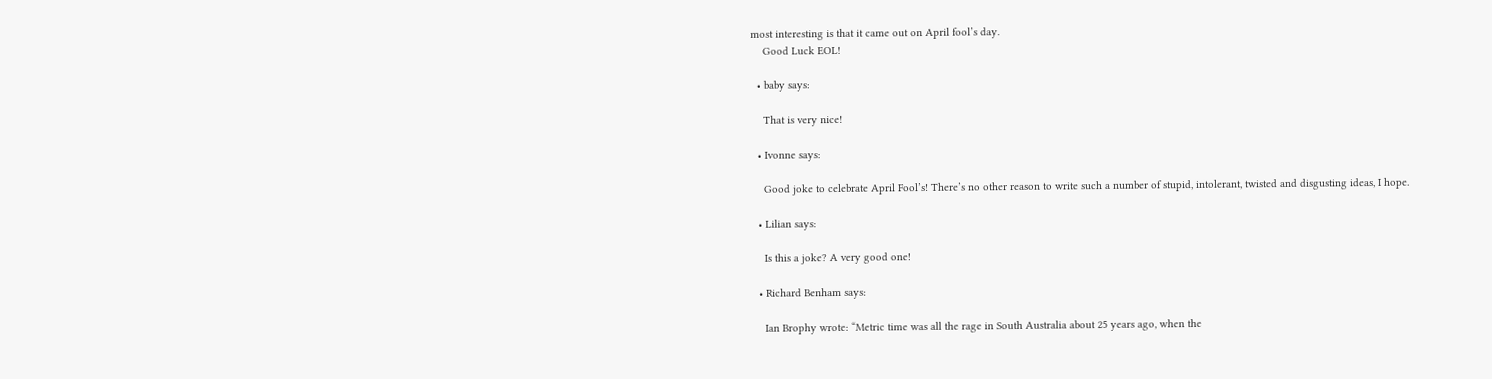most interesting is that it came out on April fool’s day.
    Good Luck EOL!

  • baby says:

    That is very nice!

  • Ivonne says:

    Good joke to celebrate April Fool’s! There’s no other reason to write such a number of stupid, intolerant, twisted and disgusting ideas, I hope.

  • Lilian says:

    Is this a joke? A very good one!

  • Richard Benham says:

    Ian Brophy wrote: “Metric time was all the rage in South Australia about 25 years ago, when the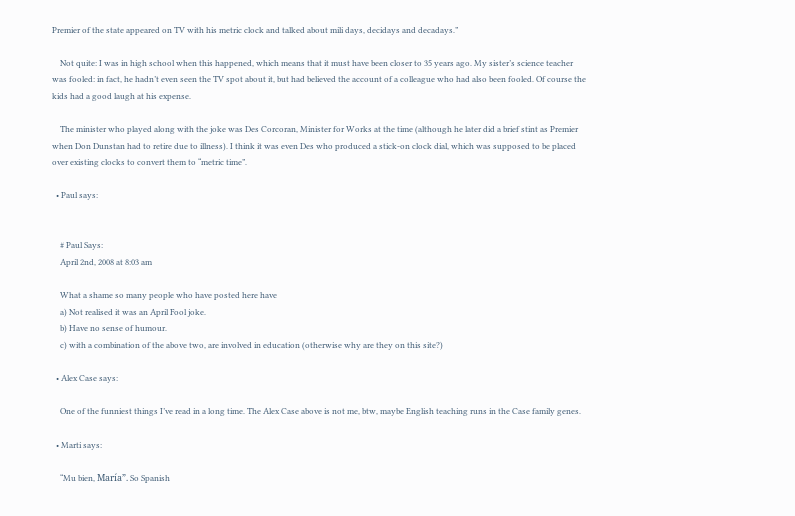Premier of the state appeared on TV with his metric clock and talked about mili days, decidays and decadays.”

    Not quite: I was in high school when this happened, which means that it must have been closer to 35 years ago. My sister’s science teacher was fooled: in fact, he hadn’t even seen the TV spot about it, but had believed the account of a colleague who had also been fooled. Of course the kids had a good laugh at his expense.

    The minister who played along with the joke was Des Corcoran, Minister for Works at the time (although he later did a brief stint as Premier when Don Dunstan had to retire due to illness). I think it was even Des who produced a stick-on clock dial, which was supposed to be placed over existing clocks to convert them to “metric time”.

  • Paul says:


    # Paul Says:
    April 2nd, 2008 at 8:03 am

    What a shame so many people who have posted here have
    a) Not realised it was an April Fool joke.
    b) Have no sense of humour.
    c) with a combination of the above two, are involved in education (otherwise why are they on this site?)

  • Alex Case says:

    One of the funniest things I’ve read in a long time. The Alex Case above is not me, btw, maybe English teaching runs in the Case family genes.

  • Marti says:

    “Mu bien, María”. So Spanish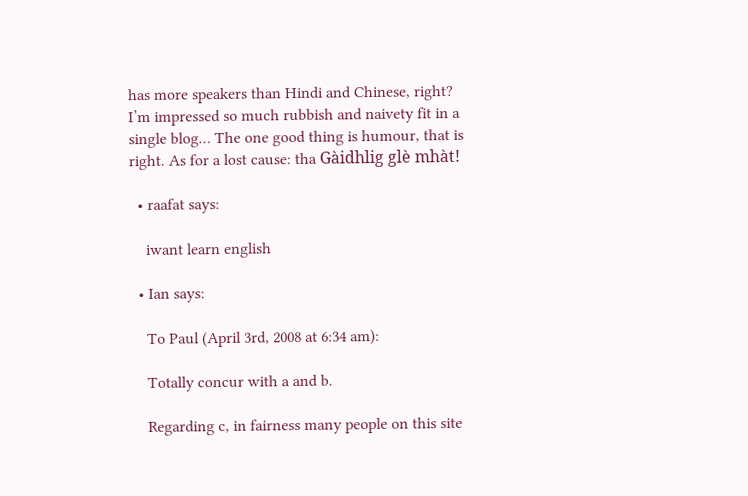has more speakers than Hindi and Chinese, right? I’m impressed so much rubbish and naivety fit in a single blog… The one good thing is humour, that is right. As for a lost cause: tha Gàidhlig glè mhàt!

  • raafat says:

    iwant learn english

  • Ian says:

    To Paul (April 3rd, 2008 at 6:34 am):

    Totally concur with a and b.

    Regarding c, in fairness many people on this site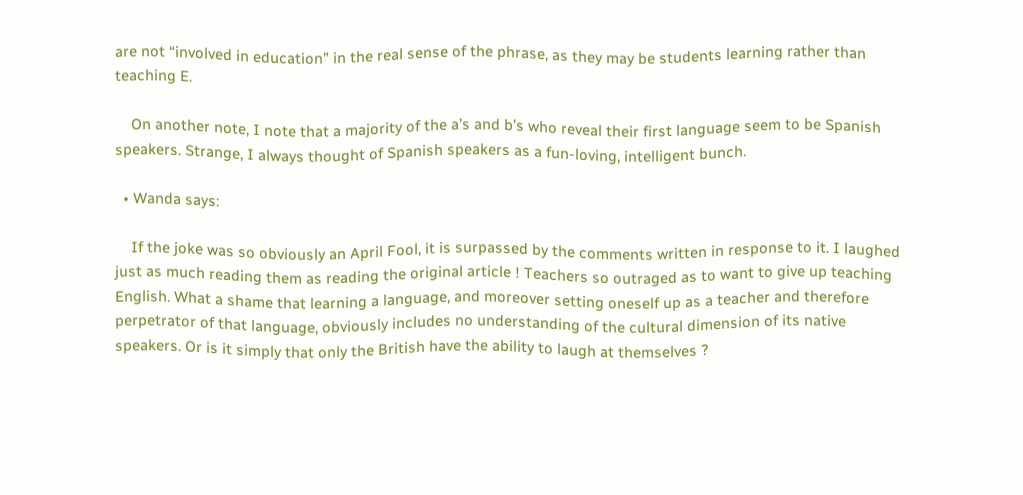are not “involved in education” in the real sense of the phrase, as they may be students learning rather than teaching E.

    On another note, I note that a majority of the a’s and b’s who reveal their first language seem to be Spanish speakers. Strange, I always thought of Spanish speakers as a fun-loving, intelligent bunch.

  • Wanda says:

    If the joke was so obviously an April Fool, it is surpassed by the comments written in response to it. I laughed just as much reading them as reading the original article ! Teachers so outraged as to want to give up teaching English. What a shame that learning a language, and moreover setting oneself up as a teacher and therefore perpetrator of that language, obviously includes no understanding of the cultural dimension of its native speakers. Or is it simply that only the British have the ability to laugh at themselves ?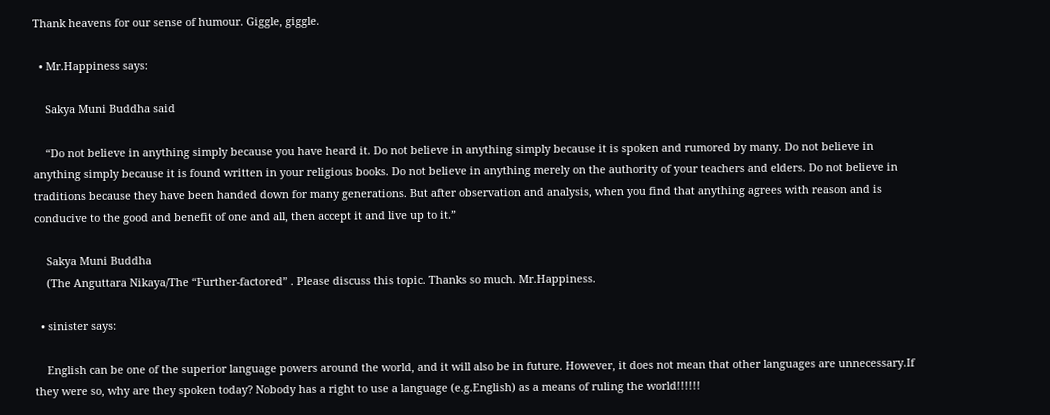Thank heavens for our sense of humour. Giggle, giggle.

  • Mr.Happiness says:

    Sakya Muni Buddha said

    “Do not believe in anything simply because you have heard it. Do not believe in anything simply because it is spoken and rumored by many. Do not believe in anything simply because it is found written in your religious books. Do not believe in anything merely on the authority of your teachers and elders. Do not believe in traditions because they have been handed down for many generations. But after observation and analysis, when you find that anything agrees with reason and is conducive to the good and benefit of one and all, then accept it and live up to it.”

    Sakya Muni Buddha
    (The Anguttara Nikaya/The “Further-factored” . Please discuss this topic. Thanks so much. Mr.Happiness.

  • sinister says:

    English can be one of the superior language powers around the world, and it will also be in future. However, it does not mean that other languages are unnecessary.If they were so, why are they spoken today? Nobody has a right to use a language (e.g.English) as a means of ruling the world!!!!!!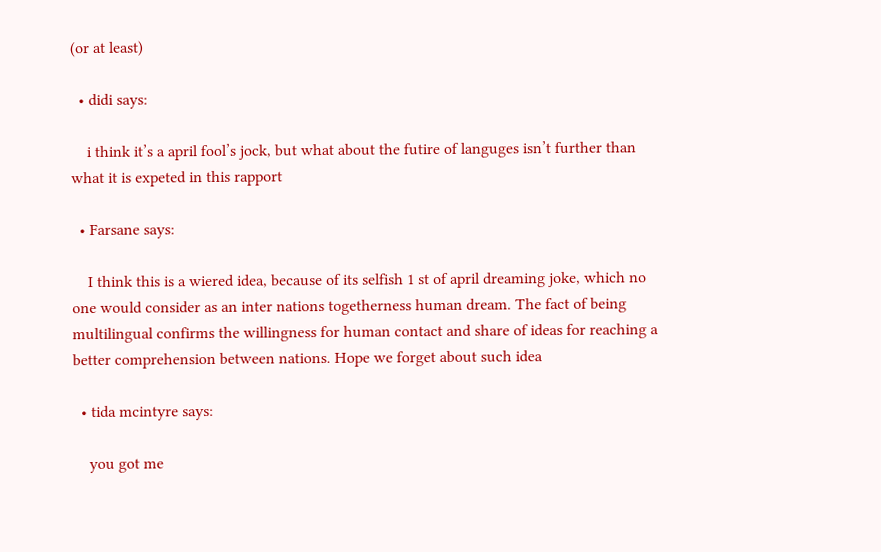(or at least)

  • didi says:

    i think it’s a april fool’s jock, but what about the futire of languges isn’t further than what it is expeted in this rapport

  • Farsane says:

    I think this is a wiered idea, because of its selfish 1 st of april dreaming joke, which no one would consider as an inter nations togetherness human dream. The fact of being multilingual confirms the willingness for human contact and share of ideas for reaching a better comprehension between nations. Hope we forget about such idea

  • tida mcintyre says:

    you got me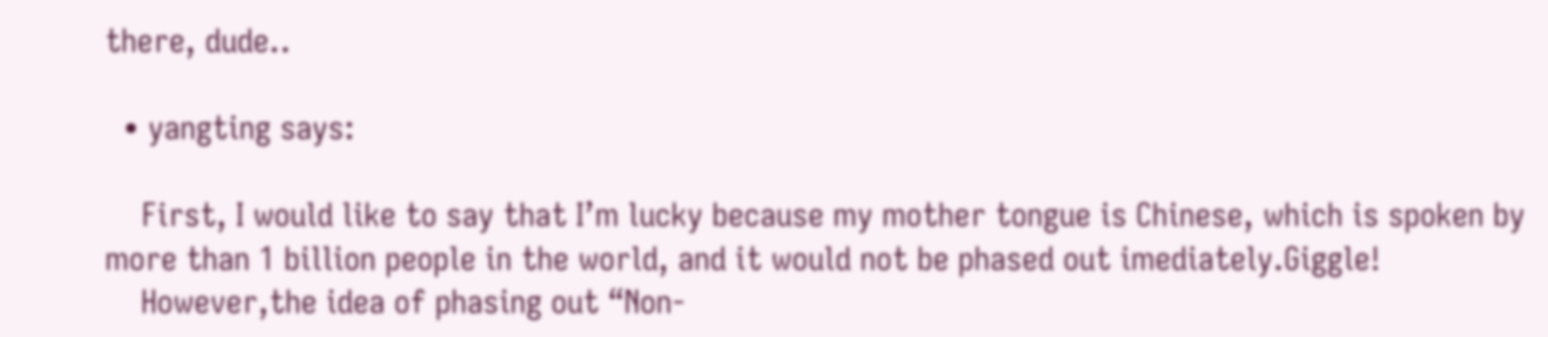there, dude..

  • yangting says:

    First, I would like to say that I’m lucky because my mother tongue is Chinese, which is spoken by more than 1 billion people in the world, and it would not be phased out imediately.Giggle!
    However,the idea of phasing out “Non-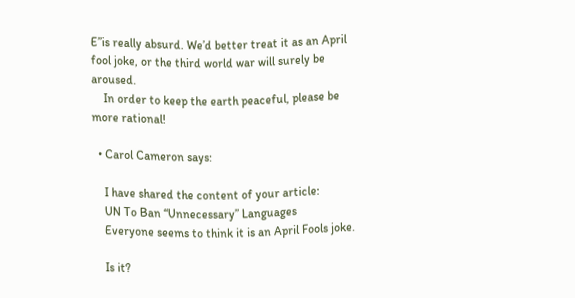E”is really absurd. We’d better treat it as an April fool joke, or the third world war will surely be aroused.
    In order to keep the earth peaceful, please be more rational!

  • Carol Cameron says:

    I have shared the content of your article:
    UN To Ban “Unnecessary” Languages
    Everyone seems to think it is an April Fools joke.

    Is it?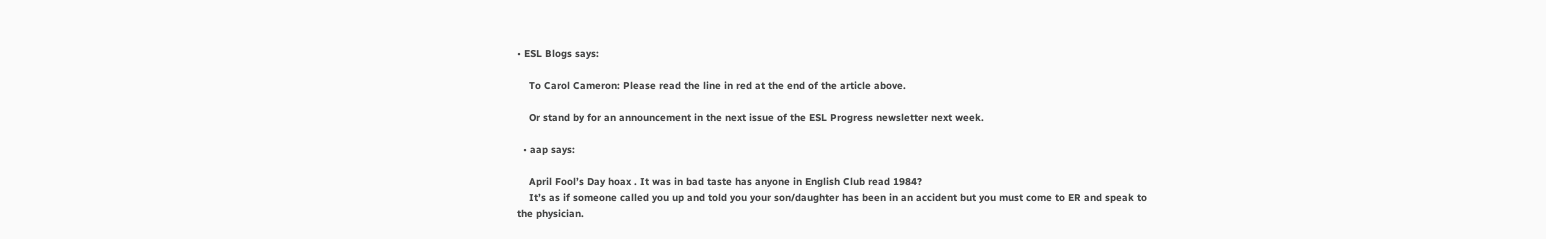• ESL Blogs says:

    To Carol Cameron: Please read the line in red at the end of the article above.

    Or stand by for an announcement in the next issue of the ESL Progress newsletter next week.

  • aap says:

    April Fool’s Day hoax . It was in bad taste has anyone in English Club read 1984?
    It’s as if someone called you up and told you your son/daughter has been in an accident but you must come to ER and speak to the physician.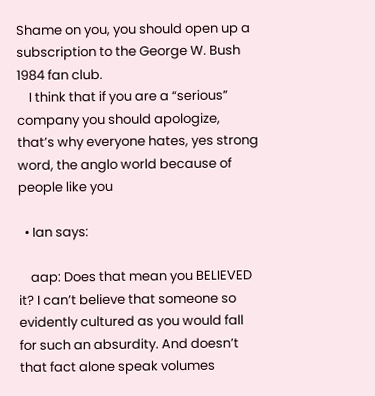Shame on you, you should open up a subscription to the George W. Bush 1984 fan club.
    I think that if you are a “serious” company you should apologize, that’s why everyone hates, yes strong word, the anglo world because of people like you

  • Ian says:

    aap: Does that mean you BELIEVED it? I can’t believe that someone so evidently cultured as you would fall for such an absurdity. And doesn’t that fact alone speak volumes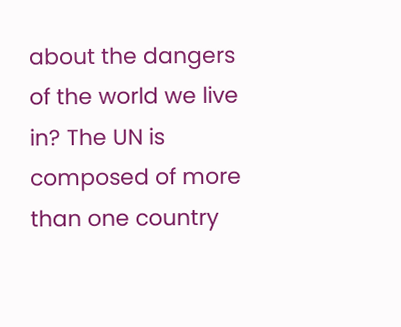about the dangers of the world we live in? The UN is composed of more than one country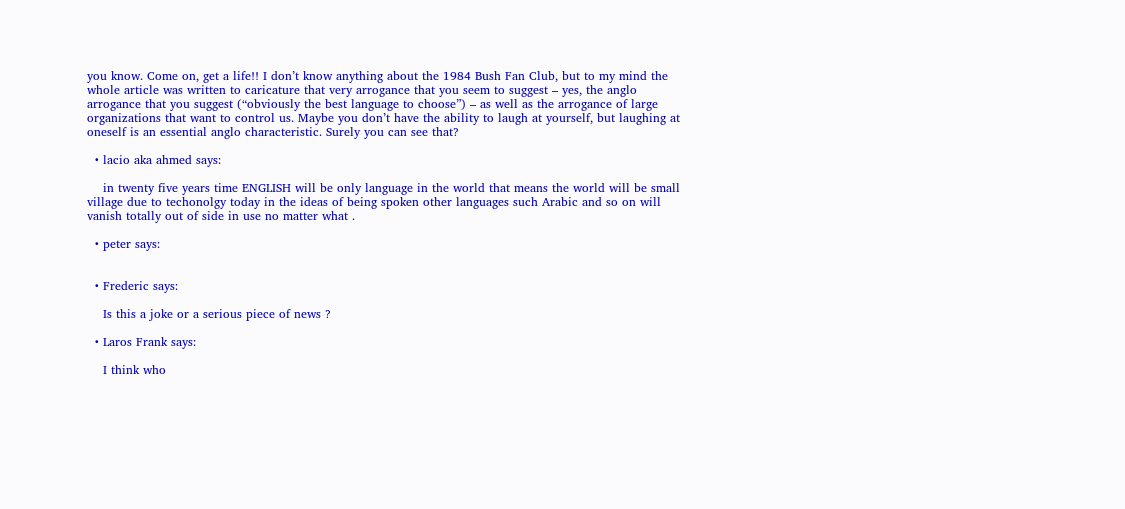you know. Come on, get a life!! I don’t know anything about the 1984 Bush Fan Club, but to my mind the whole article was written to caricature that very arrogance that you seem to suggest – yes, the anglo arrogance that you suggest (“obviously the best language to choose”) – as well as the arrogance of large organizations that want to control us. Maybe you don’t have the ability to laugh at yourself, but laughing at oneself is an essential anglo characteristic. Surely you can see that?

  • lacio aka ahmed says:

    in twenty five years time ENGLISH will be only language in the world that means the world will be small village due to techonolgy today in the ideas of being spoken other languages such Arabic and so on will vanish totally out of side in use no matter what .

  • peter says:


  • Frederic says:

    Is this a joke or a serious piece of news ?

  • Laros Frank says:

    I think who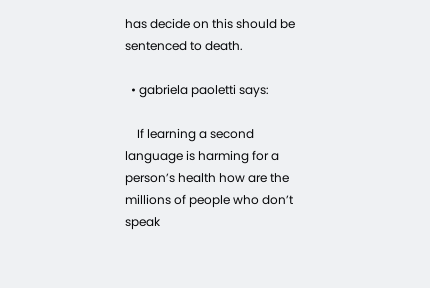has decide on this should be sentenced to death.

  • gabriela paoletti says:

    If learning a second language is harming for a person’s health how are the millions of people who don’t speak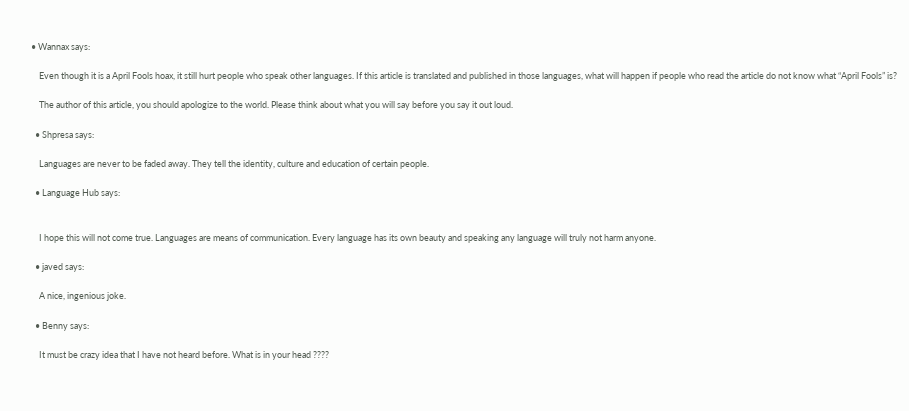• Wannax says:

    Even though it is a April Fools hoax, it still hurt people who speak other languages. If this article is translated and published in those languages, what will happen if people who read the article do not know what “April Fools” is?

    The author of this article, you should apologize to the world. Please think about what you will say before you say it out loud.

  • Shpresa says:

    Languages are never to be faded away. They tell the identity, culture and education of certain people.

  • Language Hub says:


    I hope this will not come true. Languages are means of communication. Every language has its own beauty and speaking any language will truly not harm anyone.

  • javed says:

    A nice, ingenious joke.

  • Benny says:

    It must be crazy idea that I have not heard before. What is in your head ????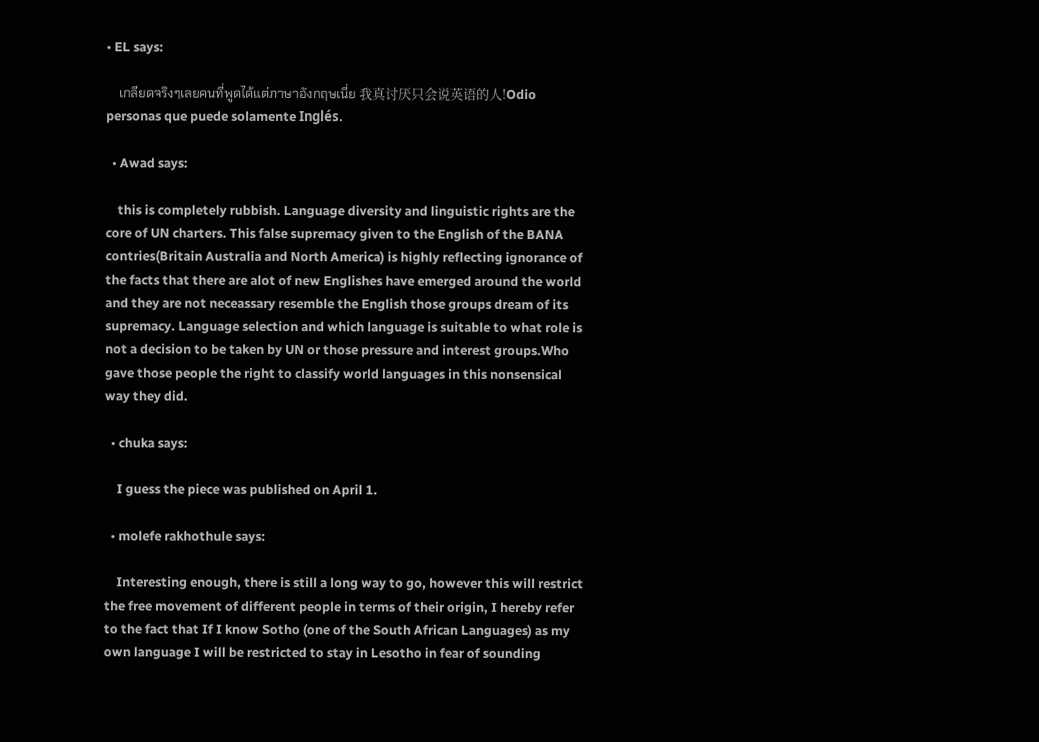• EL says:

    เกลียดจริงๆเลยคนที่พูดได้แต่ภาษาอังกฤษเนี่ย 我真讨厌只会说英语的人!Odio personas que puede solamente Inglés.

  • Awad says:

    this is completely rubbish. Language diversity and linguistic rights are the core of UN charters. This false supremacy given to the English of the BANA contries(Britain Australia and North America) is highly reflecting ignorance of the facts that there are alot of new Englishes have emerged around the world and they are not neceassary resemble the English those groups dream of its supremacy. Language selection and which language is suitable to what role is not a decision to be taken by UN or those pressure and interest groups.Who gave those people the right to classify world languages in this nonsensical way they did.

  • chuka says:

    I guess the piece was published on April 1.

  • molefe rakhothule says:

    Interesting enough, there is still a long way to go, however this will restrict the free movement of different people in terms of their origin, I hereby refer to the fact that If I know Sotho (one of the South African Languages) as my own language I will be restricted to stay in Lesotho in fear of sounding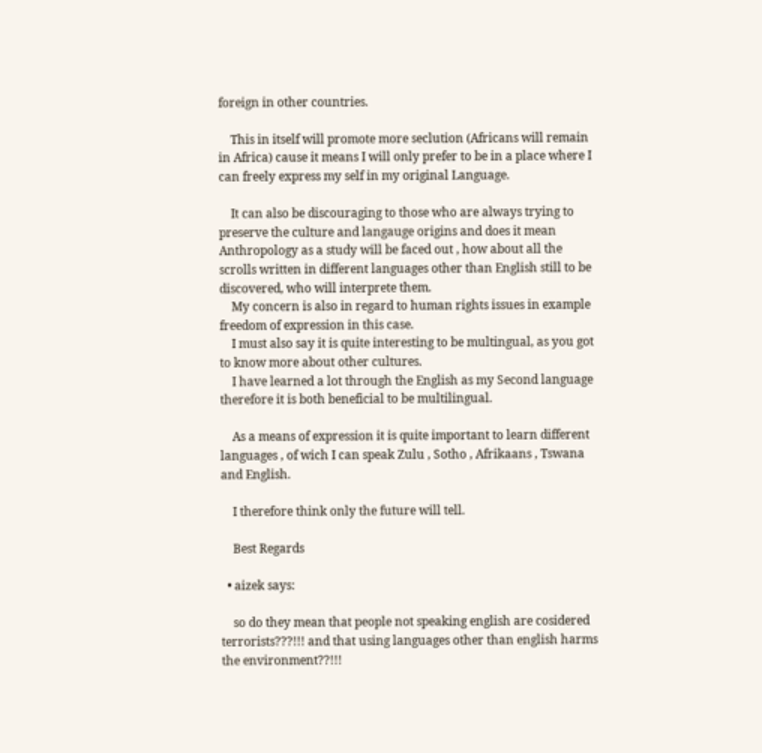foreign in other countries.

    This in itself will promote more seclution (Africans will remain in Africa) cause it means I will only prefer to be in a place where I can freely express my self in my original Language.

    It can also be discouraging to those who are always trying to preserve the culture and langauge origins and does it mean Anthropology as a study will be faced out , how about all the scrolls written in different languages other than English still to be discovered, who will interprete them.
    My concern is also in regard to human rights issues in example freedom of expression in this case.
    I must also say it is quite interesting to be multingual, as you got to know more about other cultures.
    I have learned a lot through the English as my Second language therefore it is both beneficial to be multilingual.

    As a means of expression it is quite important to learn different languages , of wich I can speak Zulu , Sotho , Afrikaans , Tswana and English.

    I therefore think only the future will tell.

    Best Regards

  • aizek says:

    so do they mean that people not speaking english are cosidered terrorists???!!! and that using languages other than english harms the environment??!!!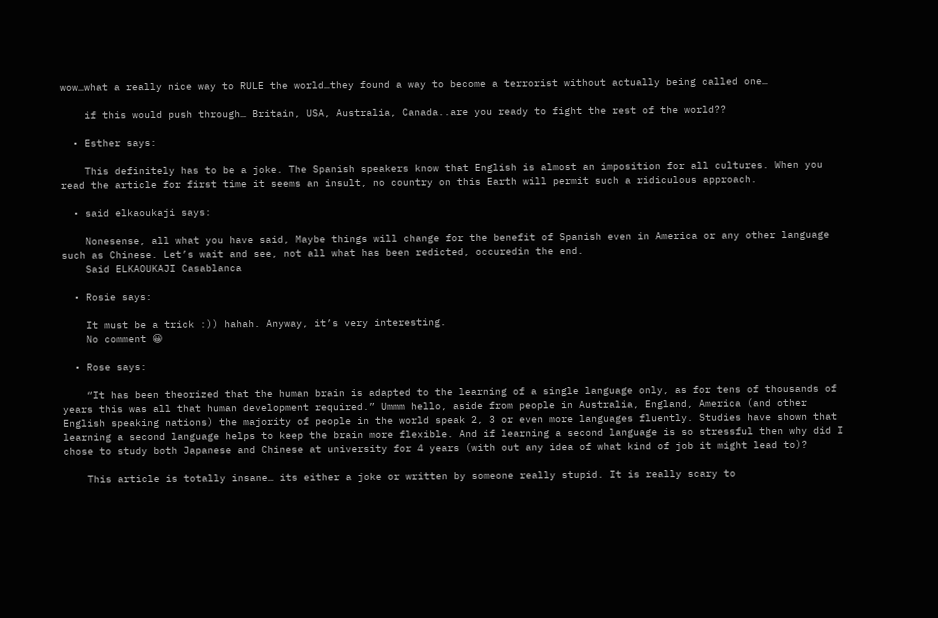wow…what a really nice way to RULE the world…they found a way to become a terrorist without actually being called one…

    if this would push through… Britain, USA, Australia, Canada..are you ready to fight the rest of the world??

  • Esther says:

    This definitely has to be a joke. The Spanish speakers know that English is almost an imposition for all cultures. When you read the article for first time it seems an insult, no country on this Earth will permit such a ridiculous approach.

  • said elkaoukaji says:

    Nonesense, all what you have said, Maybe things will change for the benefit of Spanish even in America or any other language such as Chinese. Let’s wait and see, not all what has been redicted, occuredin the end.
    Said ELKAOUKAJI Casablanca

  • Rosie says:

    It must be a trick :)) hahah. Anyway, it’s very interesting.
    No comment 😀

  • Rose says:

    “It has been theorized that the human brain is adapted to the learning of a single language only, as for tens of thousands of years this was all that human development required.” Ummm hello, aside from people in Australia, England, America (and other English speaking nations) the majority of people in the world speak 2, 3 or even more languages fluently. Studies have shown that learning a second language helps to keep the brain more flexible. And if learning a second language is so stressful then why did I chose to study both Japanese and Chinese at university for 4 years (with out any idea of what kind of job it might lead to)?

    This article is totally insane… its either a joke or written by someone really stupid. It is really scary to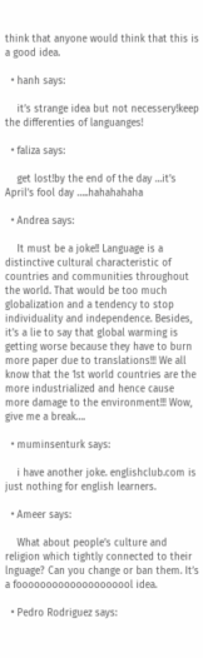think that anyone would think that this is a good idea.

  • hanh says:

    it’s strange idea but not necessery!keep the differenties of languanges!

  • faliza says:

    get lost!by the end of the day …it’s April’s fool day …..hahahahaha

  • Andrea says:

    It must be a joke!! Language is a distinctive cultural characteristic of countries and communities throughout the world. That would be too much globalization and a tendency to stop individuality and independence. Besides, it’s a lie to say that global warming is getting worse because they have to burn more paper due to translations!!! We all know that the 1st world countries are the more industrialized and hence cause more damage to the environment!!! Wow, give me a break….

  • muminsenturk says:

    i have another joke. englishclub.com is just nothing for english learners.

  • Ameer says:

    What about people’s culture and religion which tightly connected to their lnguage? Can you change or ban them. It’s a foooooooooooooooooool idea.

  • Pedro Rodriguez says: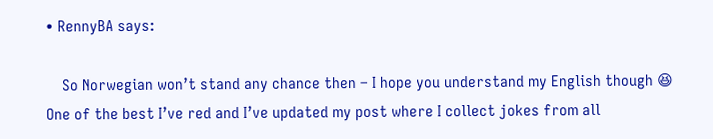• RennyBA says:

    So Norwegian won’t stand any chance then – I hope you understand my English though 😆 One of the best I’ve red and I’ve updated my post where I collect jokes from all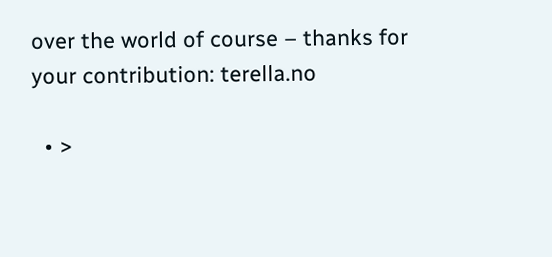over the world of course – thanks for your contribution: terella.no

  • >